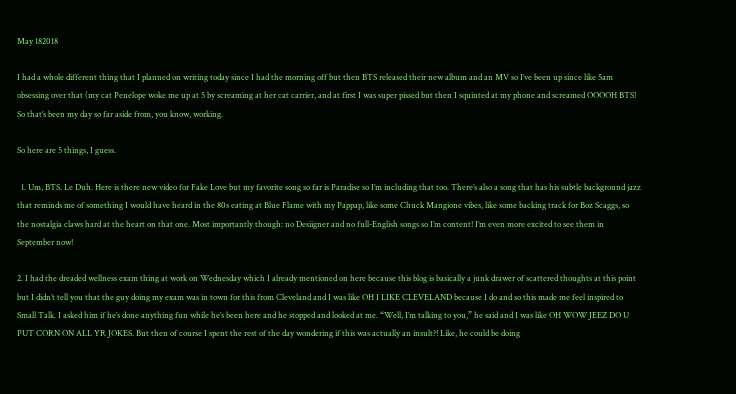May 182018

I had a whole different thing that I planned on writing today since I had the morning off but then BTS released their new album and an MV so I’ve been up since like 5am obsessing over that (my cat Penelope woke me up at 5 by screaming at her cat carrier, and at first I was super pissed but then I squinted at my phone and screamed OOOOH BTS! So that’s been my day so far aside from, you know, working.

So here are 5 things, I guess.

  1. Um, BTS. Le Duh. Here is there new video for Fake Love but my favorite song so far is Paradise so I’m including that too. There’s also a song that has his subtle background jazz that reminds me of something I would have heard in the 80s eating at Blue Flame with my Pappap, like some Chuck Mangione vibes, like some backing track for Boz Scaggs, so the nostalgia claws hard at the heart on that one. Most importantly though: no Desiigner and no full-English songs so I’m content! I’m even more excited to see them in September now!

2. I had the dreaded wellness exam thing at work on Wednesday which I already mentioned on here because this blog is basically a junk drawer of scattered thoughts at this point but I didn’t tell you that the guy doing my exam was in town for this from Cleveland and I was like OH I LIKE CLEVELAND because I do and so this made me feel inspired to Small Talk. I asked him if he’s done anything fun while he’s been here and he stopped and looked at me. “Well, I’m talking to you,” he said and I was like OH WOW JEEZ DO U PUT CORN ON ALL YR JOKES. But then of course I spent the rest of the day wondering if this was actually an insult?! Like, he could be doing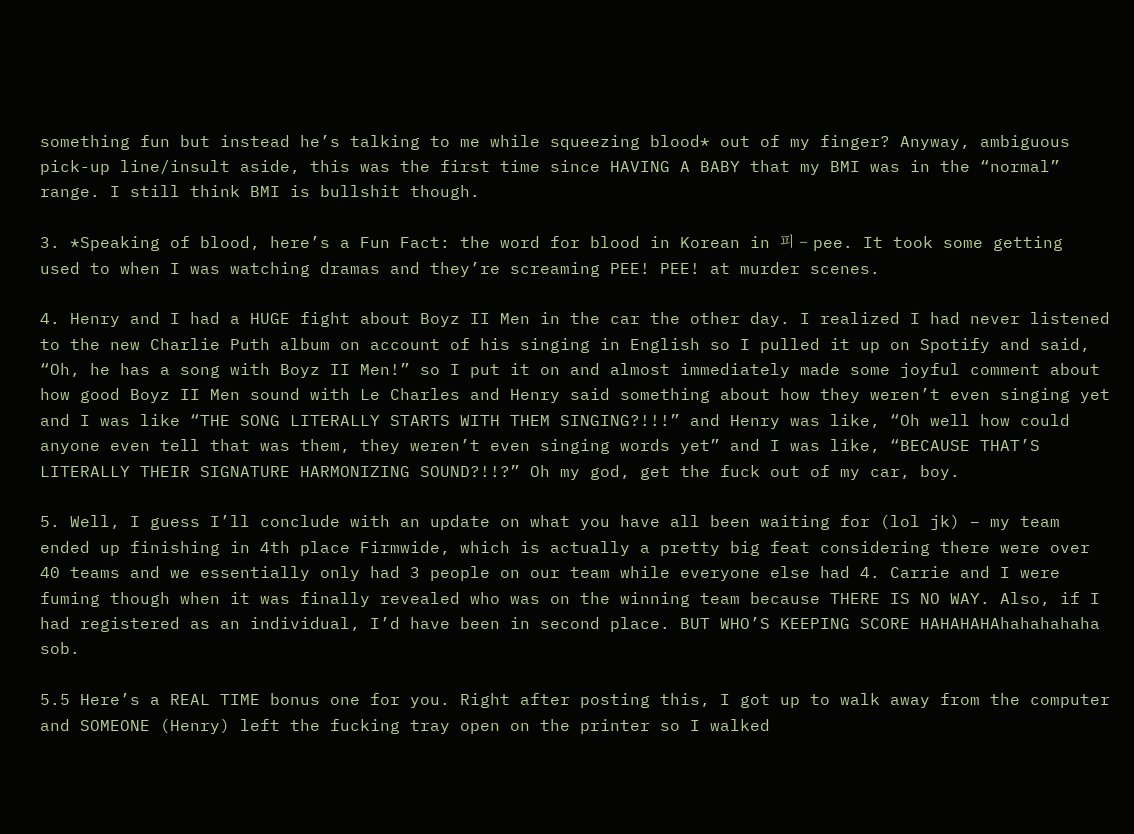something fun but instead he’s talking to me while squeezing blood* out of my finger? Anyway, ambiguous pick-up line/insult aside, this was the first time since HAVING A BABY that my BMI was in the “normal” range. I still think BMI is bullshit though.

3. *Speaking of blood, here’s a Fun Fact: the word for blood in Korean in 피 – pee. It took some getting used to when I was watching dramas and they’re screaming PEE! PEE! at murder scenes.

4. Henry and I had a HUGE fight about Boyz II Men in the car the other day. I realized I had never listened to the new Charlie Puth album on account of his singing in English so I pulled it up on Spotify and said, “Oh, he has a song with Boyz II Men!” so I put it on and almost immediately made some joyful comment about how good Boyz II Men sound with Le Charles and Henry said something about how they weren’t even singing yet and I was like “THE SONG LITERALLY STARTS WITH THEM SINGING?!!!” and Henry was like, “Oh well how could anyone even tell that was them, they weren’t even singing words yet” and I was like, “BECAUSE THAT’S LITERALLY THEIR SIGNATURE HARMONIZING SOUND?!!?” Oh my god, get the fuck out of my car, boy.

5. Well, I guess I’ll conclude with an update on what you have all been waiting for (lol jk) – my team ended up finishing in 4th place Firmwide, which is actually a pretty big feat considering there were over 40 teams and we essentially only had 3 people on our team while everyone else had 4. Carrie and I were fuming though when it was finally revealed who was on the winning team because THERE IS NO WAY. Also, if I had registered as an individual, I’d have been in second place. BUT WHO’S KEEPING SCORE HAHAHAHAhahahahaha sob.

5.5 Here’s a REAL TIME bonus one for you. Right after posting this, I got up to walk away from the computer and SOMEONE (Henry) left the fucking tray open on the printer so I walked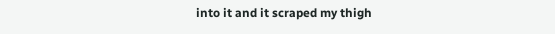into it and it scraped my thigh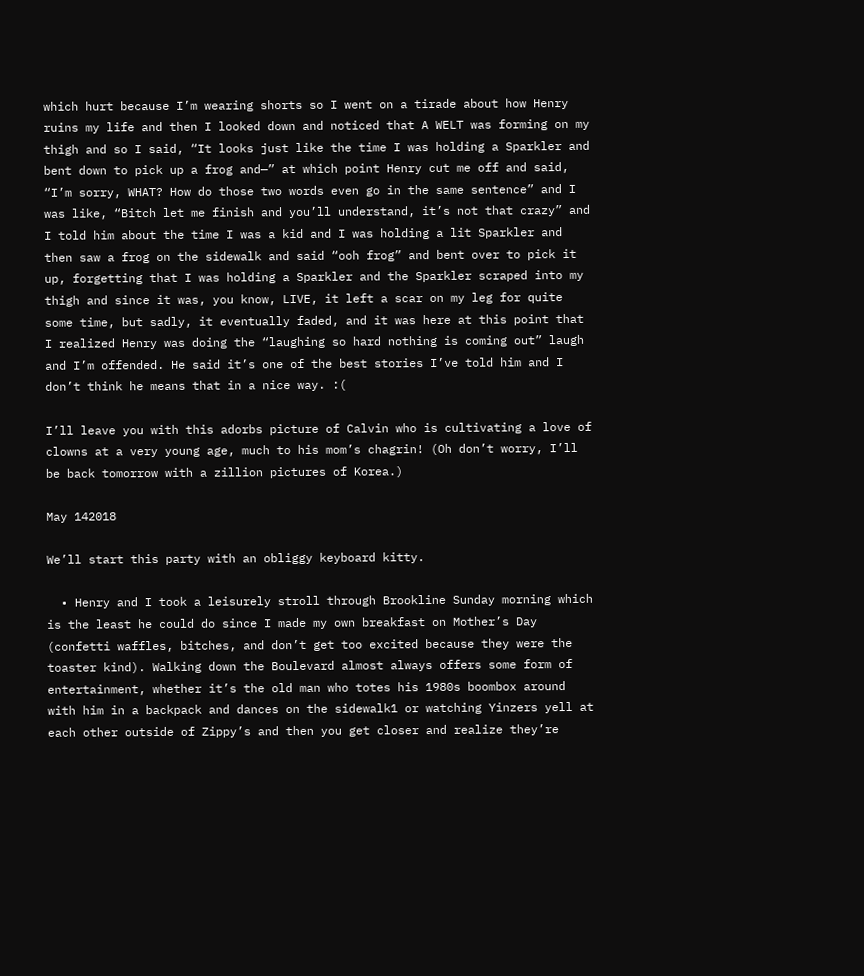which hurt because I’m wearing shorts so I went on a tirade about how Henry ruins my life and then I looked down and noticed that A WELT was forming on my thigh and so I said, “It looks just like the time I was holding a Sparkler and bent down to pick up a frog and—” at which point Henry cut me off and said, “I’m sorry, WHAT? How do those two words even go in the same sentence” and I was like, “Bitch let me finish and you’ll understand, it’s not that crazy” and I told him about the time I was a kid and I was holding a lit Sparkler and then saw a frog on the sidewalk and said “ooh frog” and bent over to pick it up, forgetting that I was holding a Sparkler and the Sparkler scraped into my thigh and since it was, you know, LIVE, it left a scar on my leg for quite some time, but sadly, it eventually faded, and it was here at this point that I realized Henry was doing the “laughing so hard nothing is coming out” laugh and I’m offended. He said it’s one of the best stories I’ve told him and I don’t think he means that in a nice way. :(

I’ll leave you with this adorbs picture of Calvin who is cultivating a love of clowns at a very young age, much to his mom’s chagrin! (Oh don’t worry, I’ll be back tomorrow with a zillion pictures of Korea.)

May 142018

We’ll start this party with an obliggy keyboard kitty.

  • Henry and I took a leisurely stroll through Brookline Sunday morning which is the least he could do since I made my own breakfast on Mother’s Day (confetti waffles, bitches, and don’t get too excited because they were the toaster kind). Walking down the Boulevard almost always offers some form of entertainment, whether it’s the old man who totes his 1980s boombox around with him in a backpack and dances on the sidewalk1 or watching Yinzers yell at each other outside of Zippy’s and then you get closer and realize they’re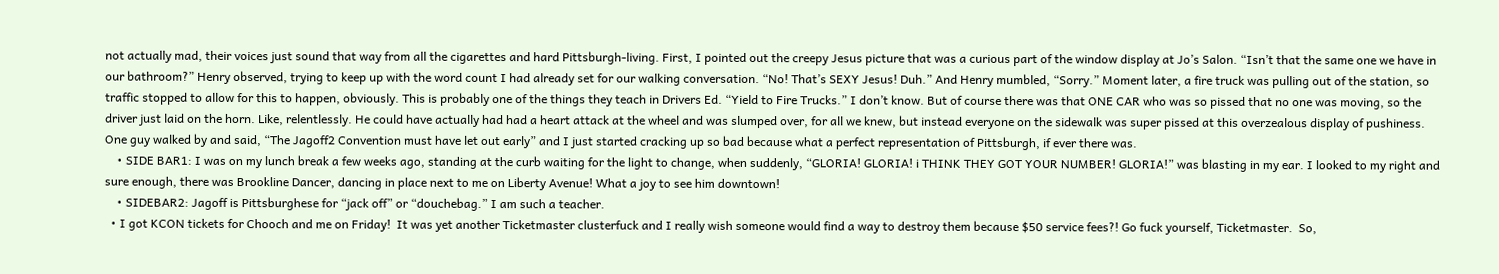not actually mad, their voices just sound that way from all the cigarettes and hard Pittsburgh-living. First, I pointed out the creepy Jesus picture that was a curious part of the window display at Jo’s Salon. “Isn’t that the same one we have in our bathroom?” Henry observed, trying to keep up with the word count I had already set for our walking conversation. “No! That’s SEXY Jesus! Duh.” And Henry mumbled, “Sorry.” Moment later, a fire truck was pulling out of the station, so traffic stopped to allow for this to happen, obviously. This is probably one of the things they teach in Drivers Ed. “Yield to Fire Trucks.” I don’t know. But of course there was that ONE CAR who was so pissed that no one was moving, so the driver just laid on the horn. Like, relentlessly. He could have actually had had a heart attack at the wheel and was slumped over, for all we knew, but instead everyone on the sidewalk was super pissed at this overzealous display of pushiness. One guy walked by and said, “The Jagoff2 Convention must have let out early” and I just started cracking up so bad because what a perfect representation of Pittsburgh, if ever there was.
    • SIDE BAR1: I was on my lunch break a few weeks ago, standing at the curb waiting for the light to change, when suddenly, “GLORIA! GLORIA! i THINK THEY GOT YOUR NUMBER! GLORIA!” was blasting in my ear. I looked to my right and sure enough, there was Brookline Dancer, dancing in place next to me on Liberty Avenue! What a joy to see him downtown!
    • SIDEBAR2: Jagoff is Pittsburghese for “jack off” or “douchebag.” I am such a teacher.
  • I got KCON tickets for Chooch and me on Friday!  It was yet another Ticketmaster clusterfuck and I really wish someone would find a way to destroy them because $50 service fees?! Go fuck yourself, Ticketmaster.  So,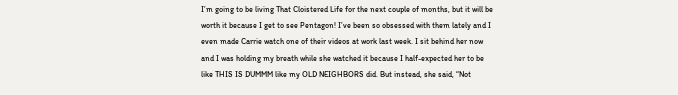I’m going to be living That Cloistered Life for the next couple of months, but it will be worth it because I get to see Pentagon! I’ve been so obsessed with them lately and I even made Carrie watch one of their videos at work last week. I sit behind her now and I was holding my breath while she watched it because I half-expected her to be like THIS IS DUMMM like my OLD NEIGHBORS did. But instead, she said, “Not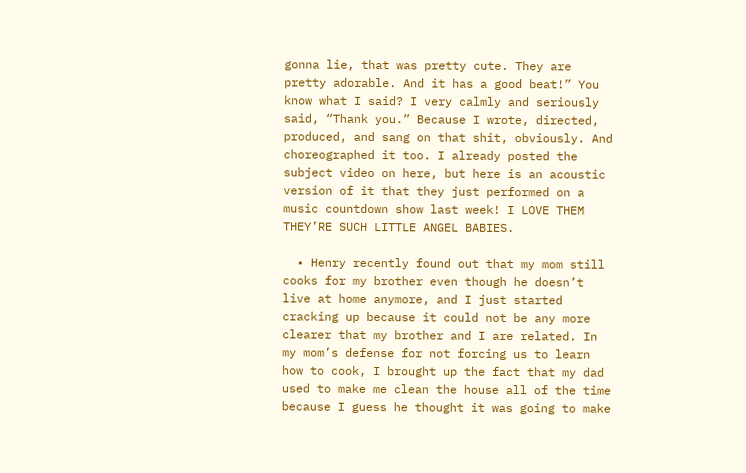gonna lie, that was pretty cute. They are pretty adorable. And it has a good beat!” You know what I said? I very calmly and seriously said, “Thank you.” Because I wrote, directed, produced, and sang on that shit, obviously. And choreographed it too. I already posted the subject video on here, but here is an acoustic version of it that they just performed on a music countdown show last week! I LOVE THEM THEY’RE SUCH LITTLE ANGEL BABIES.

  • Henry recently found out that my mom still cooks for my brother even though he doesn’t live at home anymore, and I just started cracking up because it could not be any more clearer that my brother and I are related. In my mom’s defense for not forcing us to learn how to cook, I brought up the fact that my dad used to make me clean the house all of the time because I guess he thought it was going to make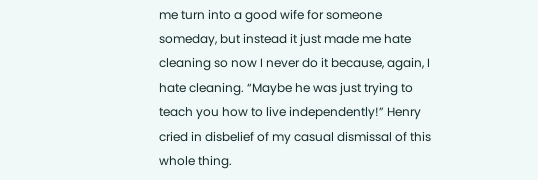me turn into a good wife for someone someday, but instead it just made me hate cleaning so now I never do it because, again, I hate cleaning. “Maybe he was just trying to teach you how to live independently!” Henry cried in disbelief of my casual dismissal of this whole thing.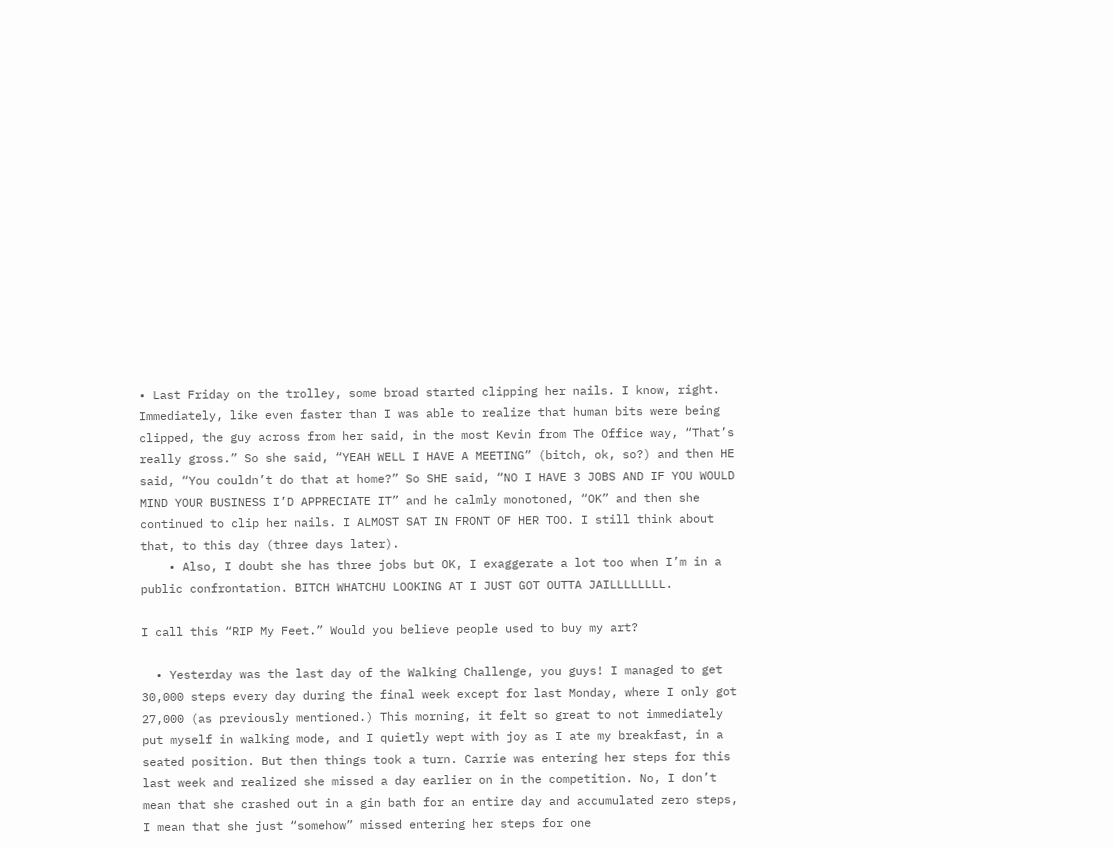• Last Friday on the trolley, some broad started clipping her nails. I know, right. Immediately, like even faster than I was able to realize that human bits were being clipped, the guy across from her said, in the most Kevin from The Office way, “That’s really gross.” So she said, “YEAH WELL I HAVE A MEETING” (bitch, ok, so?) and then HE said, “You couldn’t do that at home?” So SHE said, “NO I HAVE 3 JOBS AND IF YOU WOULD MIND YOUR BUSINESS I’D APPRECIATE IT” and he calmly monotoned, “OK” and then she continued to clip her nails. I ALMOST SAT IN FRONT OF HER TOO. I still think about that, to this day (three days later).
    • Also, I doubt she has three jobs but OK, I exaggerate a lot too when I’m in a public confrontation. BITCH WHATCHU LOOKING AT I JUST GOT OUTTA JAILLLLLLLL.

I call this “RIP My Feet.” Would you believe people used to buy my art?

  • Yesterday was the last day of the Walking Challenge, you guys! I managed to get 30,000 steps every day during the final week except for last Monday, where I only got 27,000 (as previously mentioned.) This morning, it felt so great to not immediately put myself in walking mode, and I quietly wept with joy as I ate my breakfast, in a seated position. But then things took a turn. Carrie was entering her steps for this last week and realized she missed a day earlier on in the competition. No, I don’t mean that she crashed out in a gin bath for an entire day and accumulated zero steps, I mean that she just “somehow” missed entering her steps for one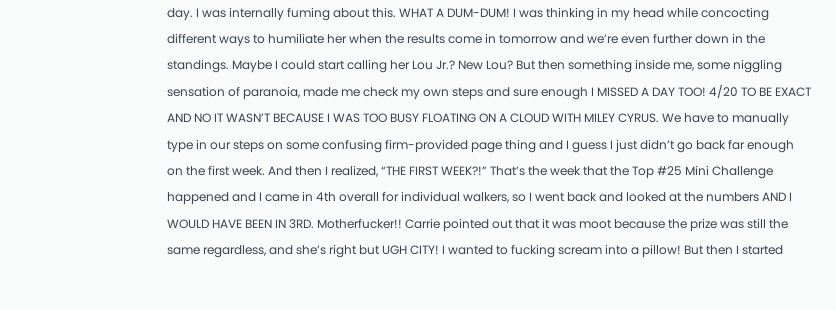day. I was internally fuming about this. WHAT A DUM-DUM! I was thinking in my head while concocting different ways to humiliate her when the results come in tomorrow and we’re even further down in the standings. Maybe I could start calling her Lou Jr.? New Lou? But then something inside me, some niggling sensation of paranoia, made me check my own steps and sure enough I MISSED A DAY TOO! 4/20 TO BE EXACT AND NO IT WASN’T BECAUSE I WAS TOO BUSY FLOATING ON A CLOUD WITH MILEY CYRUS. We have to manually type in our steps on some confusing firm-provided page thing and I guess I just didn’t go back far enough on the first week. And then I realized, “THE FIRST WEEK?!” That’s the week that the Top #25 Mini Challenge happened and I came in 4th overall for individual walkers, so I went back and looked at the numbers AND I WOULD HAVE BEEN IN 3RD. Motherfucker!! Carrie pointed out that it was moot because the prize was still the same regardless, and she’s right but UGH CITY! I wanted to fucking scream into a pillow! But then I started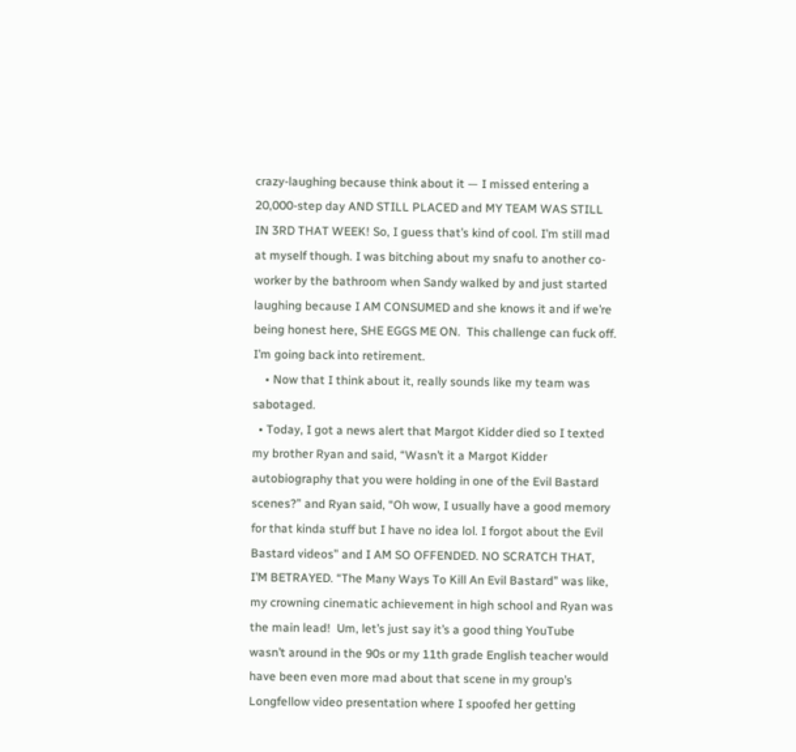crazy-laughing because think about it — I missed entering a 20,000-step day AND STILL PLACED and MY TEAM WAS STILL IN 3RD THAT WEEK! So, I guess that’s kind of cool. I’m still mad at myself though. I was bitching about my snafu to another co-worker by the bathroom when Sandy walked by and just started laughing because I AM CONSUMED and she knows it and if we’re being honest here, SHE EGGS ME ON.  This challenge can fuck off. I’m going back into retirement.
    • Now that I think about it, really sounds like my team was sabotaged.
  • Today, I got a news alert that Margot Kidder died so I texted my brother Ryan and said, “Wasn’t it a Margot Kidder autobiography that you were holding in one of the Evil Bastard scenes?” and Ryan said, “Oh wow, I usually have a good memory for that kinda stuff but I have no idea lol. I forgot about the Evil Bastard videos” and I AM SO OFFENDED. NO SCRATCH THAT, I’M BETRAYED. “The Many Ways To Kill An Evil Bastard” was like, my crowning cinematic achievement in high school and Ryan was the main lead!  Um, let’s just say it’s a good thing YouTube wasn’t around in the 90s or my 11th grade English teacher would have been even more mad about that scene in my group’s Longfellow video presentation where I spoofed her getting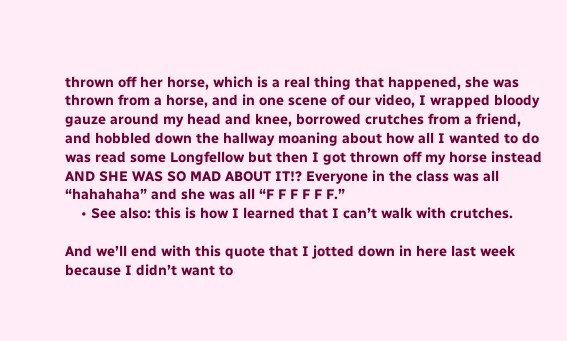thrown off her horse, which is a real thing that happened, she was thrown from a horse, and in one scene of our video, I wrapped bloody gauze around my head and knee, borrowed crutches from a friend, and hobbled down the hallway moaning about how all I wanted to do was read some Longfellow but then I got thrown off my horse instead AND SHE WAS SO MAD ABOUT IT!? Everyone in the class was all “hahahaha” and she was all “F F F F F F.”
    • See also: this is how I learned that I can’t walk with crutches.

And we’ll end with this quote that I jotted down in here last week because I didn’t want to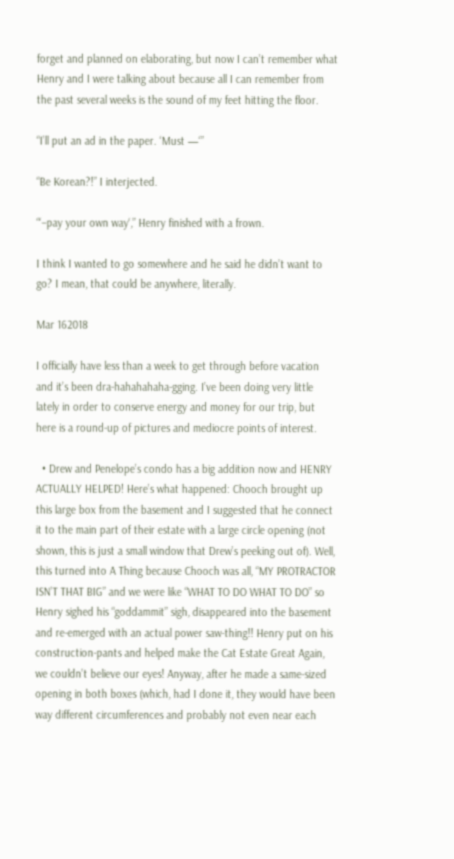forget and planned on elaborating, but now I can’t remember what Henry and I were talking about because all I can remember from the past several weeks is the sound of my feet hitting the floor.

“I’ll put an ad in the paper. ‘Must —‘”

“Be Korean?!” I interjected.

“‘–pay your own way‘,” Henry finished with a frown.

I think I wanted to go somewhere and he said he didn’t want to go? I mean, that could be anywhere, literally.

Mar 162018

I officially have less than a week to get through before vacation and it’s been dra-hahahahaha-gging. I’ve been doing very little lately in order to conserve energy and money for our trip, but here is a round-up of pictures and mediocre points of interest.

  • Drew and Penelope’s condo has a big addition now and HENRY ACTUALLY HELPED! Here’s what happened: Chooch brought up this large box from the basement and I suggested that he connect it to the main part of their estate with a large circle opening (not shown, this is just a small window that Drew’s peeking out of). Well, this turned into A Thing because Chooch was all, “MY PROTRACTOR ISN’T THAT BIG” and we were like “WHAT TO DO WHAT TO DO” so Henry sighed his “goddammit” sigh, disappeared into the basement and re-emerged with an actual power saw-thing!! Henry put on his construction-pants and helped make the Cat Estate Great Again, we couldn’t believe our eyes! Anyway, after he made a same-sized opening in both boxes (which, had I done it, they would have been way different circumferences and probably not even near each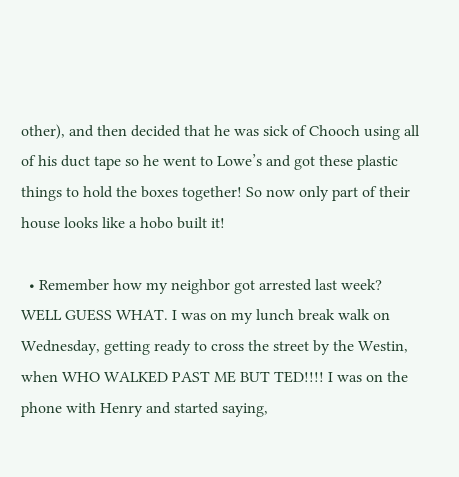other), and then decided that he was sick of Chooch using all of his duct tape so he went to Lowe’s and got these plastic things to hold the boxes together! So now only part of their house looks like a hobo built it!

  • Remember how my neighbor got arrested last week? WELL GUESS WHAT. I was on my lunch break walk on Wednesday, getting ready to cross the street by the Westin, when WHO WALKED PAST ME BUT TED!!!! I was on the phone with Henry and started saying,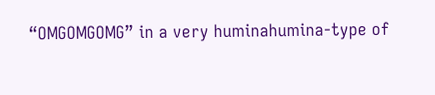“OMGOMGOMG” in a very huminahumina-type of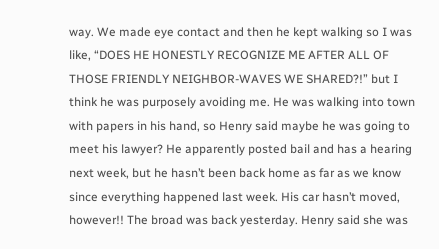way. We made eye contact and then he kept walking so I was like, “DOES HE HONESTLY RECOGNIZE ME AFTER ALL OF THOSE FRIENDLY NEIGHBOR-WAVES WE SHARED?!” but I think he was purposely avoiding me. He was walking into town with papers in his hand, so Henry said maybe he was going to meet his lawyer? He apparently posted bail and has a hearing next week, but he hasn’t been back home as far as we know since everything happened last week. His car hasn’t moved, however!! The broad was back yesterday. Henry said she was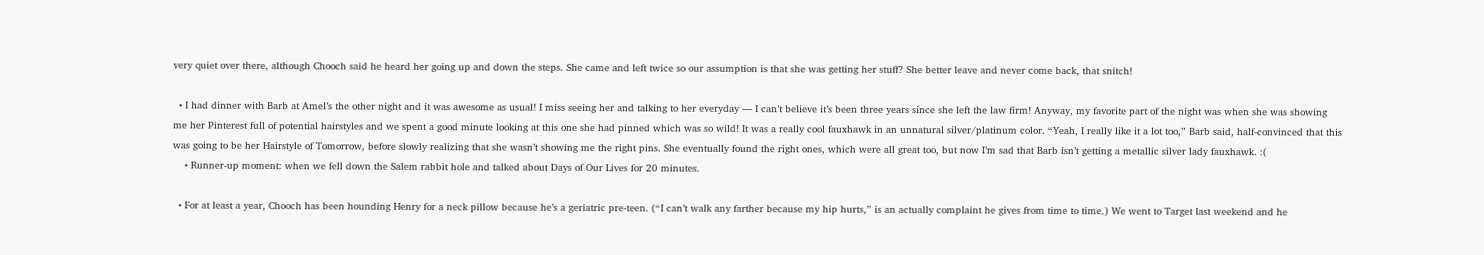very quiet over there, although Chooch said he heard her going up and down the steps. She came and left twice so our assumption is that she was getting her stuff? She better leave and never come back, that snitch!

  • I had dinner with Barb at Amel’s the other night and it was awesome as usual! I miss seeing her and talking to her everyday — I can’t believe it’s been three years since she left the law firm! Anyway, my favorite part of the night was when she was showing me her Pinterest full of potential hairstyles and we spent a good minute looking at this one she had pinned which was so wild! It was a really cool fauxhawk in an unnatural silver/platinum color. “Yeah, I really like it a lot too,” Barb said, half-convinced that this was going to be her Hairstyle of Tomorrow, before slowly realizing that she wasn’t showing me the right pins. She eventually found the right ones, which were all great too, but now I’m sad that Barb isn’t getting a metallic silver lady fauxhawk. :(
    • Runner-up moment: when we fell down the Salem rabbit hole and talked about Days of Our Lives for 20 minutes.

  • For at least a year, Chooch has been hounding Henry for a neck pillow because he’s a geriatric pre-teen. (“I can’t walk any farther because my hip hurts,” is an actually complaint he gives from time to time.) We went to Target last weekend and he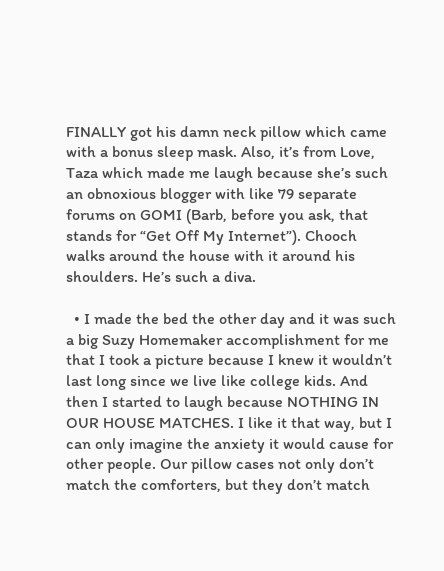FINALLY got his damn neck pillow which came with a bonus sleep mask. Also, it’s from Love, Taza which made me laugh because she’s such an obnoxious blogger with like 79 separate forums on GOMI (Barb, before you ask, that stands for “Get Off My Internet”). Chooch walks around the house with it around his shoulders. He’s such a diva.

  • I made the bed the other day and it was such a big Suzy Homemaker accomplishment for me that I took a picture because I knew it wouldn’t last long since we live like college kids. And then I started to laugh because NOTHING IN OUR HOUSE MATCHES. I like it that way, but I can only imagine the anxiety it would cause for other people. Our pillow cases not only don’t match the comforters, but they don’t match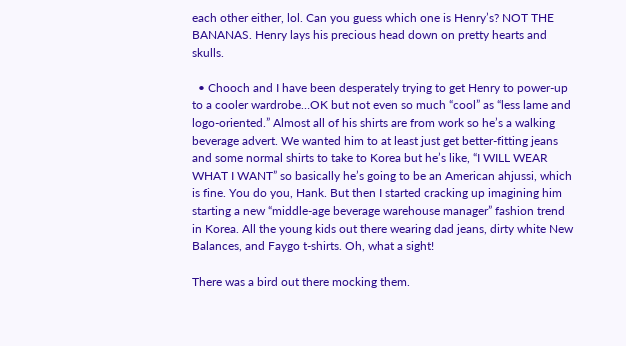each other either, lol. Can you guess which one is Henry’s? NOT THE BANANAS. Henry lays his precious head down on pretty hearts and skulls.

  • Chooch and I have been desperately trying to get Henry to power-up to a cooler wardrobe…OK but not even so much “cool” as “less lame and logo-oriented.” Almost all of his shirts are from work so he’s a walking beverage advert. We wanted him to at least just get better-fitting jeans and some normal shirts to take to Korea but he’s like, “I WILL WEAR WHAT I WANT” so basically he’s going to be an American ahjussi, which is fine. You do you, Hank. But then I started cracking up imagining him starting a new “middle-age beverage warehouse manager” fashion trend in Korea. All the young kids out there wearing dad jeans, dirty white New Balances, and Faygo t-shirts. Oh, what a sight!

There was a bird out there mocking them.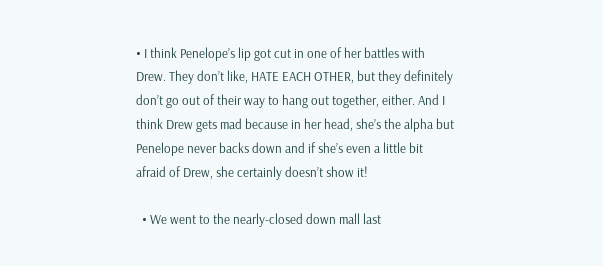• I think Penelope’s lip got cut in one of her battles with Drew. They don’t like, HATE EACH OTHER, but they definitely don’t go out of their way to hang out together, either. And I think Drew gets mad because in her head, she’s the alpha but Penelope never backs down and if she’s even a little bit afraid of Drew, she certainly doesn’t show it!

  • We went to the nearly-closed down mall last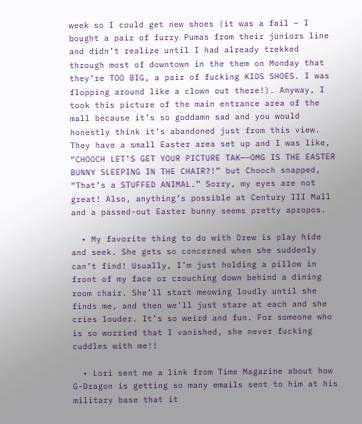week so I could get new shoes (it was a fail – I bought a pair of furry Pumas from their juniors line and didn’t realize until I had already trekked through most of downtown in the them on Monday that they’re TOO BIG, a pair of fucking KIDS SHOES. I was flopping around like a clown out there!). Anyway, I took this picture of the main entrance area of the mall because it’s so goddamn sad and you would honestly think it’s abandoned just from this view. They have a small Easter area set up and I was like, “CHOOCH LET’S GET YOUR PICTURE TAK—–OMG IS THE EASTER BUNNY SLEEPING IN THE CHAIR?!” but Chooch snapped, “That’s a STUFFED ANIMAL.” Sorry, my eyes are not great! Also, anything’s possible at Century III Mall and a passed-out Easter bunny seems pretty apropos.

  • My favorite thing to do with Drew is play hide and seek. She gets so concerned when she suddenly can’t find! Usually, I’m just holding a pillow in front of my face or crouching down behind a dining room chair. She’ll start meowing loudly until she finds me, and then we’ll just stare at each and she cries louder. It’s so weird and fun. For someone who is so worried that I vanished, she never fucking cuddles with me!!

  • Lori sent me a link from Time Magazine about how G-Dragon is getting so many emails sent to him at his military base that it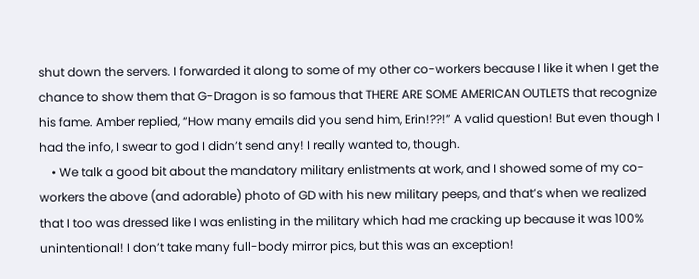shut down the servers. I forwarded it along to some of my other co-workers because I like it when I get the chance to show them that G-Dragon is so famous that THERE ARE SOME AMERICAN OUTLETS that recognize his fame. Amber replied, “How many emails did you send him, Erin!??!” A valid question! But even though I had the info, I swear to god I didn’t send any! I really wanted to, though.
    • We talk a good bit about the mandatory military enlistments at work, and I showed some of my co-workers the above (and adorable) photo of GD with his new military peeps, and that’s when we realized that I too was dressed like I was enlisting in the military which had me cracking up because it was 100% unintentional! I don’t take many full-body mirror pics, but this was an exception!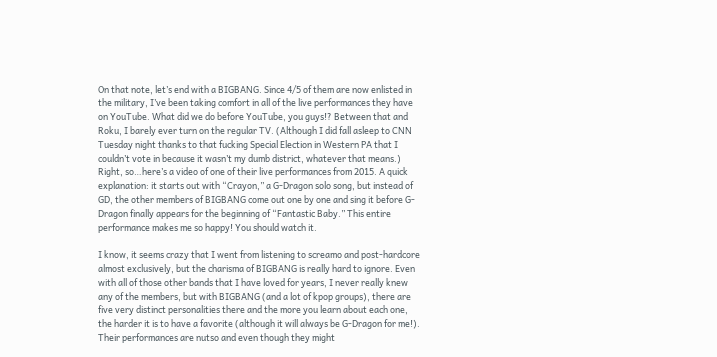On that note, let’s end with a BIGBANG. Since 4/5 of them are now enlisted in the military, I’ve been taking comfort in all of the live performances they have on YouTube. What did we do before YouTube, you guys!? Between that and Roku, I barely ever turn on the regular TV. (Although I did fall asleep to CNN Tuesday night thanks to that fucking Special Election in Western PA that I couldn’t vote in because it wasn’t my dumb district, whatever that means.) Right, so…here’s a video of one of their live performances from 2015. A quick explanation: it starts out with “Crayon,” a G-Dragon solo song, but instead of GD, the other members of BIGBANG come out one by one and sing it before G-Dragon finally appears for the beginning of “Fantastic Baby.” This entire performance makes me so happy! You should watch it.

I know, it seems crazy that I went from listening to screamo and post-hardcore almost exclusively, but the charisma of BIGBANG is really hard to ignore. Even with all of those other bands that I have loved for years, I never really knew any of the members, but with BIGBANG (and a lot of kpop groups), there are five very distinct personalities there and the more you learn about each one, the harder it is to have a favorite (although it will always be G-Dragon for me!). Their performances are nutso and even though they might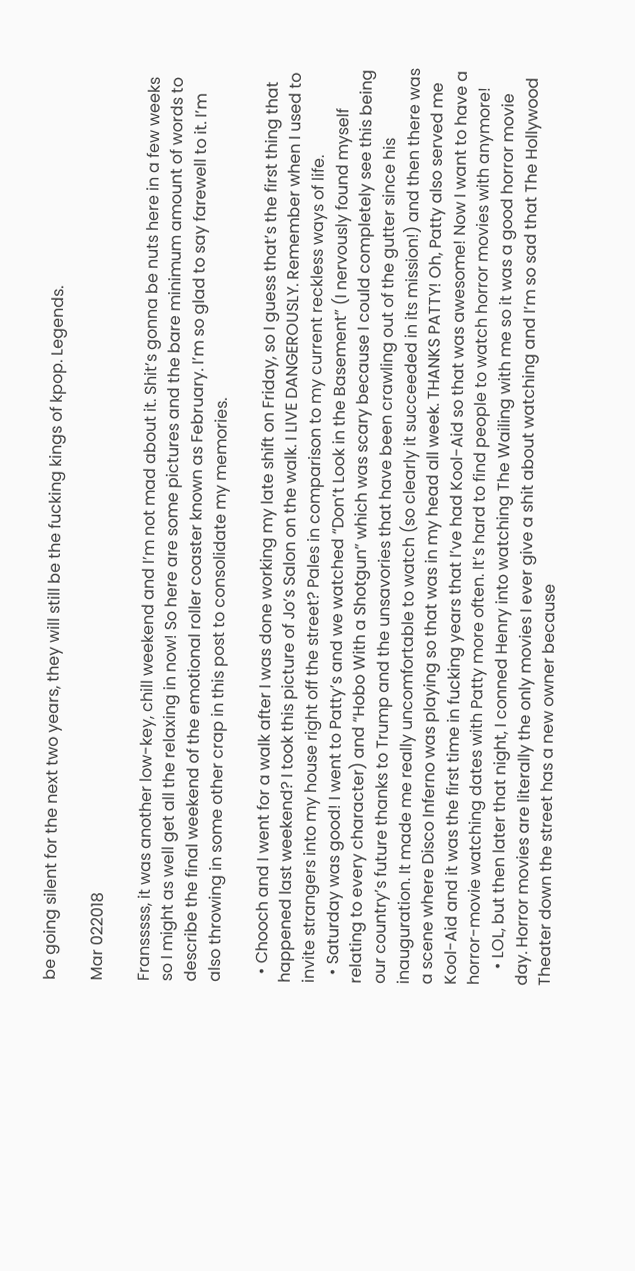be going silent for the next two years, they will still be the fucking kings of kpop. Legends.

Mar 022018

Fransssss, it was another low-key, chill weekend and I’m not mad about it. Shit’s gonna be nuts here in a few weeks so I might as well get all the relaxing in now! So here are some pictures and the bare minimum amount of words to describe the final weekend of the emotional roller coaster known as February. I’m so glad to say farewell to it. I’m also throwing in some other crap in this post to consolidate my memories.

  • Chooch and I went for a walk after I was done working my late shift on Friday, so I guess that’s the first thing that happened last weekend? I took this picture of Jo’s Salon on the walk. I LIVE DANGEROUSLY. Remember when I used to invite strangers into my house right off the street? Pales in comparison to my current reckless ways of life.
  • Saturday was good! I went to Patty’s and we watched “Don’t Look in the Basement” (I nervously found myself relating to every character) and “Hobo With a Shotgun” which was scary because I could completely see this being our country’s future thanks to Trump and the unsavories that have been crawling out of the gutter since his inauguration. It made me really uncomfortable to watch (so clearly it succeeded in its mission!) and then there was a scene where Disco Inferno was playing so that was in my head all week. THANKS PATTY! Oh, Patty also served me Kool-Aid and it was the first time in fucking years that I’ve had Kool-Aid so that was awesome! Now I want to have a horror-movie watching dates with Patty more often. It’s hard to find people to watch horror movies with anymore!
    • LOL, but then later that night, I conned Henry into watching The Wailing with me so it was a good horror movie day. Horror movies are literally the only movies I ever give a shit about watching and I’m so sad that The Hollywood Theater down the street has a new owner because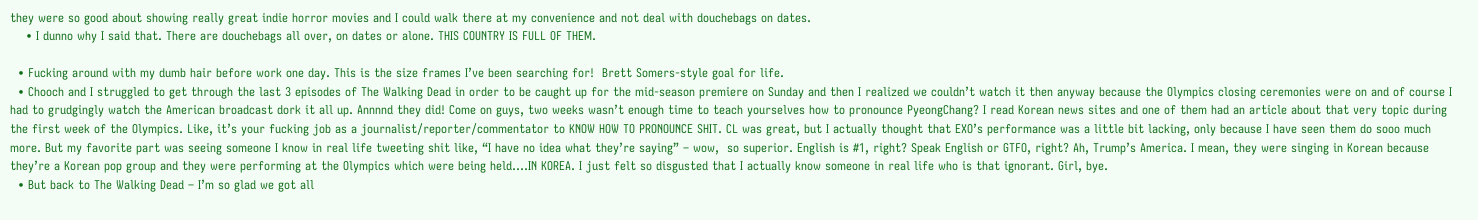they were so good about showing really great indie horror movies and I could walk there at my convenience and not deal with douchebags on dates.
    • I dunno why I said that. There are douchebags all over, on dates or alone. THIS COUNTRY IS FULL OF THEM.

  • Fucking around with my dumb hair before work one day. This is the size frames I’ve been searching for!  Brett Somers-style goal for life.
  • Chooch and I struggled to get through the last 3 episodes of The Walking Dead in order to be caught up for the mid-season premiere on Sunday and then I realized we couldn’t watch it then anyway because the Olympics closing ceremonies were on and of course I had to grudgingly watch the American broadcast dork it all up. Annnnd they did! Come on guys, two weeks wasn’t enough time to teach yourselves how to pronounce PyeongChang? I read Korean news sites and one of them had an article about that very topic during the first week of the Olympics. Like, it’s your fucking job as a journalist/reporter/commentator to KNOW HOW TO PRONOUNCE SHIT. CL was great, but I actually thought that EXO’s performance was a little bit lacking, only because I have seen them do sooo much more. But my favorite part was seeing someone I know in real life tweeting shit like, “I have no idea what they’re saying” – wow,  so superior. English is #1, right? Speak English or GTFO, right? Ah, Trump’s America. I mean, they were singing in Korean because they’re a Korean pop group and they were performing at the Olympics which were being held….IN KOREA. I just felt so disgusted that I actually know someone in real life who is that ignorant. Girl, bye.
  • But back to The Walking Dead – I’m so glad we got all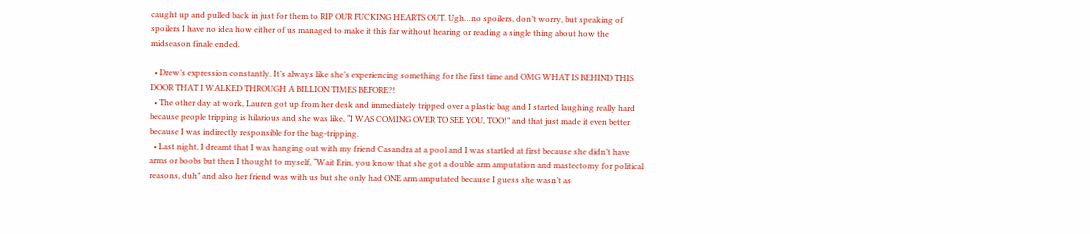caught up and pulled back in just for them to RIP OUR FUCKING HEARTS OUT. Ugh…no spoilers, don’t worry, but speaking of spoilers I have no idea how either of us managed to make it this far without hearing or reading a single thing about how the midseason finale ended.

  • Drew’s expression constantly. It’s always like she’s experiencing something for the first time and OMG WHAT IS BEHIND THIS DOOR THAT I WALKED THROUGH A BILLION TIMES BEFORE?!
  • The other day at work, Lauren got up from her desk and immediately tripped over a plastic bag and I started laughing really hard because people tripping is hilarious and she was like, “I WAS COMING OVER TO SEE YOU, TOO!” and that just made it even better because I was indirectly responsible for the bag-tripping.
  • Last night, I dreamt that I was hanging out with my friend Casandra at a pool and I was startled at first because she didn’t have arms or boobs but then I thought to myself, “Wait Erin, you know that she got a double arm amputation and mastectomy for political reasons, duh” and also her friend was with us but she only had ONE arm amputated because I guess she wasn’t as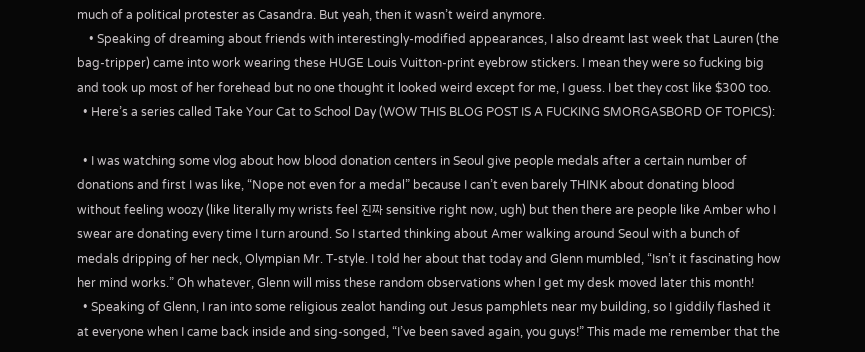much of a political protester as Casandra. But yeah, then it wasn’t weird anymore.
    • Speaking of dreaming about friends with interestingly-modified appearances, I also dreamt last week that Lauren (the bag-tripper) came into work wearing these HUGE Louis Vuitton-print eyebrow stickers. I mean they were so fucking big and took up most of her forehead but no one thought it looked weird except for me, I guess. I bet they cost like $300 too.
  • Here’s a series called Take Your Cat to School Day (WOW THIS BLOG POST IS A FUCKING SMORGASBORD OF TOPICS):

  • I was watching some vlog about how blood donation centers in Seoul give people medals after a certain number of donations and first I was like, “Nope not even for a medal” because I can’t even barely THINK about donating blood without feeling woozy (like literally my wrists feel 진짜 sensitive right now, ugh) but then there are people like Amber who I swear are donating every time I turn around. So I started thinking about Amer walking around Seoul with a bunch of medals dripping of her neck, Olympian Mr. T-style. I told her about that today and Glenn mumbled, “Isn’t it fascinating how her mind works.” Oh whatever, Glenn will miss these random observations when I get my desk moved later this month!
  • Speaking of Glenn, I ran into some religious zealot handing out Jesus pamphlets near my building, so I giddily flashed it at everyone when I came back inside and sing-songed, “I’ve been saved again, you guys!” This made me remember that the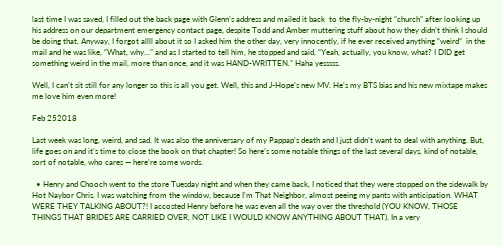last time I was saved, I filled out the back page with Glenn’s address and mailed it back  to the fly-by-night “church” after looking up his address on our department emergency contact page, despite Todd and Amber muttering stuff about how they didn’t think I should be doing that. Anyway, I forgot allll about it so I asked him the other day, very innocently, if he ever received anything “weird”  in the mail and he was like, “What, why…” and as I started to tell him, he stopped and said, “Yeah, actually, you know, what? I DID get something weird in the mail, more than once, and it was HAND-WRITTEN.” Haha yesssss.

Well, I can’t sit still for any longer so this is all you get. Well, this and J-Hope’s new MV. He’s my BTS bias and his new mixtape makes me love him even more!

Feb 252018

Last week was long, weird, and sad. It was also the anniversary of my Pappap’s death and I just didn’t want to deal with anything. But, life goes on and it’s time to close the book on that chapter! So here’s some notable things of the last several days, kind of notable, sort of notable, who cares — here’re some words.

  • Henry and Chooch went to the store Tuesday night and when they came back, I noticed that they were stopped on the sidewalk by Hot Naybor Chris. I was watching from the window, because I’m That Neighbor, almost peeing my pants with anticipation. WHAT WERE THEY TALKING ABOUT?! I accosted Henry before he was even all the way over the threshold (YOU KNOW, THOSE THINGS THAT BRIDES ARE CARRIED OVER, NOT LIKE I WOULD KNOW ANYTHING ABOUT THAT). In a very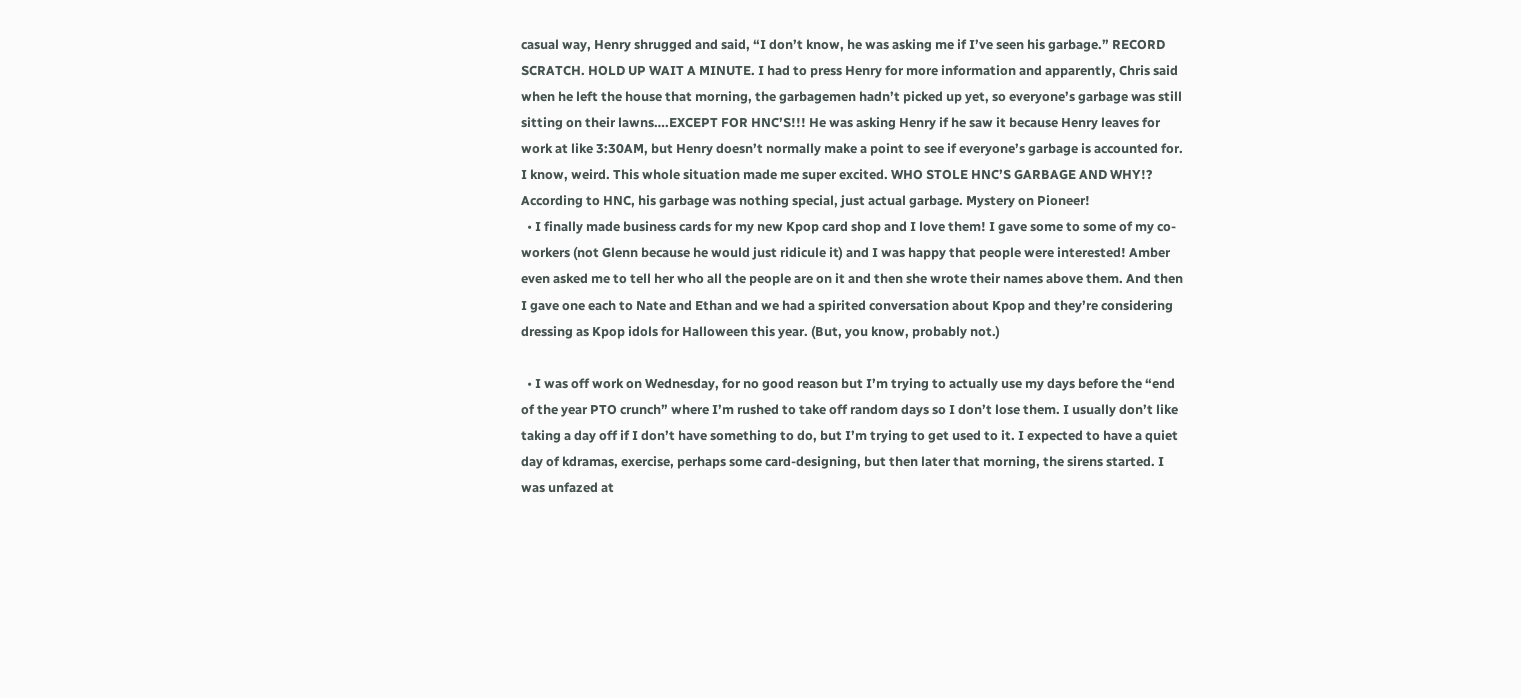casual way, Henry shrugged and said, “I don’t know, he was asking me if I’ve seen his garbage.” RECORD SCRATCH. HOLD UP WAIT A MINUTE. I had to press Henry for more information and apparently, Chris said when he left the house that morning, the garbagemen hadn’t picked up yet, so everyone’s garbage was still sitting on their lawns….EXCEPT FOR HNC’S!!! He was asking Henry if he saw it because Henry leaves for work at like 3:30AM, but Henry doesn’t normally make a point to see if everyone’s garbage is accounted for. I know, weird. This whole situation made me super excited. WHO STOLE HNC’S GARBAGE AND WHY!? According to HNC, his garbage was nothing special, just actual garbage. Mystery on Pioneer!
  • I finally made business cards for my new Kpop card shop and I love them! I gave some to some of my co-workers (not Glenn because he would just ridicule it) and I was happy that people were interested! Amber even asked me to tell her who all the people are on it and then she wrote their names above them. And then I gave one each to Nate and Ethan and we had a spirited conversation about Kpop and they’re considering dressing as Kpop idols for Halloween this year. (But, you know, probably not.)

  • I was off work on Wednesday, for no good reason but I’m trying to actually use my days before the “end of the year PTO crunch” where I’m rushed to take off random days so I don’t lose them. I usually don’t like taking a day off if I don’t have something to do, but I’m trying to get used to it. I expected to have a quiet day of kdramas, exercise, perhaps some card-designing, but then later that morning, the sirens started. I was unfazed at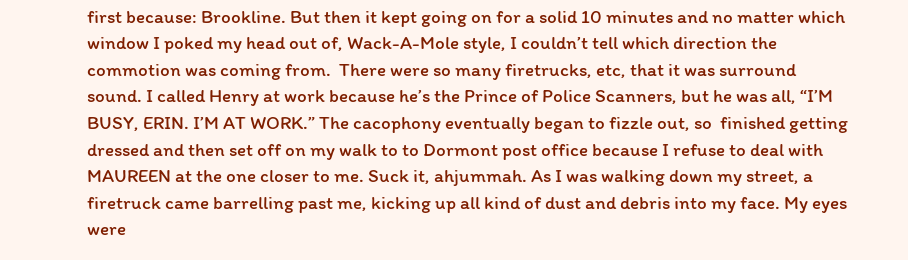first because: Brookline. But then it kept going on for a solid 10 minutes and no matter which window I poked my head out of, Wack-A-Mole style, I couldn’t tell which direction the commotion was coming from.  There were so many firetrucks, etc, that it was surround sound. I called Henry at work because he’s the Prince of Police Scanners, but he was all, “I’M BUSY, ERIN. I’M AT WORK.” The cacophony eventually began to fizzle out, so  finished getting dressed and then set off on my walk to to Dormont post office because I refuse to deal with MAUREEN at the one closer to me. Suck it, ahjummah. As I was walking down my street, a firetruck came barrelling past me, kicking up all kind of dust and debris into my face. My eyes were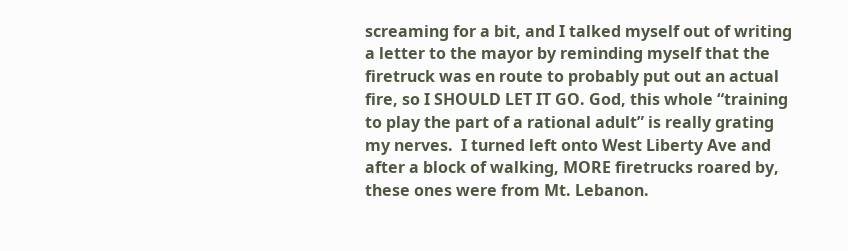screaming for a bit, and I talked myself out of writing a letter to the mayor by reminding myself that the firetruck was en route to probably put out an actual fire, so I SHOULD LET IT GO. God, this whole “training to play the part of a rational adult” is really grating my nerves.  I turned left onto West Liberty Ave and after a block of walking, MORE firetrucks roared by, these ones were from Mt. Lebanon.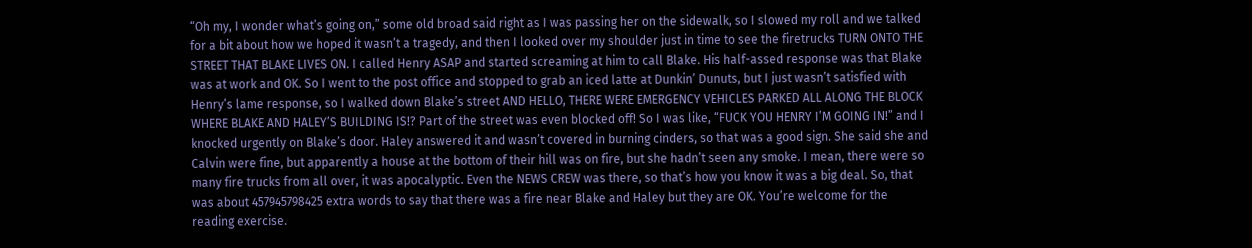“Oh my, I wonder what’s going on,” some old broad said right as I was passing her on the sidewalk, so I slowed my roll and we talked for a bit about how we hoped it wasn’t a tragedy, and then I looked over my shoulder just in time to see the firetrucks TURN ONTO THE STREET THAT BLAKE LIVES ON. I called Henry ASAP and started screaming at him to call Blake. His half-assed response was that Blake was at work and OK. So I went to the post office and stopped to grab an iced latte at Dunkin’ Dunuts, but I just wasn’t satisfied with Henry’s lame response, so I walked down Blake’s street AND HELLO, THERE WERE EMERGENCY VEHICLES PARKED ALL ALONG THE BLOCK WHERE BLAKE AND HALEY’S BUILDING IS!? Part of the street was even blocked off! So I was like, “FUCK YOU HENRY I’M GOING IN!” and I knocked urgently on Blake’s door. Haley answered it and wasn’t covered in burning cinders, so that was a good sign. She said she and Calvin were fine, but apparently a house at the bottom of their hill was on fire, but she hadn’t seen any smoke. I mean, there were so many fire trucks from all over, it was apocalyptic. Even the NEWS CREW was there, so that’s how you know it was a big deal. So, that was about 457945798425 extra words to say that there was a fire near Blake and Haley but they are OK. You’re welcome for the reading exercise.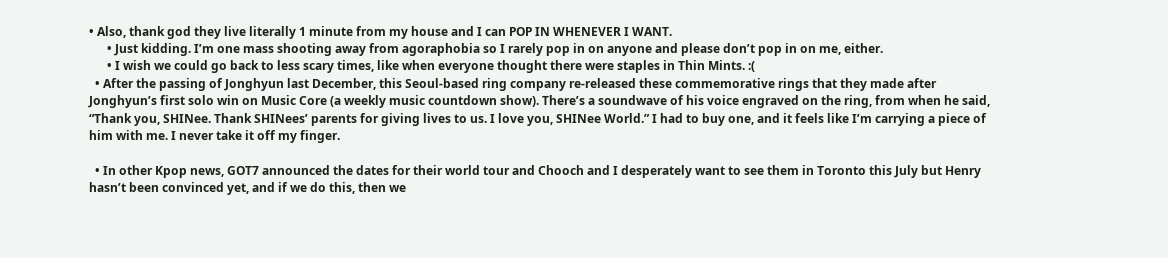• Also, thank god they live literally 1 minute from my house and I can POP IN WHENEVER I WANT.
      • Just kidding. I’m one mass shooting away from agoraphobia so I rarely pop in on anyone and please don’t pop in on me, either.
      • I wish we could go back to less scary times, like when everyone thought there were staples in Thin Mints. :(
  • After the passing of Jonghyun last December, this Seoul-based ring company re-released these commemorative rings that they made after Jonghyun’s first solo win on Music Core (a weekly music countdown show). There’s a soundwave of his voice engraved on the ring, from when he said, “Thank you, SHINee. Thank SHINees’ parents for giving lives to us. I love you, SHINee World.” I had to buy one, and it feels like I’m carrying a piece of him with me. I never take it off my finger.

  • In other Kpop news, GOT7 announced the dates for their world tour and Chooch and I desperately want to see them in Toronto this July but Henry hasn’t been convinced yet, and if we do this, then we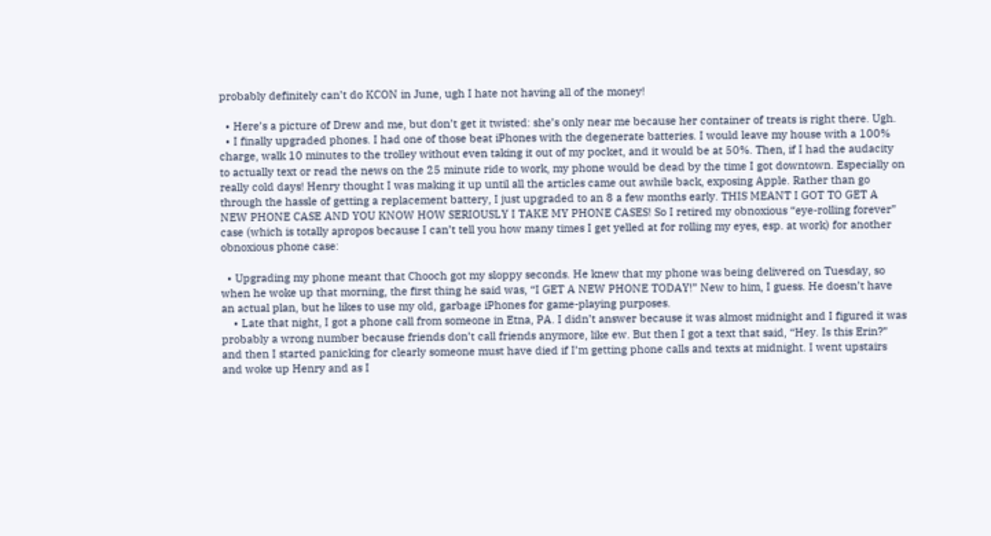probably definitely can’t do KCON in June, ugh I hate not having all of the money!

  • Here’s a picture of Drew and me, but don’t get it twisted: she’s only near me because her container of treats is right there. Ugh.
  • I finally upgraded phones. I had one of those beat iPhones with the degenerate batteries. I would leave my house with a 100% charge, walk 10 minutes to the trolley without even taking it out of my pocket, and it would be at 50%. Then, if I had the audacity to actually text or read the news on the 25 minute ride to work, my phone would be dead by the time I got downtown. Especially on really cold days! Henry thought I was making it up until all the articles came out awhile back, exposing Apple. Rather than go through the hassle of getting a replacement battery, I just upgraded to an 8 a few months early. THIS MEANT I GOT TO GET A NEW PHONE CASE AND YOU KNOW HOW SERIOUSLY I TAKE MY PHONE CASES! So I retired my obnoxious “eye-rolling forever” case (which is totally apropos because I can’t tell you how many times I get yelled at for rolling my eyes, esp. at work) for another obnoxious phone case:

  • Upgrading my phone meant that Chooch got my sloppy seconds. He knew that my phone was being delivered on Tuesday, so when he woke up that morning, the first thing he said was, “I GET A NEW PHONE TODAY!” New to him, I guess. He doesn’t have an actual plan, but he likes to use my old, garbage iPhones for game-playing purposes.
    • Late that night, I got a phone call from someone in Etna, PA. I didn’t answer because it was almost midnight and I figured it was probably a wrong number because friends don’t call friends anymore, like ew. But then I got a text that said, “Hey. Is this Erin?” and then I started panicking for clearly someone must have died if I’m getting phone calls and texts at midnight. I went upstairs and woke up Henry and as I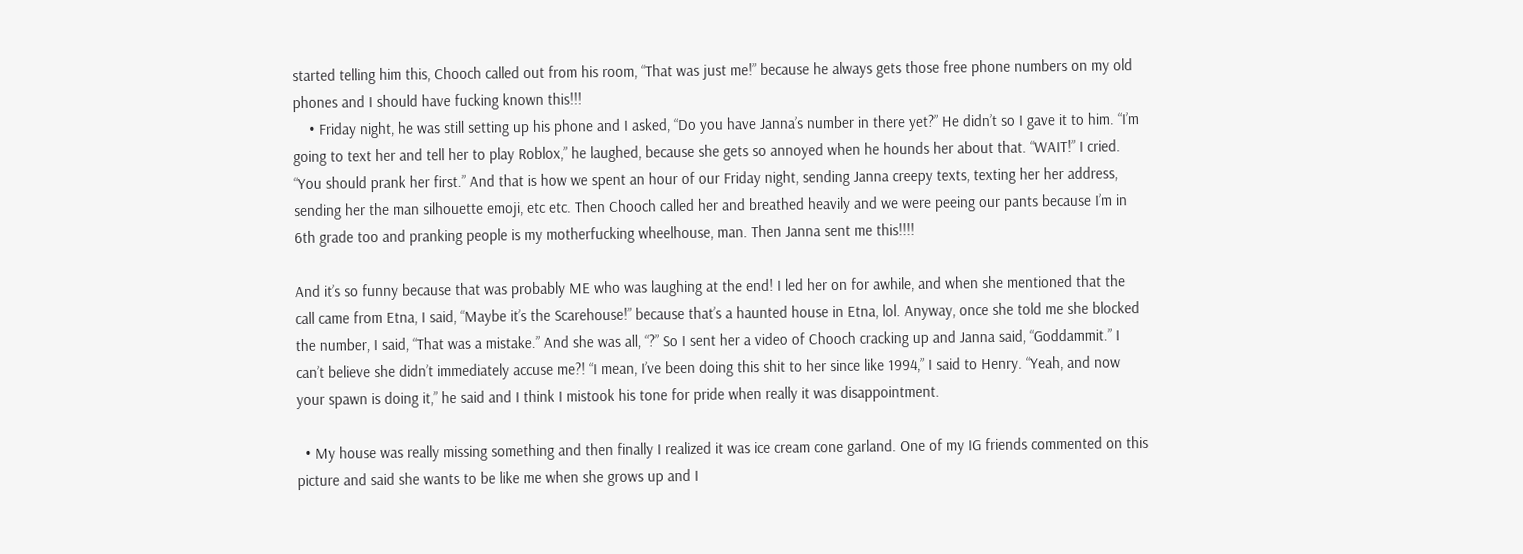started telling him this, Chooch called out from his room, “That was just me!” because he always gets those free phone numbers on my old phones and I should have fucking known this!!!
    • Friday night, he was still setting up his phone and I asked, “Do you have Janna’s number in there yet?” He didn’t so I gave it to him. “I’m going to text her and tell her to play Roblox,” he laughed, because she gets so annoyed when he hounds her about that. “WAIT!” I cried. “You should prank her first.” And that is how we spent an hour of our Friday night, sending Janna creepy texts, texting her her address, sending her the man silhouette emoji, etc etc. Then Chooch called her and breathed heavily and we were peeing our pants because I’m in 6th grade too and pranking people is my motherfucking wheelhouse, man. Then Janna sent me this!!!!

And it’s so funny because that was probably ME who was laughing at the end! I led her on for awhile, and when she mentioned that the call came from Etna, I said, “Maybe it’s the Scarehouse!” because that’s a haunted house in Etna, lol. Anyway, once she told me she blocked the number, I said, “That was a mistake.” And she was all, “?” So I sent her a video of Chooch cracking up and Janna said, “Goddammit.” I can’t believe she didn’t immediately accuse me?! “I mean, I’ve been doing this shit to her since like 1994,” I said to Henry. “Yeah, and now your spawn is doing it,” he said and I think I mistook his tone for pride when really it was disappointment.

  • My house was really missing something and then finally I realized it was ice cream cone garland. One of my IG friends commented on this picture and said she wants to be like me when she grows up and I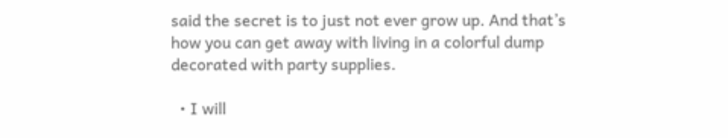said the secret is to just not ever grow up. And that’s how you can get away with living in a colorful dump decorated with party supplies.

  • I will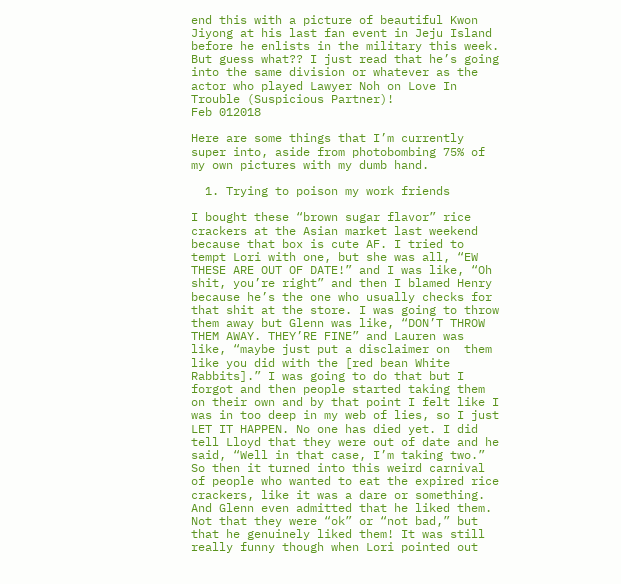end this with a picture of beautiful Kwon Jiyong at his last fan event in Jeju Island before he enlists in the military this week. But guess what?? I just read that he’s going into the same division or whatever as the actor who played Lawyer Noh on Love In Trouble (Suspicious Partner)!
Feb 012018

Here are some things that I’m currently super into, aside from photobombing 75% of my own pictures with my dumb hand.

  1. Trying to poison my work friends

I bought these “brown sugar flavor” rice crackers at the Asian market last weekend because that box is cute AF. I tried to tempt Lori with one, but she was all, “EW THESE ARE OUT OF DATE!” and I was like, “Oh shit, you’re right” and then I blamed Henry because he’s the one who usually checks for that shit at the store. I was going to throw them away but Glenn was like, “DON’T THROW THEM AWAY. THEY’RE FINE” and Lauren was like, “maybe just put a disclaimer on  them like you did with the [red bean White Rabbits].” I was going to do that but I forgot and then people started taking them on their own and by that point I felt like I was in too deep in my web of lies, so I just LET IT HAPPEN. No one has died yet. I did tell Lloyd that they were out of date and he said, “Well in that case, I’m taking two.” So then it turned into this weird carnival of people who wanted to eat the expired rice crackers, like it was a dare or something. And Glenn even admitted that he liked them. Not that they were “ok” or “not bad,” but that he genuinely liked them! It was still really funny though when Lori pointed out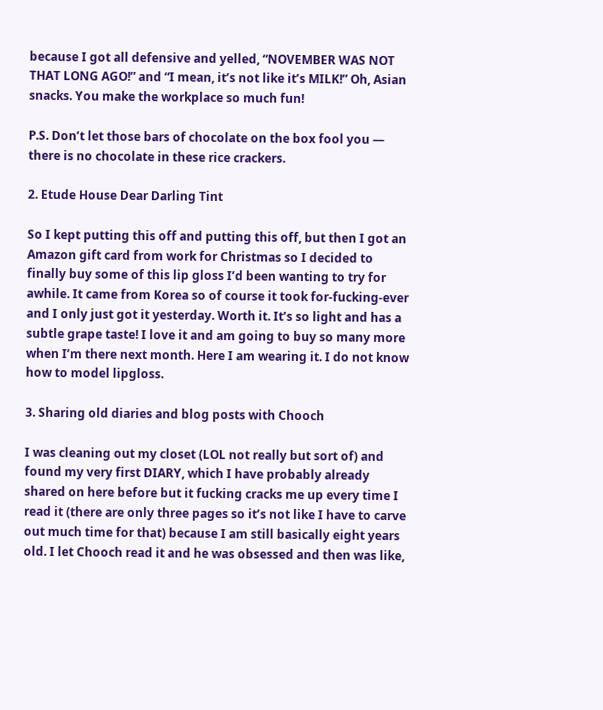because I got all defensive and yelled, “NOVEMBER WAS NOT THAT LONG AGO!” and “I mean, it’s not like it’s MILK!” Oh, Asian snacks. You make the workplace so much fun!

P.S. Don’t let those bars of chocolate on the box fool you — there is no chocolate in these rice crackers.

2. Etude House Dear Darling Tint

So I kept putting this off and putting this off, but then I got an Amazon gift card from work for Christmas so I decided to finally buy some of this lip gloss I’d been wanting to try for awhile. It came from Korea so of course it took for-fucking-ever and I only just got it yesterday. Worth it. It’s so light and has a subtle grape taste! I love it and am going to buy so many more when I’m there next month. Here I am wearing it. I do not know how to model lipgloss.

3. Sharing old diaries and blog posts with Chooch

I was cleaning out my closet (LOL not really but sort of) and found my very first DIARY, which I have probably already shared on here before but it fucking cracks me up every time I read it (there are only three pages so it’s not like I have to carve out much time for that) because I am still basically eight years old. I let Chooch read it and he was obsessed and then was like,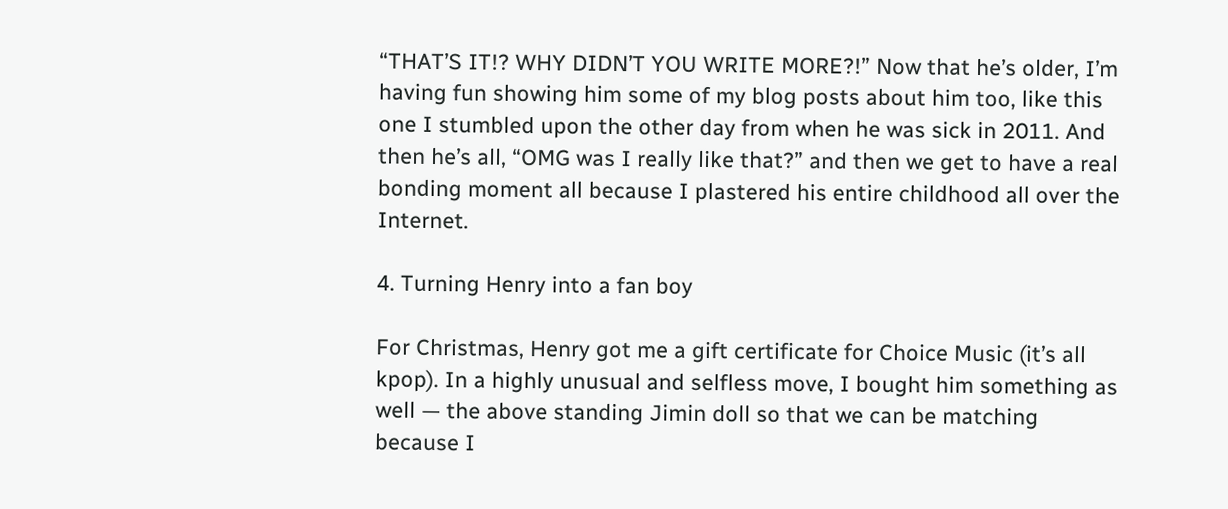“THAT’S IT!? WHY DIDN’T YOU WRITE MORE?!” Now that he’s older, I’m having fun showing him some of my blog posts about him too, like this one I stumbled upon the other day from when he was sick in 2011. And then he’s all, “OMG was I really like that?” and then we get to have a real bonding moment all because I plastered his entire childhood all over the Internet.

4. Turning Henry into a fan boy

For Christmas, Henry got me a gift certificate for Choice Music (it’s all kpop). In a highly unusual and selfless move, I bought him something as well — the above standing Jimin doll so that we can be matching because I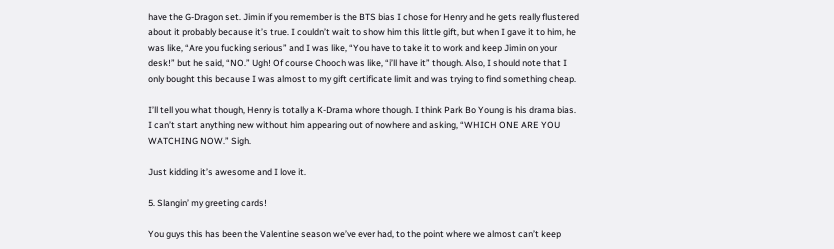have the G-Dragon set. Jimin if you remember is the BTS bias I chose for Henry and he gets really flustered about it probably because it’s true. I couldn’t wait to show him this little gift, but when I gave it to him, he was like, “Are you fucking serious” and I was like, “You have to take it to work and keep Jimin on your desk!” but he said, “NO.” Ugh! Of course Chooch was like, “i’ll have it” though. Also, I should note that I only bought this because I was almost to my gift certificate limit and was trying to find something cheap.

I’ll tell you what though, Henry is totally a K-Drama whore though. I think Park Bo Young is his drama bias. I can’t start anything new without him appearing out of nowhere and asking, “WHICH ONE ARE YOU WATCHING NOW.” Sigh.

Just kidding it’s awesome and I love it.

5. Slangin’ my greeting cards!

You guys this has been the Valentine season we’ve ever had, to the point where we almost can’t keep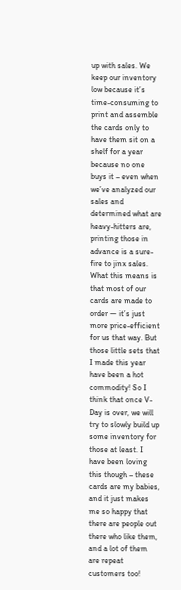up with sales. We keep our inventory low because it’s time-consuming to print and assemble the cards only to have them sit on a shelf for a year because no one buys it – even when we’ve analyzed our sales and determined what are heavy-hitters are, printing those in advance is a sure-fire to jinx sales. What this means is that most of our cards are made to order — it’s just more price-efficient for us that way. But those little sets that I made this year have been a hot commodity! So I think that once V-Day is over, we will try to slowly build up some inventory for those at least. I have been loving this though – these cards are my babies, and it just makes me so happy that there are people out there who like them, and a lot of them are repeat customers too!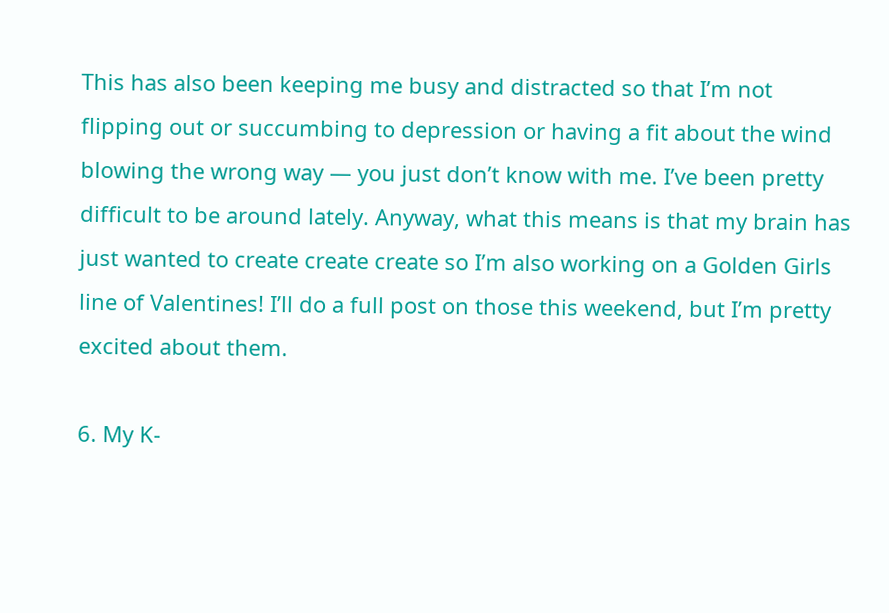This has also been keeping me busy and distracted so that I’m not flipping out or succumbing to depression or having a fit about the wind blowing the wrong way — you just don’t know with me. I’ve been pretty difficult to be around lately. Anyway, what this means is that my brain has just wanted to create create create so I’m also working on a Golden Girls line of Valentines! I’ll do a full post on those this weekend, but I’m pretty excited about them.

6. My K-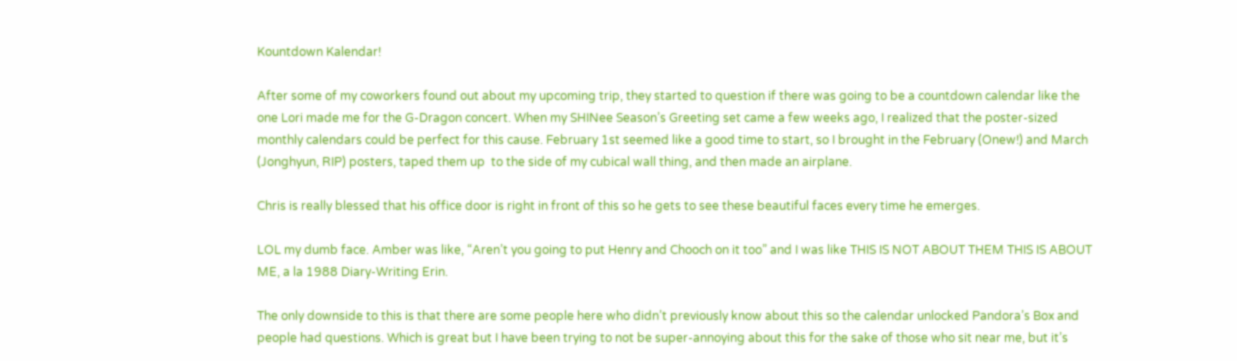Kountdown Kalendar!

After some of my coworkers found out about my upcoming trip, they started to question if there was going to be a countdown calendar like the one Lori made me for the G-Dragon concert. When my SHINee Season’s Greeting set came a few weeks ago, I realized that the poster-sized monthly calendars could be perfect for this cause. February 1st seemed like a good time to start, so I brought in the February (Onew!) and March (Jonghyun, RIP) posters, taped them up  to the side of my cubical wall thing, and then made an airplane.

Chris is really blessed that his office door is right in front of this so he gets to see these beautiful faces every time he emerges.

LOL my dumb face. Amber was like, “Aren’t you going to put Henry and Chooch on it too” and I was like THIS IS NOT ABOUT THEM THIS IS ABOUT ME, a la 1988 Diary-Writing Erin.

The only downside to this is that there are some people here who didn’t previously know about this so the calendar unlocked Pandora’s Box and people had questions. Which is great but I have been trying to not be super-annoying about this for the sake of those who sit near me, but it’s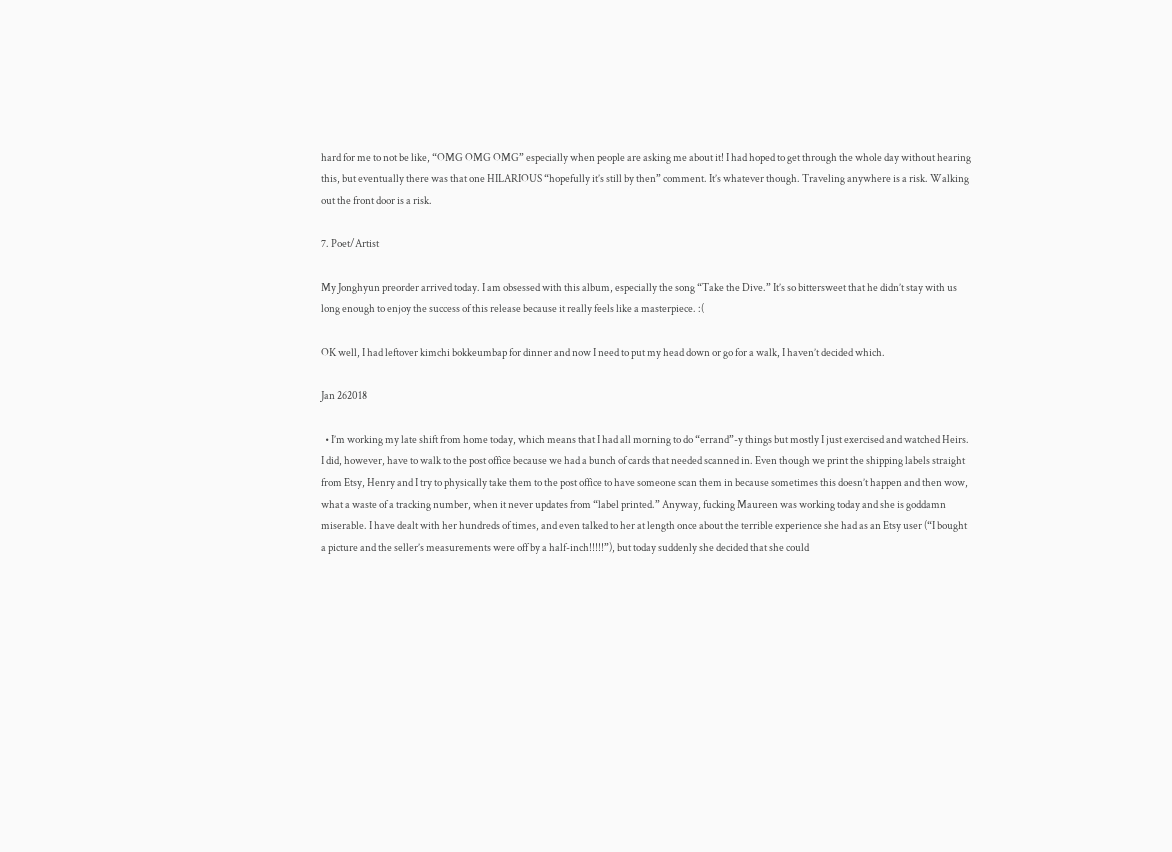hard for me to not be like, “OMG OMG OMG” especially when people are asking me about it! I had hoped to get through the whole day without hearing this, but eventually there was that one HILARIOUS “hopefully it’s still by then” comment. It’s whatever though. Traveling anywhere is a risk. Walking out the front door is a risk.

7. Poet/Artist

My Jonghyun preorder arrived today. I am obsessed with this album, especially the song “Take the Dive.” It’s so bittersweet that he didn’t stay with us long enough to enjoy the success of this release because it really feels like a masterpiece. :(

OK well, I had leftover kimchi bokkeumbap for dinner and now I need to put my head down or go for a walk, I haven’t decided which.

Jan 262018

  • I’m working my late shift from home today, which means that I had all morning to do “errand”-y things but mostly I just exercised and watched Heirs. I did, however, have to walk to the post office because we had a bunch of cards that needed scanned in. Even though we print the shipping labels straight from Etsy, Henry and I try to physically take them to the post office to have someone scan them in because sometimes this doesn’t happen and then wow, what a waste of a tracking number, when it never updates from “label printed.” Anyway, fucking Maureen was working today and she is goddamn miserable. I have dealt with her hundreds of times, and even talked to her at length once about the terrible experience she had as an Etsy user (“I bought a picture and the seller’s measurements were off by a half-inch!!!!!”), but today suddenly she decided that she could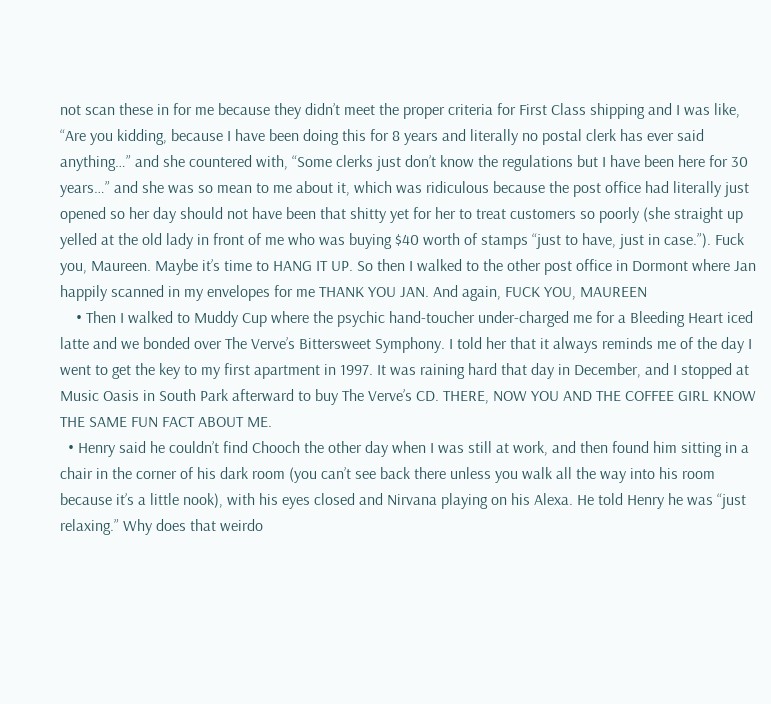not scan these in for me because they didn’t meet the proper criteria for First Class shipping and I was like, “Are you kidding, because I have been doing this for 8 years and literally no postal clerk has ever said anything…” and she countered with, “Some clerks just don’t know the regulations but I have been here for 30 years…” and she was so mean to me about it, which was ridiculous because the post office had literally just opened so her day should not have been that shitty yet for her to treat customers so poorly (she straight up yelled at the old lady in front of me who was buying $40 worth of stamps “just to have, just in case.”). Fuck you, Maureen. Maybe it’s time to HANG IT UP. So then I walked to the other post office in Dormont where Jan happily scanned in my envelopes for me THANK YOU JAN. And again, FUCK YOU, MAUREEN
    • Then I walked to Muddy Cup where the psychic hand-toucher under-charged me for a Bleeding Heart iced latte and we bonded over The Verve’s Bittersweet Symphony. I told her that it always reminds me of the day I went to get the key to my first apartment in 1997. It was raining hard that day in December, and I stopped at Music Oasis in South Park afterward to buy The Verve’s CD. THERE, NOW YOU AND THE COFFEE GIRL KNOW THE SAME FUN FACT ABOUT ME.
  • Henry said he couldn’t find Chooch the other day when I was still at work, and then found him sitting in a chair in the corner of his dark room (you can’t see back there unless you walk all the way into his room because it’s a little nook), with his eyes closed and Nirvana playing on his Alexa. He told Henry he was “just relaxing.” Why does that weirdo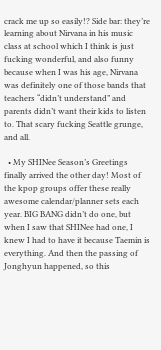crack me up so easily!? Side bar: they’re learning about Nirvana in his music class at school which I think is just fucking wonderful, and also funny because when I was his age, Nirvana was definitely one of those bands that teachers “didn’t understand” and parents didn’t want their kids to listen to. That scary fucking Seattle grunge, and all.

  • My SHINee Season’s Greetings finally arrived the other day! Most of the kpop groups offer these really awesome calendar/planner sets each year. BIG BANG didn’t do one, but when I saw that SHINee had one, I knew I had to have it because Taemin is everything. And then the passing of Jonghyun happened, so this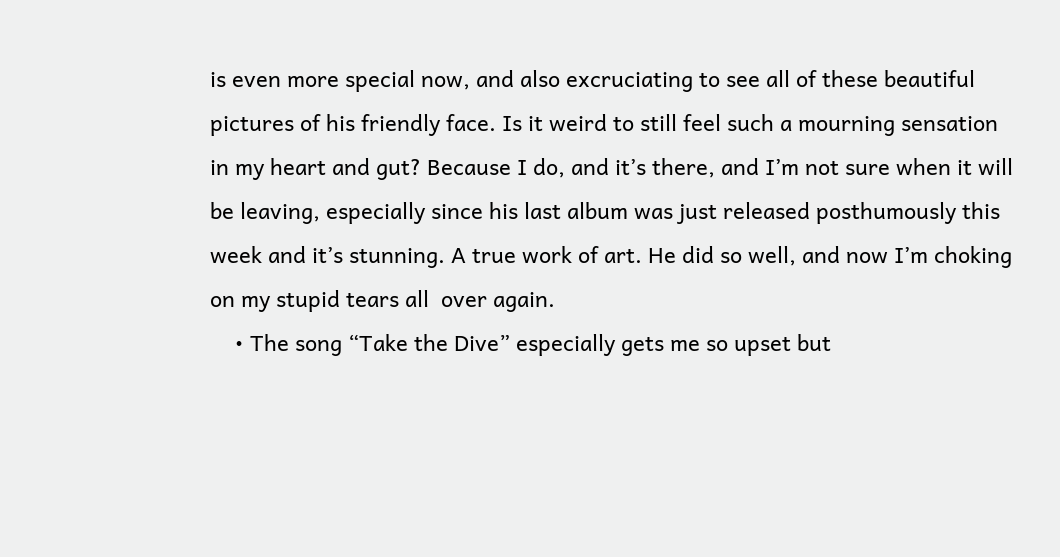is even more special now, and also excruciating to see all of these beautiful pictures of his friendly face. Is it weird to still feel such a mourning sensation in my heart and gut? Because I do, and it’s there, and I’m not sure when it will be leaving, especially since his last album was just released posthumously this week and it’s stunning. A true work of art. He did so well, and now I’m choking on my stupid tears all  over again.
    • The song “Take the Dive” especially gets me so upset but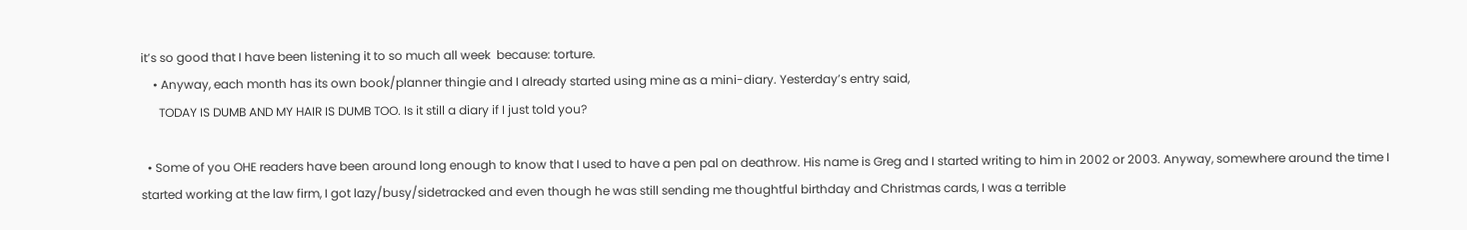it’s so good that I have been listening it to so much all week  because: torture.
    • Anyway, each month has its own book/planner thingie and I already started using mine as a mini-diary. Yesterday’s entry said,
      TODAY IS DUMB AND MY HAIR IS DUMB TOO. Is it still a diary if I just told you?

  • Some of you OHE readers have been around long enough to know that I used to have a pen pal on deathrow. His name is Greg and I started writing to him in 2002 or 2003. Anyway, somewhere around the time I started working at the law firm, I got lazy/busy/sidetracked and even though he was still sending me thoughtful birthday and Christmas cards, I was a terrible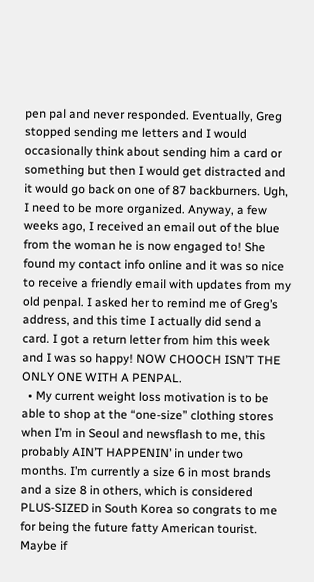pen pal and never responded. Eventually, Greg stopped sending me letters and I would occasionally think about sending him a card or something but then I would get distracted and it would go back on one of 87 backburners. Ugh, I need to be more organized. Anyway, a few weeks ago, I received an email out of the blue from the woman he is now engaged to! She found my contact info online and it was so nice to receive a friendly email with updates from my old penpal. I asked her to remind me of Greg’s address, and this time I actually did send a card. I got a return letter from him this week and I was so happy! NOW CHOOCH ISN’T THE ONLY ONE WITH A PENPAL.
  • My current weight loss motivation is to be able to shop at the “one-size” clothing stores when I’m in Seoul and newsflash to me, this probably AIN’T HAPPENIN’ in under two months. I’m currently a size 6 in most brands and a size 8 in others, which is considered PLUS-SIZED in South Korea so congrats to me for being the future fatty American tourist. Maybe if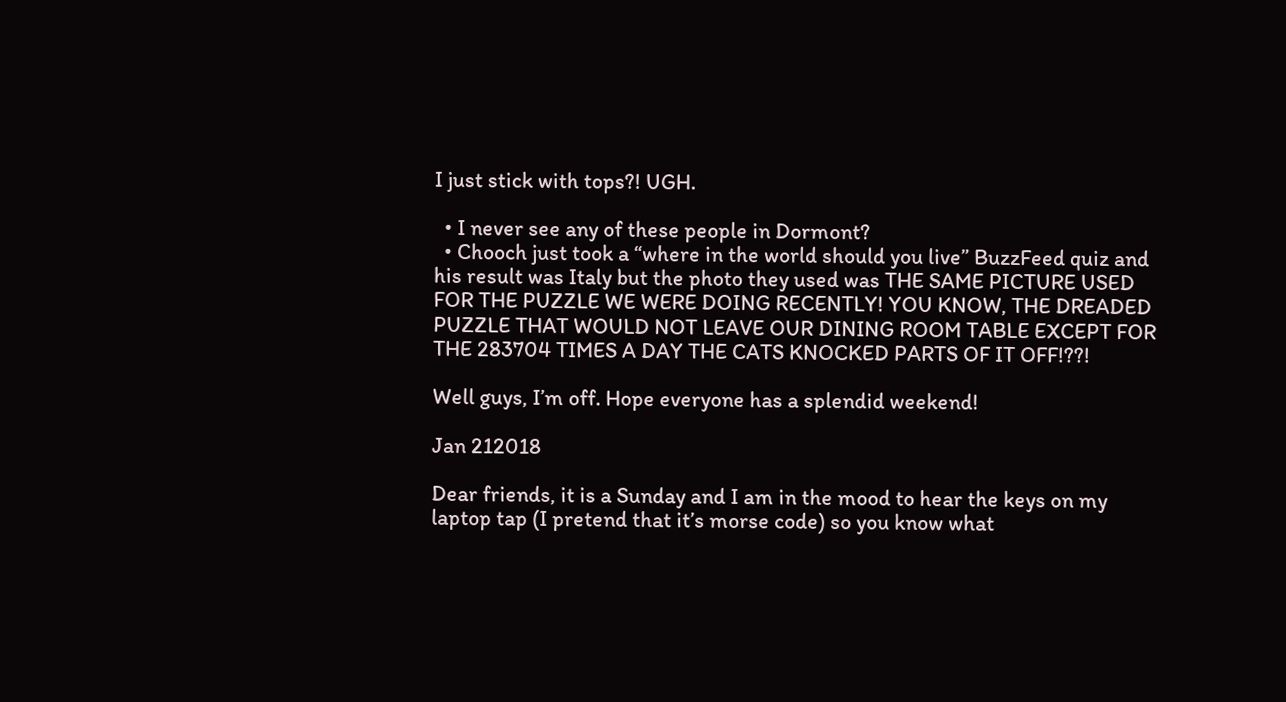I just stick with tops?! UGH.

  • I never see any of these people in Dormont?
  • Chooch just took a “where in the world should you live” BuzzFeed quiz and his result was Italy but the photo they used was THE SAME PICTURE USED FOR THE PUZZLE WE WERE DOING RECENTLY! YOU KNOW, THE DREADED PUZZLE THAT WOULD NOT LEAVE OUR DINING ROOM TABLE EXCEPT FOR THE 283704 TIMES A DAY THE CATS KNOCKED PARTS OF IT OFF!??!

Well guys, I’m off. Hope everyone has a splendid weekend!

Jan 212018

Dear friends, it is a Sunday and I am in the mood to hear the keys on my laptop tap (I pretend that it’s morse code) so you know what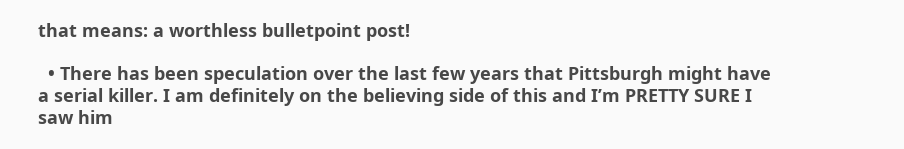that means: a worthless bulletpoint post!

  • There has been speculation over the last few years that Pittsburgh might have a serial killer. I am definitely on the believing side of this and I’m PRETTY SURE I saw him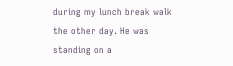during my lunch break walk the other day. He was standing on a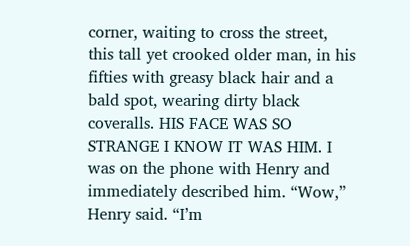corner, waiting to cross the street, this tall yet crooked older man, in his fifties with greasy black hair and a bald spot, wearing dirty black coveralls. HIS FACE WAS SO STRANGE I KNOW IT WAS HIM. I was on the phone with Henry and immediately described him. “Wow,” Henry said. “I’m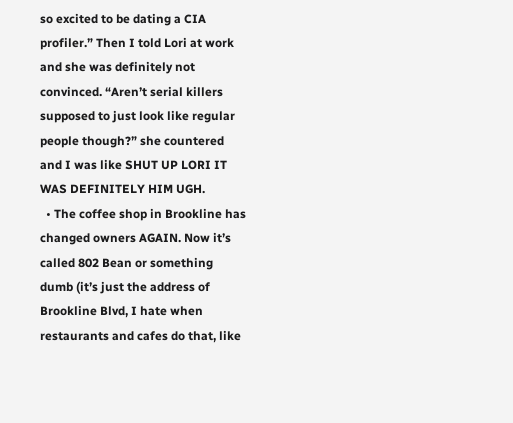so excited to be dating a CIA profiler.” Then I told Lori at work and she was definitely not convinced. “Aren’t serial killers supposed to just look like regular people though?” she countered and I was like SHUT UP LORI IT WAS DEFINITELY HIM UGH.
  • The coffee shop in Brookline has changed owners AGAIN. Now it’s called 802 Bean or something dumb (it’s just the address of Brookline Blvd, I hate when restaurants and cafes do that, like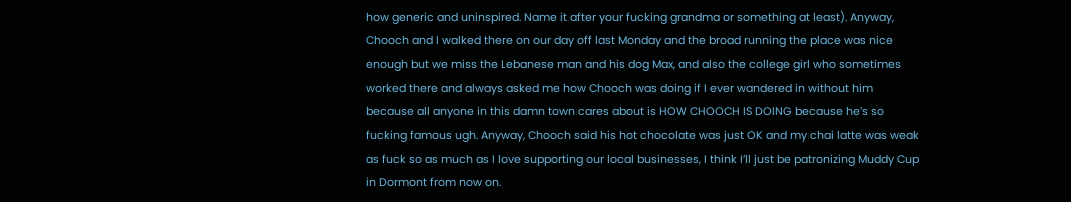how generic and uninspired. Name it after your fucking grandma or something at least). Anyway, Chooch and I walked there on our day off last Monday and the broad running the place was nice enough but we miss the Lebanese man and his dog Max, and also the college girl who sometimes worked there and always asked me how Chooch was doing if I ever wandered in without him because all anyone in this damn town cares about is HOW CHOOCH IS DOING because he’s so fucking famous ugh. Anyway, Chooch said his hot chocolate was just OK and my chai latte was weak as fuck so as much as I love supporting our local businesses, I think I’ll just be patronizing Muddy Cup in Dormont from now on.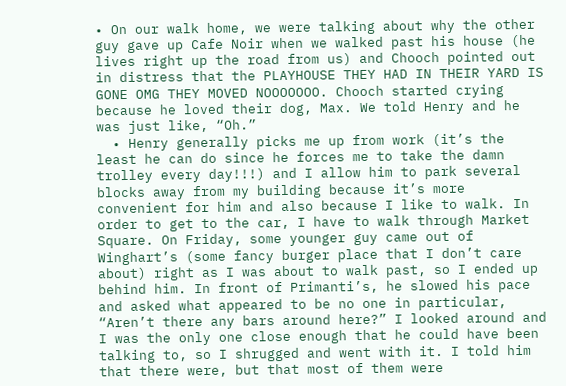• On our walk home, we were talking about why the other guy gave up Cafe Noir when we walked past his house (he lives right up the road from us) and Chooch pointed out in distress that the PLAYHOUSE THEY HAD IN THEIR YARD IS GONE OMG THEY MOVED NOOOOOOO. Chooch started crying because he loved their dog, Max. We told Henry and he was just like, “Oh.”
  • Henry generally picks me up from work (it’s the least he can do since he forces me to take the damn trolley every day!!!) and I allow him to park several blocks away from my building because it’s more convenient for him and also because I like to walk. In order to get to the car, I have to walk through Market Square. On Friday, some younger guy came out of Winghart’s (some fancy burger place that I don’t care about) right as I was about to walk past, so I ended up behind him. In front of Primanti’s, he slowed his pace and asked what appeared to be no one in particular, “Aren’t there any bars around here?” I looked around and I was the only one close enough that he could have been talking to, so I shrugged and went with it. I told him that there were, but that most of them were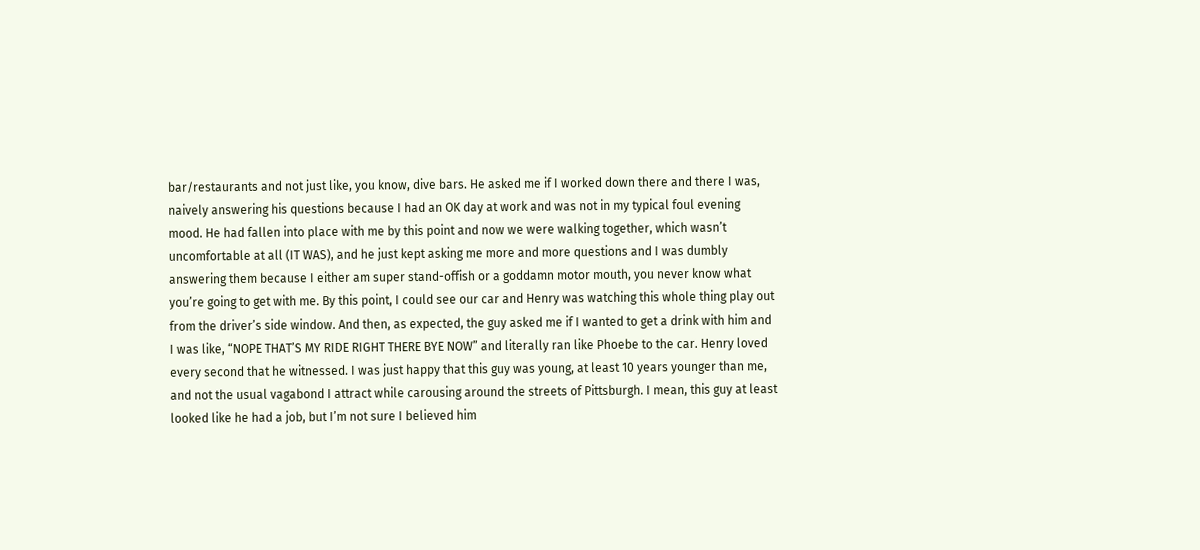bar/restaurants and not just like, you know, dive bars. He asked me if I worked down there and there I was, naively answering his questions because I had an OK day at work and was not in my typical foul evening mood. He had fallen into place with me by this point and now we were walking together, which wasn’t uncomfortable at all (IT WAS), and he just kept asking me more and more questions and I was dumbly answering them because I either am super stand-offish or a goddamn motor mouth, you never know what you’re going to get with me. By this point, I could see our car and Henry was watching this whole thing play out from the driver’s side window. And then, as expected, the guy asked me if I wanted to get a drink with him and I was like, “NOPE THAT’S MY RIDE RIGHT THERE BYE NOW” and literally ran like Phoebe to the car. Henry loved every second that he witnessed. I was just happy that this guy was young, at least 10 years younger than me, and not the usual vagabond I attract while carousing around the streets of Pittsburgh. I mean, this guy at least looked like he had a job, but I’m not sure I believed him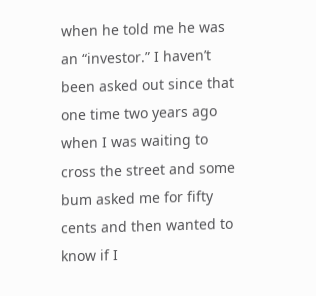when he told me he was an “investor.” I haven’t been asked out since that one time two years ago when I was waiting to cross the street and some bum asked me for fifty cents and then wanted to know if I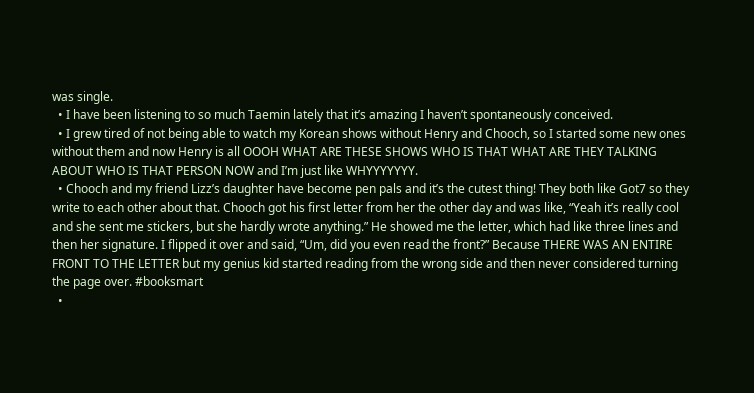was single.
  • I have been listening to so much Taemin lately that it’s amazing I haven’t spontaneously conceived.
  • I grew tired of not being able to watch my Korean shows without Henry and Chooch, so I started some new ones without them and now Henry is all OOOH WHAT ARE THESE SHOWS WHO IS THAT WHAT ARE THEY TALKING ABOUT WHO IS THAT PERSON NOW and I’m just like WHYYYYYYY.
  • Chooch and my friend Lizz’s daughter have become pen pals and it’s the cutest thing! They both like Got7 so they write to each other about that. Chooch got his first letter from her the other day and was like, “Yeah it’s really cool and she sent me stickers, but she hardly wrote anything.” He showed me the letter, which had like three lines and then her signature. I flipped it over and said, “Um, did you even read the front?” Because THERE WAS AN ENTIRE FRONT TO THE LETTER but my genius kid started reading from the wrong side and then never considered turning the page over. #booksmart
  •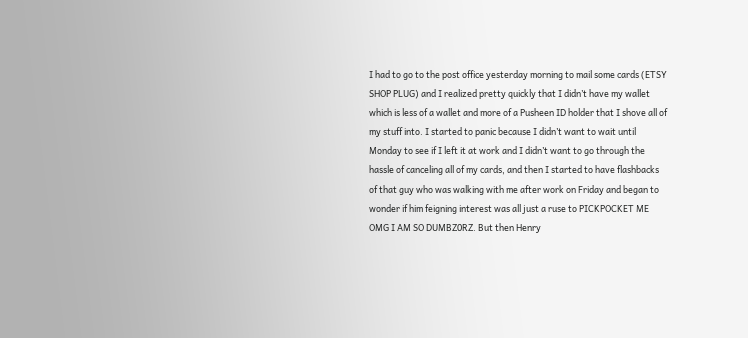I had to go to the post office yesterday morning to mail some cards (ETSY SHOP PLUG) and I realized pretty quickly that I didn’t have my wallet which is less of a wallet and more of a Pusheen ID holder that I shove all of my stuff into. I started to panic because I didn’t want to wait until Monday to see if I left it at work and I didn’t want to go through the hassle of canceling all of my cards, and then I started to have flashbacks of that guy who was walking with me after work on Friday and began to wonder if him feigning interest was all just a ruse to PICKPOCKET ME OMG I AM SO DUMBZ0RZ. But then Henry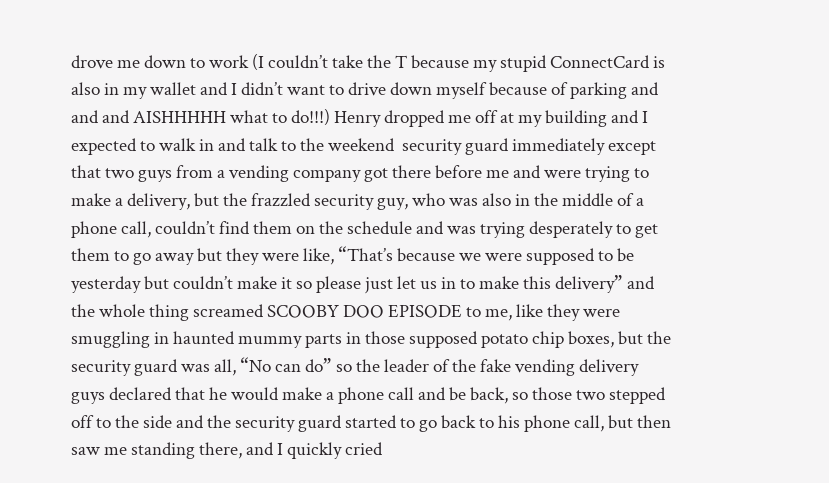drove me down to work (I couldn’t take the T because my stupid ConnectCard is also in my wallet and I didn’t want to drive down myself because of parking and and and AISHHHHH what to do!!!) Henry dropped me off at my building and I expected to walk in and talk to the weekend  security guard immediately except that two guys from a vending company got there before me and were trying to make a delivery, but the frazzled security guy, who was also in the middle of a phone call, couldn’t find them on the schedule and was trying desperately to get them to go away but they were like, “That’s because we were supposed to be yesterday but couldn’t make it so please just let us in to make this delivery” and the whole thing screamed SCOOBY DOO EPISODE to me, like they were smuggling in haunted mummy parts in those supposed potato chip boxes, but the security guard was all, “No can do” so the leader of the fake vending delivery guys declared that he would make a phone call and be back, so those two stepped off to the side and the security guard started to go back to his phone call, but then saw me standing there, and I quickly cried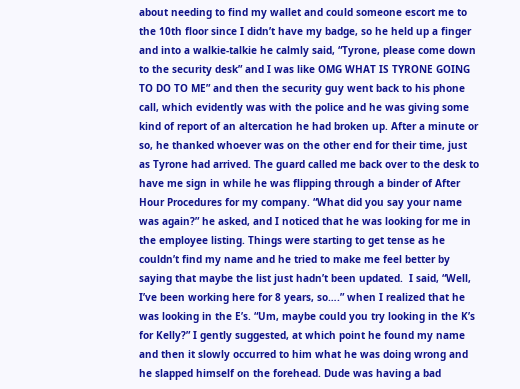about needing to find my wallet and could someone escort me to the 10th floor since I didn’t have my badge, so he held up a finger and into a walkie-talkie he calmly said, “Tyrone, please come down to the security desk” and I was like OMG WHAT IS TYRONE GOING TO DO TO ME” and then the security guy went back to his phone call, which evidently was with the police and he was giving some kind of report of an altercation he had broken up. After a minute or so, he thanked whoever was on the other end for their time, just as Tyrone had arrived. The guard called me back over to the desk to have me sign in while he was flipping through a binder of After Hour Procedures for my company. “What did you say your name was again?” he asked, and I noticed that he was looking for me in the employee listing. Things were starting to get tense as he couldn’t find my name and he tried to make me feel better by saying that maybe the list just hadn’t been updated.  I said, “Well, I’ve been working here for 8 years, so….” when I realized that he was looking in the E’s. “Um, maybe could you try looking in the K’s for Kelly?” I gently suggested, at which point he found my name and then it slowly occurred to him what he was doing wrong and he slapped himself on the forehead. Dude was having a bad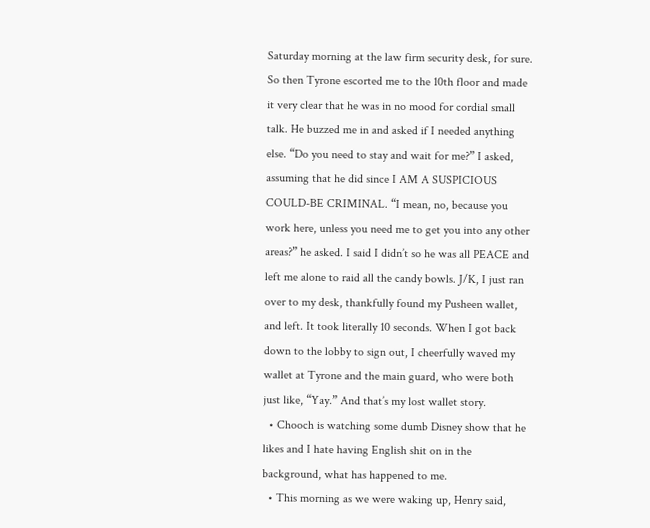Saturday morning at the law firm security desk, for sure. So then Tyrone escorted me to the 10th floor and made it very clear that he was in no mood for cordial small talk. He buzzed me in and asked if I needed anything else. “Do you need to stay and wait for me?” I asked, assuming that he did since I AM A SUSPICIOUS COULD-BE CRIMINAL. “I mean, no, because you work here, unless you need me to get you into any other areas?” he asked. I said I didn’t so he was all PEACE and left me alone to raid all the candy bowls. J/K, I just ran over to my desk, thankfully found my Pusheen wallet, and left. It took literally 10 seconds. When I got back down to the lobby to sign out, I cheerfully waved my wallet at Tyrone and the main guard, who were both just like, “Yay.” And that’s my lost wallet story.
  • Chooch is watching some dumb Disney show that he likes and I hate having English shit on in the background, what has happened to me.
  • This morning as we were waking up, Henry said,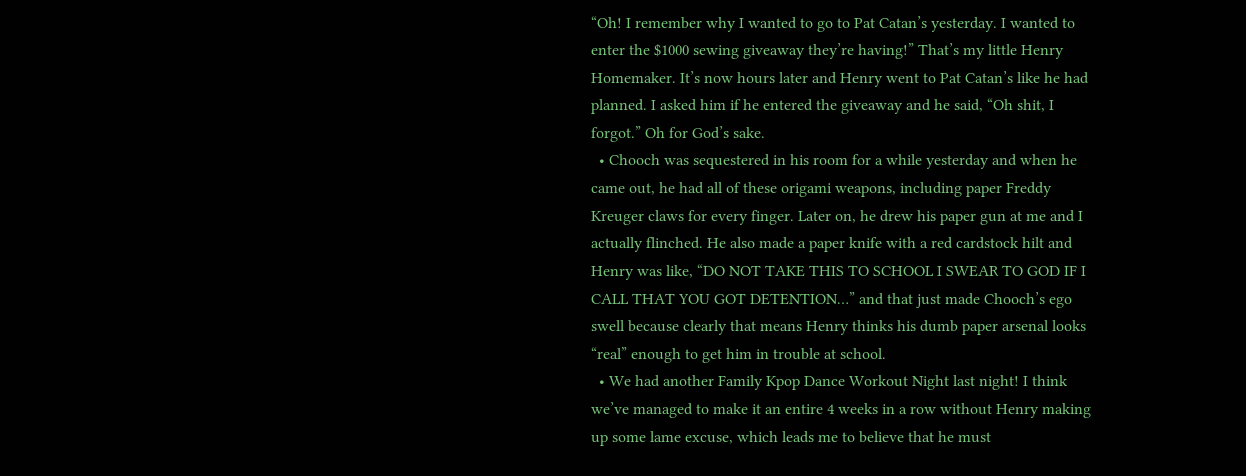“Oh! I remember why I wanted to go to Pat Catan’s yesterday. I wanted to enter the $1000 sewing giveaway they’re having!” That’s my little Henry Homemaker. It’s now hours later and Henry went to Pat Catan’s like he had planned. I asked him if he entered the giveaway and he said, “Oh shit, I forgot.” Oh for God’s sake.
  • Chooch was sequestered in his room for a while yesterday and when he came out, he had all of these origami weapons, including paper Freddy Kreuger claws for every finger. Later on, he drew his paper gun at me and I actually flinched. He also made a paper knife with a red cardstock hilt and Henry was like, “DO NOT TAKE THIS TO SCHOOL I SWEAR TO GOD IF I CALL THAT YOU GOT DETENTION…” and that just made Chooch’s ego swell because clearly that means Henry thinks his dumb paper arsenal looks “real” enough to get him in trouble at school.
  • We had another Family Kpop Dance Workout Night last night! I think we’ve managed to make it an entire 4 weeks in a row without Henry making up some lame excuse, which leads me to believe that he must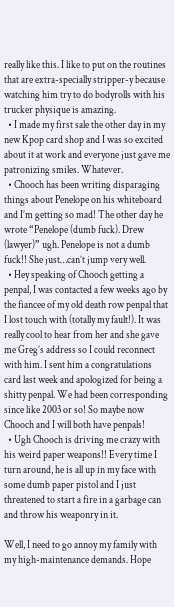really like this. I like to put on the routines that are extra-specially stripper-y because watching him try to do bodyrolls with his trucker physique is amazing.
  • I made my first sale the other day in my new Kpop card shop and I was so excited about it at work and everyone just gave me patronizing smiles. Whatever.
  • Chooch has been writing disparaging things about Penelope on his whiteboard and I’m getting so mad! The other day he wrote “Penelope (dumb fuck). Drew (lawyer)” ugh. Penelope is not a dumb fuck!! She just…can’t jump very well.
  • Hey speaking of Chooch getting a penpal, I was contacted a few weeks ago by the fiancee of my old death row penpal that I lost touch with (totally my fault!). It was really cool to hear from her and she gave me Greg’s address so I could reconnect with him. I sent him a congratulations card last week and apologized for being a shitty penpal. We had been corresponding since like 2003 or so! So maybe now Chooch and I will both have penpals!
  • Ugh Chooch is driving me crazy with his weird paper weapons!! Every time I turn around, he is all up in my face with some dumb paper pistol and I just threatened to start a fire in a garbage can and throw his weaponry in it.

Well, I need to go annoy my family with my high-maintenance demands. Hope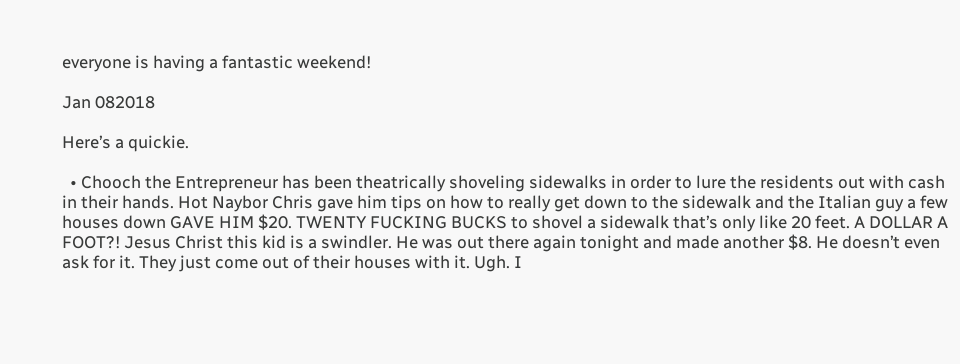everyone is having a fantastic weekend!

Jan 082018

Here’s a quickie.

  • Chooch the Entrepreneur has been theatrically shoveling sidewalks in order to lure the residents out with cash in their hands. Hot Naybor Chris gave him tips on how to really get down to the sidewalk and the Italian guy a few houses down GAVE HIM $20. TWENTY FUCKING BUCKS to shovel a sidewalk that’s only like 20 feet. A DOLLAR A FOOT?! Jesus Christ this kid is a swindler. He was out there again tonight and made another $8. He doesn’t even ask for it. They just come out of their houses with it. Ugh. I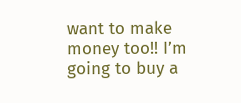want to make money too!! I’m going to buy a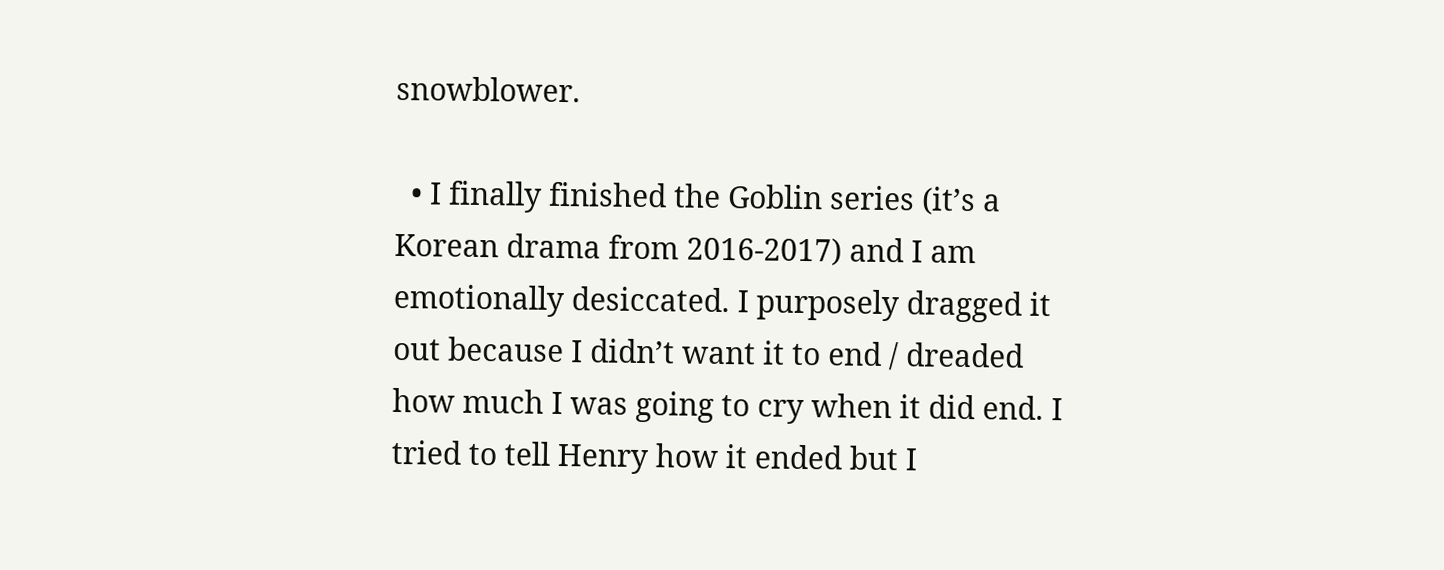snowblower.

  • I finally finished the Goblin series (it’s a Korean drama from 2016-2017) and I am emotionally desiccated. I purposely dragged it out because I didn’t want it to end / dreaded how much I was going to cry when it did end. I tried to tell Henry how it ended but I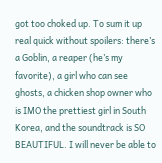got too choked up. To sum it up real quick without spoilers: there’s a Goblin, a reaper (he’s my favorite), a girl who can see ghosts, a chicken shop owner who is IMO the prettiest girl in South Korea, and the soundtrack is SO BEAUTIFUL. I will never be able to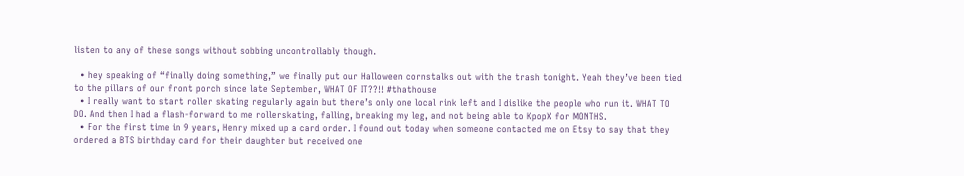listen to any of these songs without sobbing uncontrollably though.

  • hey speaking of “finally doing something,” we finally put our Halloween cornstalks out with the trash tonight. Yeah they’ve been tied to the pillars of our front porch since late September, WHAT OF IT??!! #thathouse
  • I really want to start roller skating regularly again but there’s only one local rink left and I dislike the people who run it. WHAT TO DO. And then I had a flash-forward to me rollerskating, falling, breaking my leg, and not being able to KpopX for MONTHS.
  • For the first time in 9 years, Henry mixed up a card order. I found out today when someone contacted me on Etsy to say that they ordered a BTS birthday card for their daughter but received one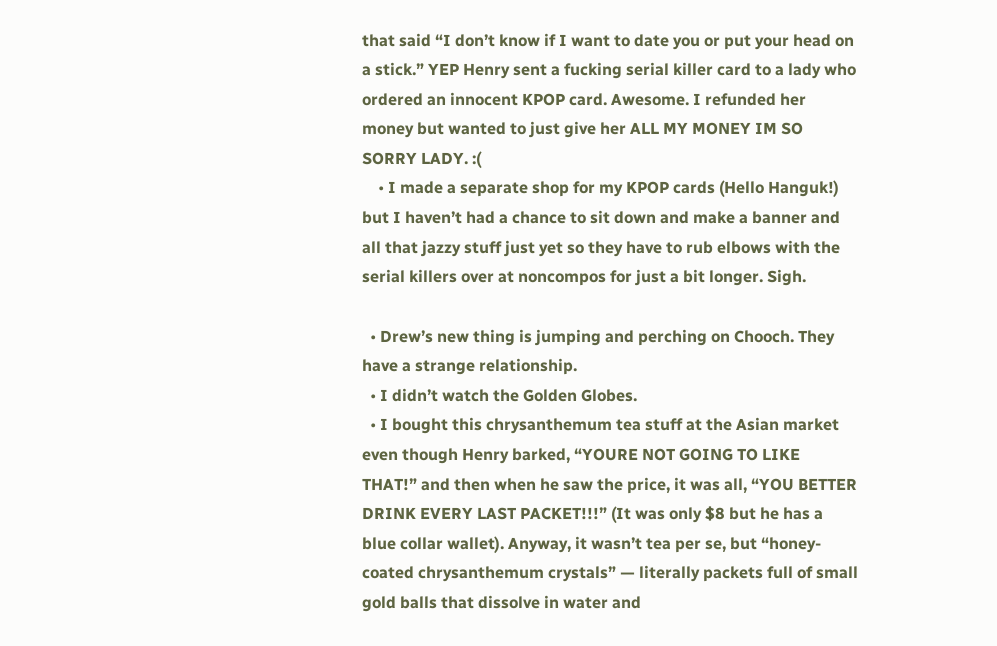that said “I don’t know if I want to date you or put your head on a stick.” YEP Henry sent a fucking serial killer card to a lady who ordered an innocent KPOP card. Awesome. I refunded her money but wanted to just give her ALL MY MONEY IM SO SORRY LADY. :(
    • I made a separate shop for my KPOP cards (Hello Hanguk!) but I haven’t had a chance to sit down and make a banner and all that jazzy stuff just yet so they have to rub elbows with the serial killers over at noncompos for just a bit longer. Sigh.

  • Drew’s new thing is jumping and perching on Chooch. They have a strange relationship.
  • I didn’t watch the Golden Globes.
  • I bought this chrysanthemum tea stuff at the Asian market even though Henry barked, “YOURE NOT GOING TO LIKE THAT!” and then when he saw the price, it was all, “YOU BETTER DRINK EVERY LAST PACKET!!!” (It was only $8 but he has a blue collar wallet). Anyway, it wasn’t tea per se, but “honey-coated chrysanthemum crystals” — literally packets full of small gold balls that dissolve in water and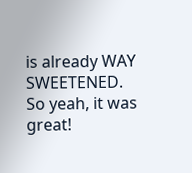is already WAY SWEETENED. So yeah, it was great!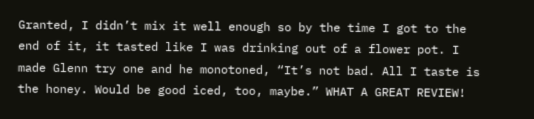Granted, I didn’t mix it well enough so by the time I got to the end of it, it tasted like I was drinking out of a flower pot. I made Glenn try one and he monotoned, “It’s not bad. All I taste is the honey. Would be good iced, too, maybe.” WHAT A GREAT REVIEW!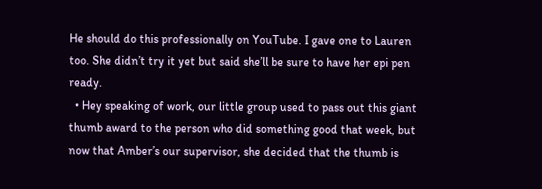He should do this professionally on YouTube. I gave one to Lauren too. She didn’t try it yet but said she’ll be sure to have her epi pen ready.
  • Hey speaking of work, our little group used to pass out this giant thumb award to the person who did something good that week, but now that Amber’s our supervisor, she decided that the thumb is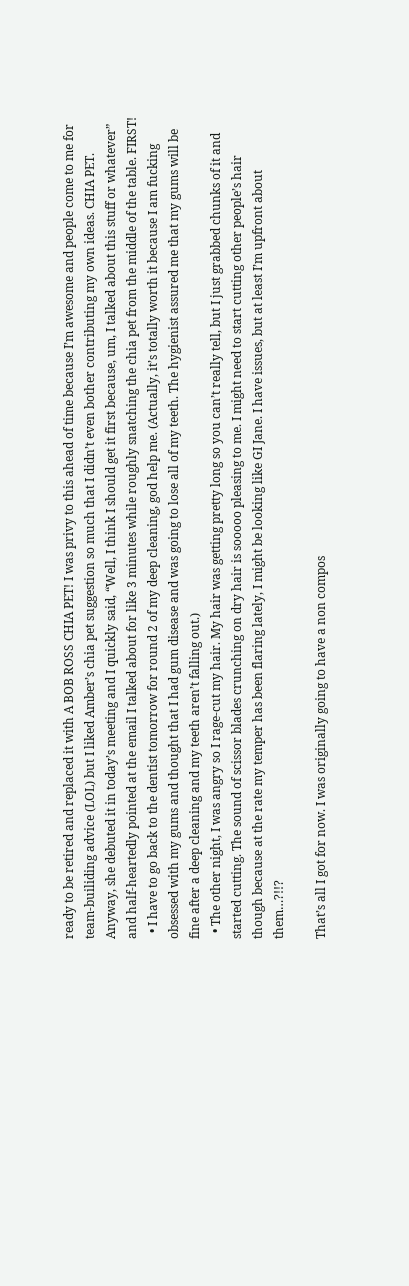ready to be retired and replaced it with A BOB ROSS CHIA PET! I was privy to this ahead of time because I’m awesome and people come to me for team-builiding advice (LOL) but I liked Amber’s chia pet suggestion so much that I didn’t even bother contributing my own ideas. CHIA PET. Anyway, she debuted it in today’s meeting and I quickly said, “Well, I think I should get it first because, um, I talked about this stuff or whatever” and half-heartedly pointed at the email I talked about for like 3 minutes while roughly snatching the chia pet from the middle of the table. FIRST!
  • I have to go back to the dentist tomorrow for round 2 of my deep cleaning, god help me. (Actually, it’s totally worth it because I am fucking obsessed with my gums and thought that I had gum disease and was going to lose all of my teeth. The hygienist assured me that my gums will be fine after a deep cleaning and my teeth aren’t falling out.)
  • The other night, I was angry so I rage-cut my hair. My hair was getting pretty long so you can’t really tell, but I just grabbed chunks of it and started cutting. The sound of scissor blades crunching on dry hair is sooooo pleasing to me. I might need to start cutting other people’s hair though because at the rate my temper has been flaring lately, I might be looking like GI Jane. I have issues, but at least I’m upfront about them…?!!?

That’s all I got for now. I was originally going to have a non compos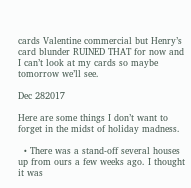cards Valentine commercial but Henry’s card blunder RUINED THAT for now and I can’t look at my cards so maybe tomorrow we’ll see.

Dec 282017

Here are some things I don’t want to forget in the midst of holiday madness.

  • There was a stand-off several houses up from ours a few weeks ago. I thought it was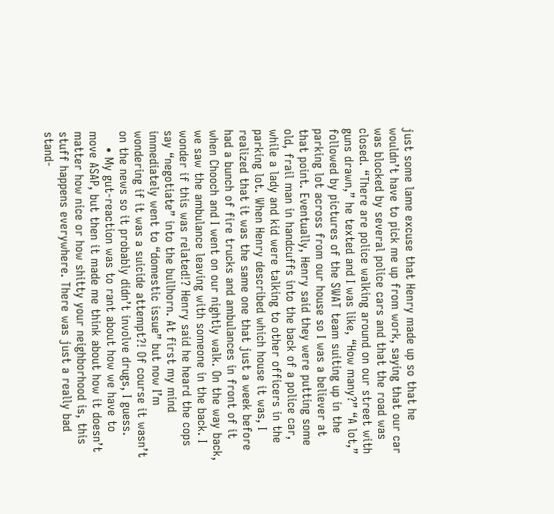just some lame excuse that Henry made up so that he wouldn’t have to pick me up from work, saying that our car was blocked by several police cars and that the road was closed. “There are police walking around on our street with guns drawn,” he texted and I was like, “How many?” “A lot,” followed by pictures of the SWAT team suiting up in the parking lot across from our house so I was a believer at that point. Eventually, Henry said they were putting some old, frail man in handcuffs into the back of a police car, while a lady and kid were talking to other officers in the parking lot. When Henry described which house it was, I realized that it was the same one that just a week before had a bunch of fire trucks and ambulances in front of it when Chooch and I went on our nightly walk. On the way back, we saw the ambulance leaving with someone in the back. I wonder if this was related!? Henry said he heard the cops say “negotiate” into the bullhorn. At first my mind immediately went to “domestic issue” but now I’m wondering if it was a suicide attempt?! Of course it wasn’t on the news so it probably didn’t involve drugs, I guess.
    • My gut-reaction was to rant about how we have to move ASAP, but then it made me think about how it doesn’t matter how nice or how shitty your neighborhood is, this stuff happens everywhere. There was just a really bad stand-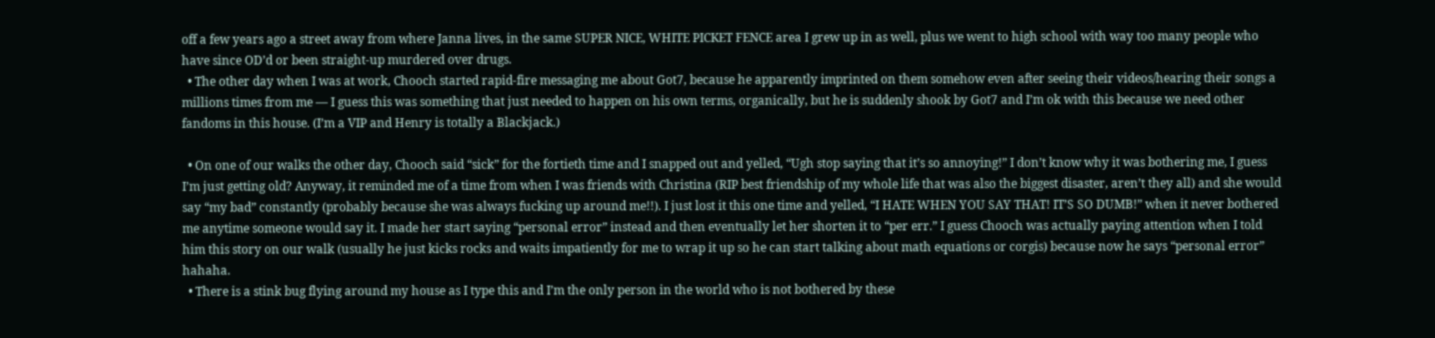off a few years ago a street away from where Janna lives, in the same SUPER NICE, WHITE PICKET FENCE area I grew up in as well, plus we went to high school with way too many people who have since OD’d or been straight-up murdered over drugs.
  • The other day when I was at work, Chooch started rapid-fire messaging me about Got7, because he apparently imprinted on them somehow even after seeing their videos/hearing their songs a millions times from me — I guess this was something that just needed to happen on his own terms, organically, but he is suddenly shook by Got7 and I’m ok with this because we need other fandoms in this house. (I’m a VIP and Henry is totally a Blackjack.)

  • On one of our walks the other day, Chooch said “sick” for the fortieth time and I snapped out and yelled, “Ugh stop saying that it’s so annoying!” I don’t know why it was bothering me, I guess I’m just getting old? Anyway, it reminded me of a time from when I was friends with Christina (RIP best friendship of my whole life that was also the biggest disaster, aren’t they all) and she would say “my bad” constantly (probably because she was always fucking up around me!!). I just lost it this one time and yelled, “I HATE WHEN YOU SAY THAT! IT’S SO DUMB!” when it never bothered me anytime someone would say it. I made her start saying “personal error” instead and then eventually let her shorten it to “per err.” I guess Chooch was actually paying attention when I told him this story on our walk (usually he just kicks rocks and waits impatiently for me to wrap it up so he can start talking about math equations or corgis) because now he says “personal error” hahaha.
  • There is a stink bug flying around my house as I type this and I’m the only person in the world who is not bothered by these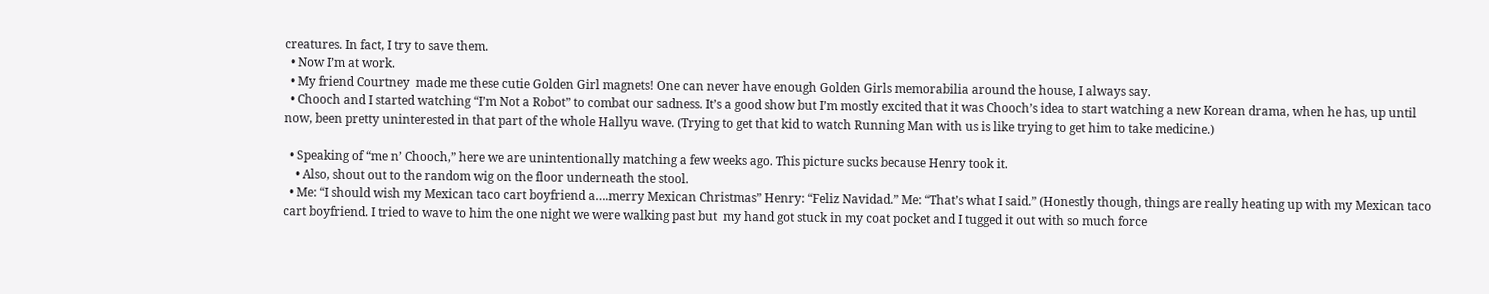creatures. In fact, I try to save them.
  • Now I’m at work.
  • My friend Courtney  made me these cutie Golden Girl magnets! One can never have enough Golden Girls memorabilia around the house, I always say.
  • Chooch and I started watching “I’m Not a Robot” to combat our sadness. It’s a good show but I’m mostly excited that it was Chooch’s idea to start watching a new Korean drama, when he has, up until now, been pretty uninterested in that part of the whole Hallyu wave. (Trying to get that kid to watch Running Man with us is like trying to get him to take medicine.)

  • Speaking of “me n’ Chooch,” here we are unintentionally matching a few weeks ago. This picture sucks because Henry took it.
    • Also, shout out to the random wig on the floor underneath the stool.
  • Me: “I should wish my Mexican taco cart boyfriend a….merry Mexican Christmas” Henry: “Feliz Navidad.” Me: “That’s what I said.” (Honestly though, things are really heating up with my Mexican taco cart boyfriend. I tried to wave to him the one night we were walking past but  my hand got stuck in my coat pocket and I tugged it out with so much force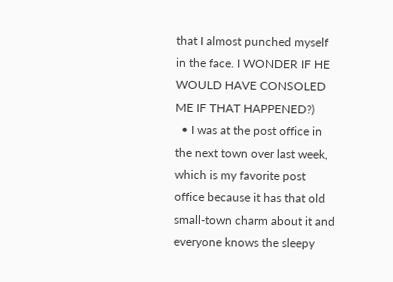that I almost punched myself in the face. I WONDER IF HE WOULD HAVE CONSOLED ME IF THAT HAPPENED?)
  • I was at the post office in the next town over last week, which is my favorite post office because it has that old small-town charm about it and everyone knows the sleepy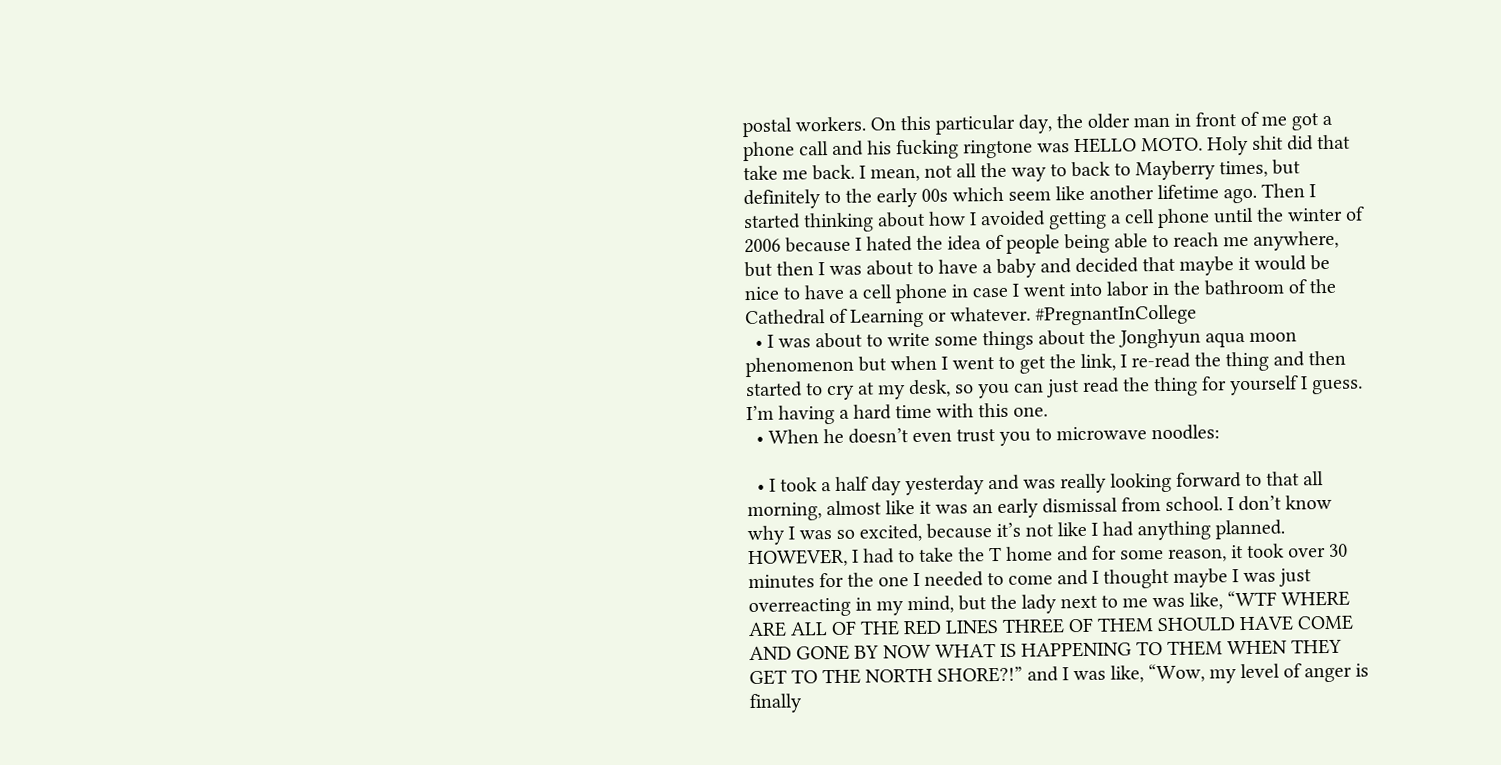postal workers. On this particular day, the older man in front of me got a phone call and his fucking ringtone was HELLO MOTO. Holy shit did that take me back. I mean, not all the way to back to Mayberry times, but definitely to the early 00s which seem like another lifetime ago. Then I started thinking about how I avoided getting a cell phone until the winter of 2006 because I hated the idea of people being able to reach me anywhere, but then I was about to have a baby and decided that maybe it would be nice to have a cell phone in case I went into labor in the bathroom of the Cathedral of Learning or whatever. #PregnantInCollege
  • I was about to write some things about the Jonghyun aqua moon phenomenon but when I went to get the link, I re-read the thing and then started to cry at my desk, so you can just read the thing for yourself I guess. I’m having a hard time with this one.
  • When he doesn’t even trust you to microwave noodles:

  • I took a half day yesterday and was really looking forward to that all morning, almost like it was an early dismissal from school. I don’t know why I was so excited, because it’s not like I had anything planned. HOWEVER, I had to take the T home and for some reason, it took over 30 minutes for the one I needed to come and I thought maybe I was just overreacting in my mind, but the lady next to me was like, “WTF WHERE ARE ALL OF THE RED LINES THREE OF THEM SHOULD HAVE COME AND GONE BY NOW WHAT IS HAPPENING TO THEM WHEN THEY GET TO THE NORTH SHORE?!” and I was like, “Wow, my level of anger is finally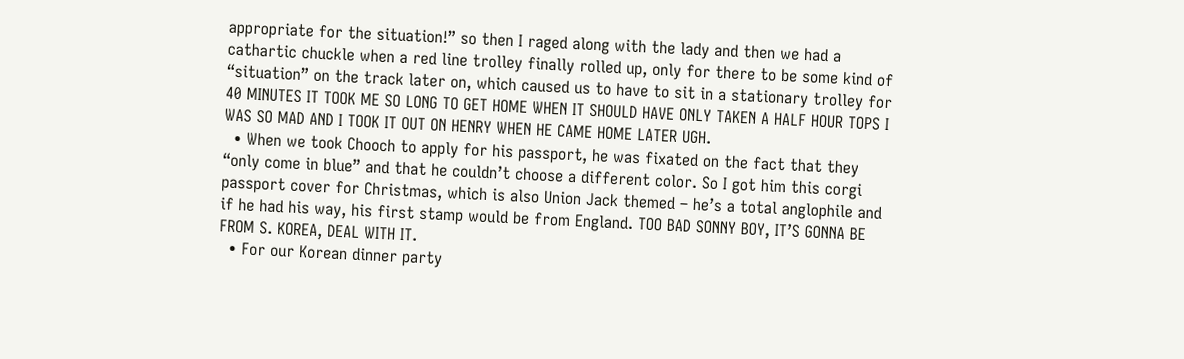appropriate for the situation!” so then I raged along with the lady and then we had a cathartic chuckle when a red line trolley finally rolled up, only for there to be some kind of “situation” on the track later on, which caused us to have to sit in a stationary trolley for 40 MINUTES IT TOOK ME SO LONG TO GET HOME WHEN IT SHOULD HAVE ONLY TAKEN A HALF HOUR TOPS I WAS SO MAD AND I TOOK IT OUT ON HENRY WHEN HE CAME HOME LATER UGH.
  • When we took Chooch to apply for his passport, he was fixated on the fact that they “only come in blue” and that he couldn’t choose a different color. So I got him this corgi passport cover for Christmas, which is also Union Jack themed – he’s a total anglophile and if he had his way, his first stamp would be from England. TOO BAD SONNY BOY, IT’S GONNA BE FROM S. KOREA, DEAL WITH IT.
  • For our Korean dinner party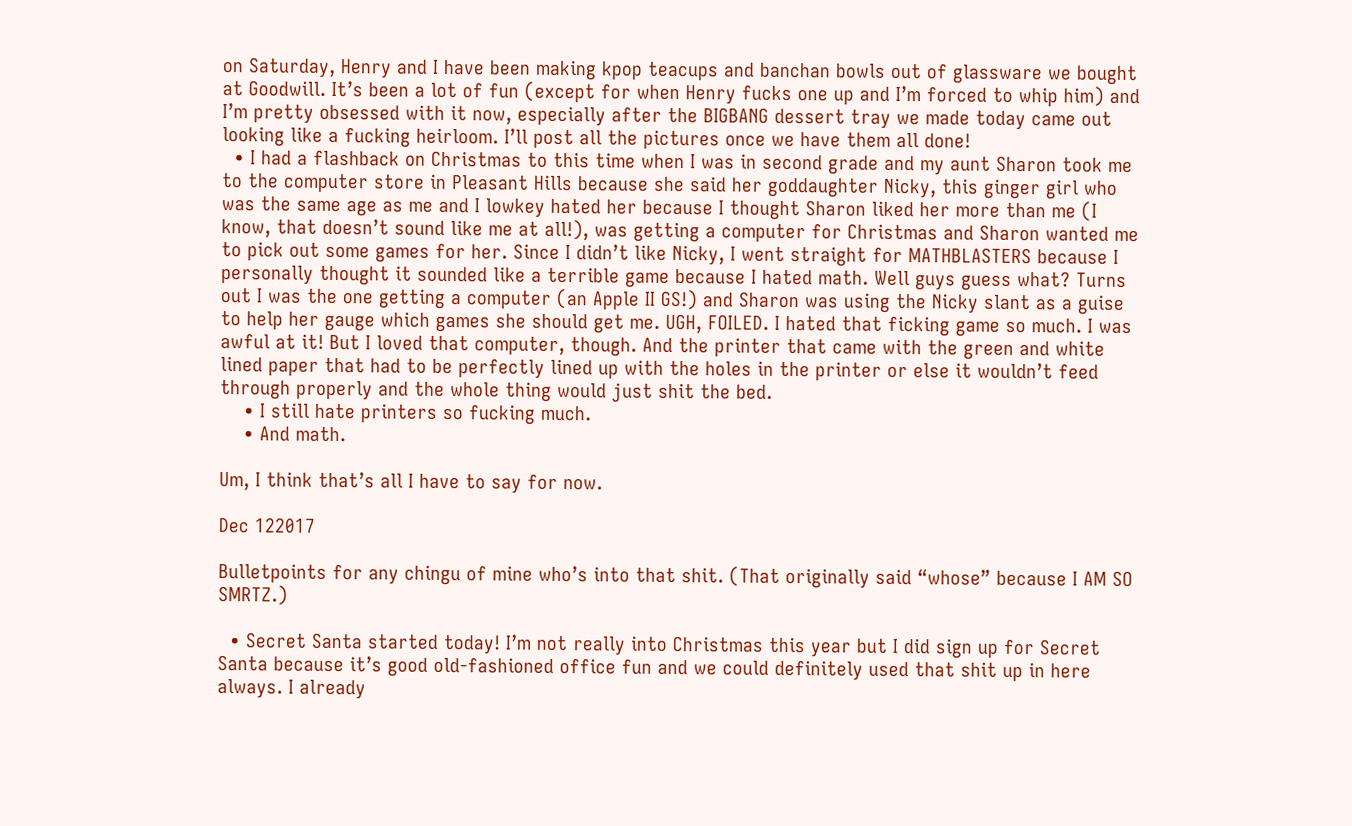on Saturday, Henry and I have been making kpop teacups and banchan bowls out of glassware we bought at Goodwill. It’s been a lot of fun (except for when Henry fucks one up and I’m forced to whip him) and I’m pretty obsessed with it now, especially after the BIGBANG dessert tray we made today came out looking like a fucking heirloom. I’ll post all the pictures once we have them all done!
  • I had a flashback on Christmas to this time when I was in second grade and my aunt Sharon took me to the computer store in Pleasant Hills because she said her goddaughter Nicky, this ginger girl who was the same age as me and I lowkey hated her because I thought Sharon liked her more than me (I know, that doesn’t sound like me at all!), was getting a computer for Christmas and Sharon wanted me to pick out some games for her. Since I didn’t like Nicky, I went straight for MATHBLASTERS because I personally thought it sounded like a terrible game because I hated math. Well guys guess what? Turns out I was the one getting a computer (an Apple II GS!) and Sharon was using the Nicky slant as a guise to help her gauge which games she should get me. UGH, FOILED. I hated that ficking game so much. I was awful at it! But I loved that computer, though. And the printer that came with the green and white lined paper that had to be perfectly lined up with the holes in the printer or else it wouldn’t feed through properly and the whole thing would just shit the bed.
    • I still hate printers so fucking much.
    • And math.

Um, I think that’s all I have to say for now.

Dec 122017

Bulletpoints for any chingu of mine who’s into that shit. (That originally said “whose” because I AM SO SMRTZ.)

  • Secret Santa started today! I’m not really into Christmas this year but I did sign up for Secret Santa because it’s good old-fashioned office fun and we could definitely used that shit up in here always. I already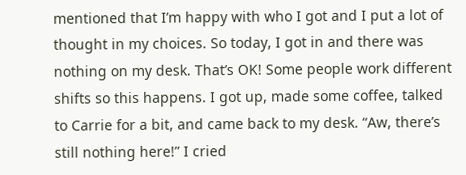mentioned that I’m happy with who I got and I put a lot of thought in my choices. So today, I got in and there was nothing on my desk. That’s OK! Some people work different shifts so this happens. I got up, made some coffee, talked to Carrie for a bit, and came back to my desk. “Aw, there’s still nothing here!” I cried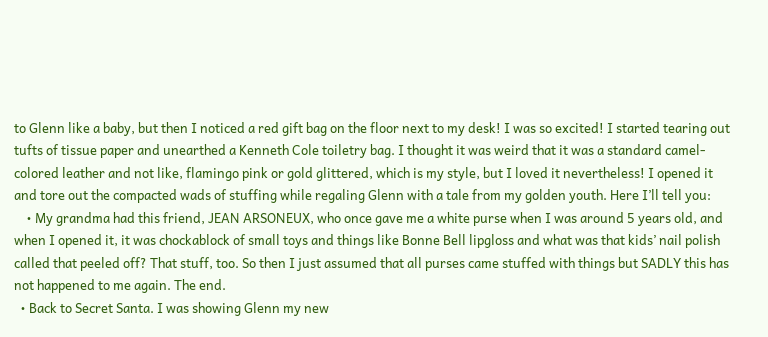to Glenn like a baby, but then I noticed a red gift bag on the floor next to my desk! I was so excited! I started tearing out tufts of tissue paper and unearthed a Kenneth Cole toiletry bag. I thought it was weird that it was a standard camel-colored leather and not like, flamingo pink or gold glittered, which is my style, but I loved it nevertheless! I opened it and tore out the compacted wads of stuffing while regaling Glenn with a tale from my golden youth. Here I’ll tell you:
    • My grandma had this friend, JEAN ARSONEUX, who once gave me a white purse when I was around 5 years old, and when I opened it, it was chockablock of small toys and things like Bonne Bell lipgloss and what was that kids’ nail polish called that peeled off? That stuff, too. So then I just assumed that all purses came stuffed with things but SADLY this has not happened to me again. The end.
  • Back to Secret Santa. I was showing Glenn my new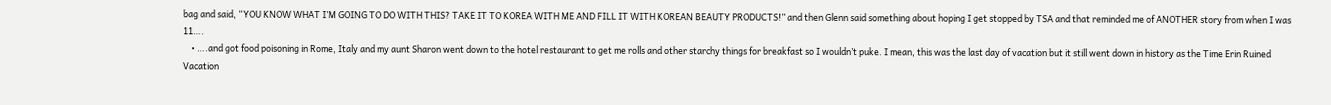bag and said, “YOU KNOW WHAT I’M GOING TO DO WITH THIS? TAKE IT TO KOREA WITH ME AND FILL IT WITH KOREAN BEAUTY PRODUCTS!” and then Glenn said something about hoping I get stopped by TSA and that reminded me of ANOTHER story from when I was 11….
    • ….and got food poisoning in Rome, Italy and my aunt Sharon went down to the hotel restaurant to get me rolls and other starchy things for breakfast so I wouldn’t puke. I mean, this was the last day of vacation but it still went down in history as the Time Erin Ruined Vacation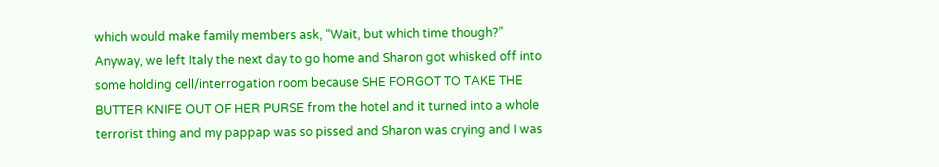which would make family members ask, “Wait, but which time though?” Anyway, we left Italy the next day to go home and Sharon got whisked off into some holding cell/interrogation room because SHE FORGOT TO TAKE THE BUTTER KNIFE OUT OF HER PURSE from the hotel and it turned into a whole terrorist thing and my pappap was so pissed and Sharon was crying and I was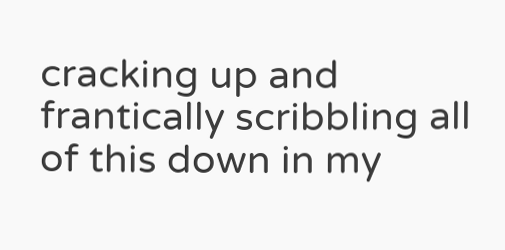cracking up and frantically scribbling all of this down in my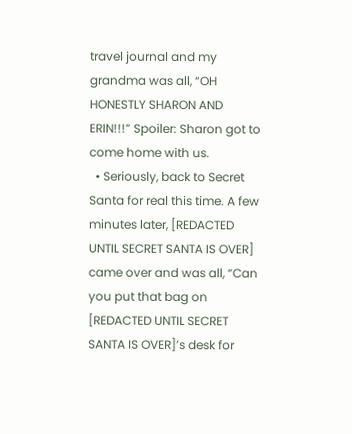travel journal and my grandma was all, “OH HONESTLY SHARON AND ERIN!!!” Spoiler: Sharon got to come home with us.
  • Seriously, back to Secret Santa for real this time. A few minutes later, [REDACTED UNTIL SECRET SANTA IS OVER] came over and was all, “Can you put that bag on [REDACTED UNTIL SECRET SANTA IS OVER]’s desk for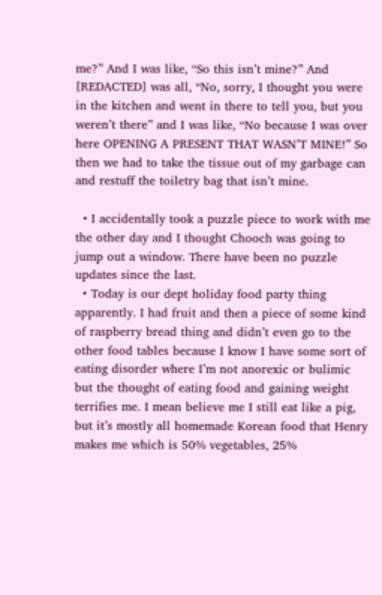me?” And I was like, “So this isn’t mine?” And [REDACTED] was all, “No, sorry, I thought you were in the kitchen and went in there to tell you, but you weren’t there” and I was like, “No because I was over here OPENING A PRESENT THAT WASN’T MINE!” So then we had to take the tissue out of my garbage can and restuff the toiletry bag that isn’t mine.

  • I accidentally took a puzzle piece to work with me the other day and I thought Chooch was going to jump out a window. There have been no puzzle updates since the last.
  • Today is our dept holiday food party thing apparently. I had fruit and then a piece of some kind of raspberry bread thing and didn’t even go to the other food tables because I know I have some sort of eating disorder where I’m not anorexic or bulimic but the thought of eating food and gaining weight terrifies me. I mean believe me I still eat like a pig, but it’s mostly all homemade Korean food that Henry makes me which is 50% vegetables, 25%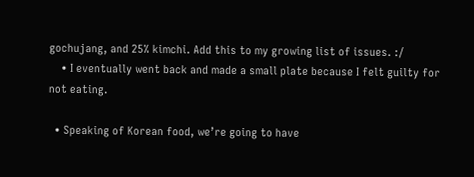gochujang, and 25% kimchi. Add this to my growing list of issues. :/
    • I eventually went back and made a small plate because I felt guilty for not eating.

  • Speaking of Korean food, we’re going to have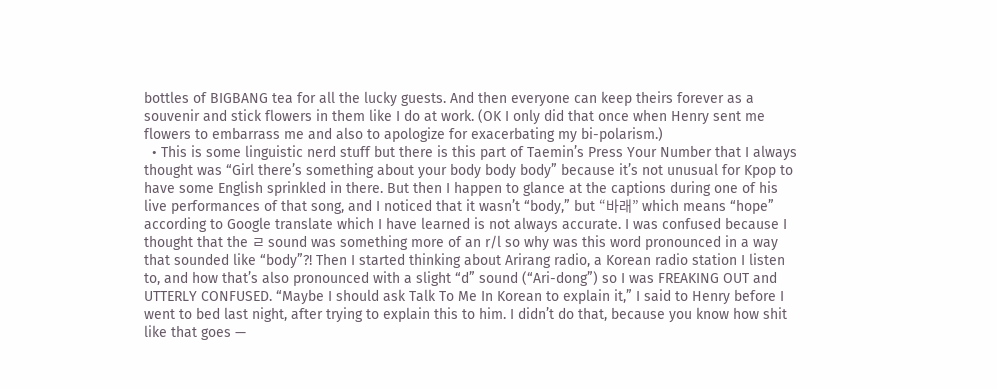bottles of BIGBANG tea for all the lucky guests. And then everyone can keep theirs forever as a souvenir and stick flowers in them like I do at work. (OK I only did that once when Henry sent me flowers to embarrass me and also to apologize for exacerbating my bi-polarism.)
  • This is some linguistic nerd stuff but there is this part of Taemin’s Press Your Number that I always thought was “Girl there’s something about your body body body” because it’s not unusual for Kpop to have some English sprinkled in there. But then I happen to glance at the captions during one of his live performances of that song, and I noticed that it wasn’t “body,” but “바래” which means “hope” according to Google translate which I have learned is not always accurate. I was confused because I thought that the ㄹ sound was something more of an r/l so why was this word pronounced in a way that sounded like “body”?! Then I started thinking about Arirang radio, a Korean radio station I listen to, and how that’s also pronounced with a slight “d” sound (“Ari-dong”) so I was FREAKING OUT and UTTERLY CONFUSED. “Maybe I should ask Talk To Me In Korean to explain it,” I said to Henry before I went to bed last night, after trying to explain this to him. I didn’t do that, because you know how shit like that goes —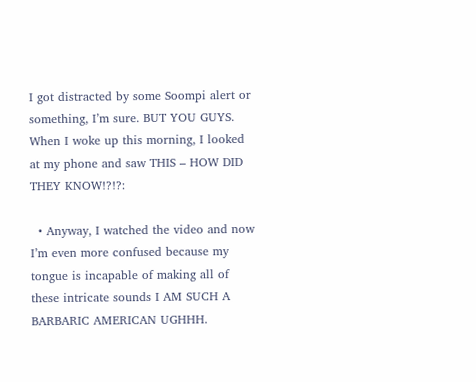I got distracted by some Soompi alert or something, I’m sure. BUT YOU GUYS. When I woke up this morning, I looked at my phone and saw THIS – HOW DID THEY KNOW!?!?:

  • Anyway, I watched the video and now I’m even more confused because my tongue is incapable of making all of these intricate sounds I AM SUCH A BARBARIC AMERICAN UGHHH.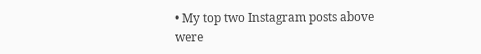• My top two Instagram posts above were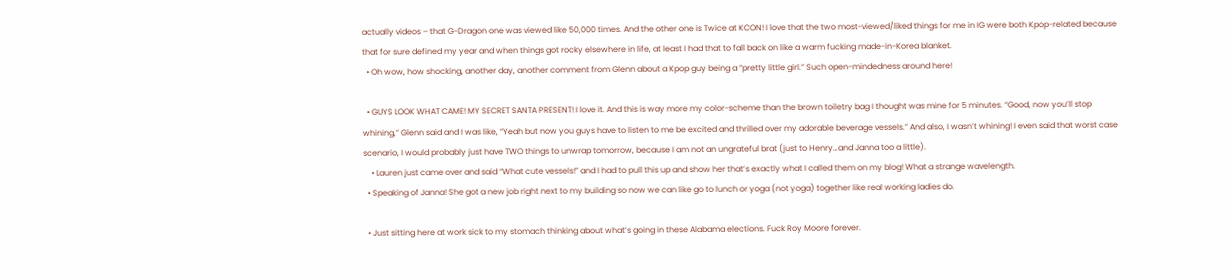actually videos – that G-Dragon one was viewed like 50,000 times. And the other one is Twice at KCON! I love that the two most-viewed/liked things for me in IG were both Kpop-related because that for sure defined my year and when things got rocky elsewhere in life, at least I had that to fall back on like a warm fucking made-in-Korea blanket.
  • Oh wow, how shocking, another day, another comment from Glenn about a Kpop guy being a “pretty little girl.” Such open-mindedness around here!

  • GUYS LOOK WHAT CAME! MY SECRET SANTA PRESENT! I love it. And this is way more my color-scheme than the brown toiletry bag I thought was mine for 5 minutes. “Good, now you’ll stop whining,” Glenn said and I was like, “Yeah but now you guys have to listen to me be excited and thrilled over my adorable beverage vessels.” And also, I wasn’t whining! I even said that worst case scenario, I would probably just have TWO things to unwrap tomorrow, because I am not an ungrateful brat (just to Henry…and Janna too a little).
    • Lauren just came over and said “What cute vessels!” and I had to pull this up and show her that’s exactly what I called them on my blog! What a strange wavelength.
  • Speaking of Janna! She got a new job right next to my building so now we can like go to lunch or yoga (not yoga) together like real working ladies do.

  • Just sitting here at work sick to my stomach thinking about what’s going in these Alabama elections. Fuck Roy Moore forever.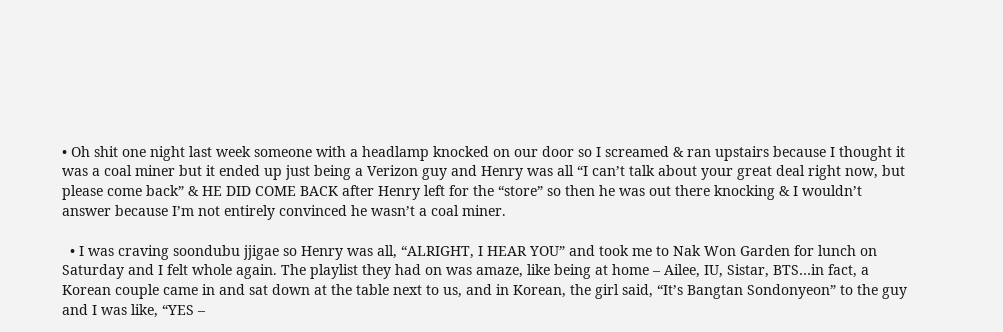• Oh shit one night last week someone with a headlamp knocked on our door so I screamed & ran upstairs because I thought it was a coal miner but it ended up just being a Verizon guy and Henry was all “I can’t talk about your great deal right now, but please come back” & HE DID COME BACK after Henry left for the “store” so then he was out there knocking & I wouldn’t answer because I’m not entirely convinced he wasn’t a coal miner.

  • I was craving soondubu jjigae so Henry was all, “ALRIGHT, I HEAR YOU” and took me to Nak Won Garden for lunch on Saturday and I felt whole again. The playlist they had on was amaze, like being at home – Ailee, IU, Sistar, BTS…in fact, a Korean couple came in and sat down at the table next to us, and in Korean, the girl said, “It’s Bangtan Sondonyeon” to the guy and I was like, “YES –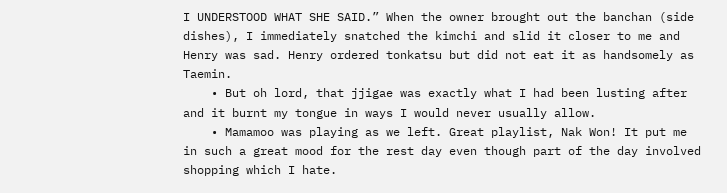I UNDERSTOOD WHAT SHE SAID.” When the owner brought out the banchan (side dishes), I immediately snatched the kimchi and slid it closer to me and Henry was sad. Henry ordered tonkatsu but did not eat it as handsomely as Taemin.
    • But oh lord, that jjigae was exactly what I had been lusting after and it burnt my tongue in ways I would never usually allow.
    • Mamamoo was playing as we left. Great playlist, Nak Won! It put me in such a great mood for the rest day even though part of the day involved shopping which I hate.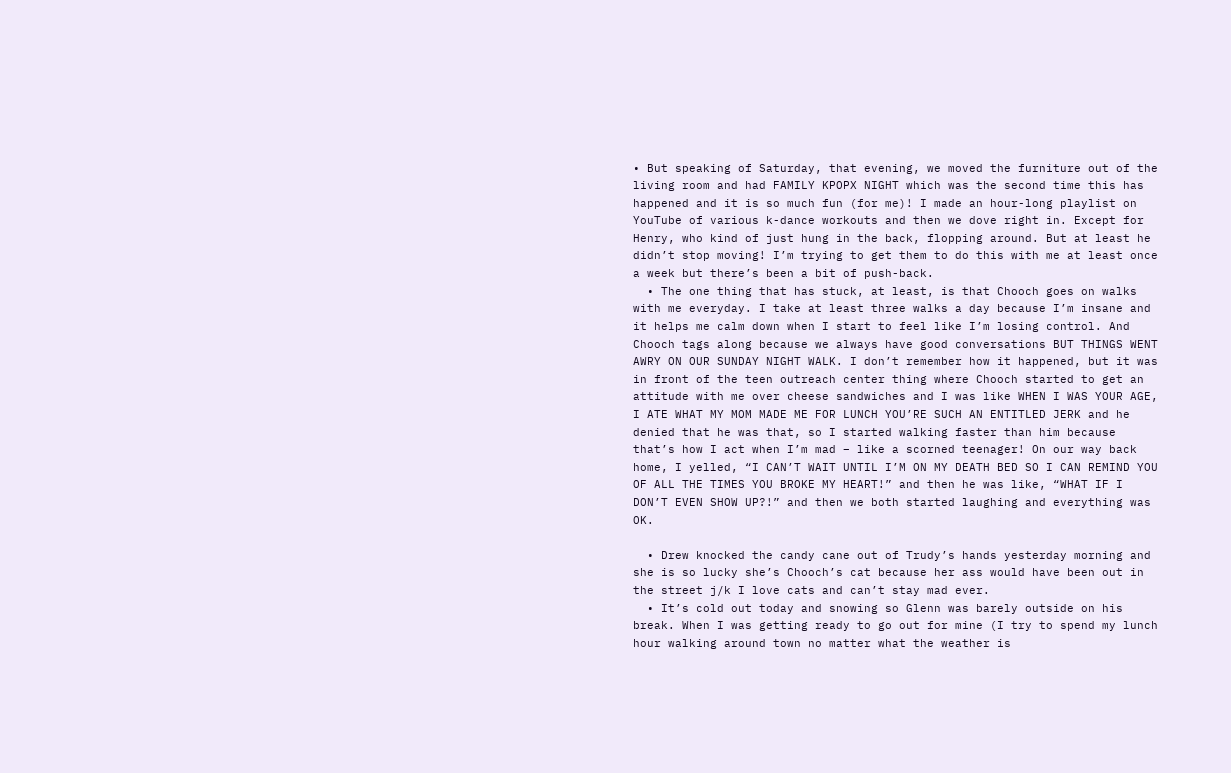• But speaking of Saturday, that evening, we moved the furniture out of the living room and had FAMILY KPOPX NIGHT which was the second time this has happened and it is so much fun (for me)! I made an hour-long playlist on YouTube of various k-dance workouts and then we dove right in. Except for Henry, who kind of just hung in the back, flopping around. But at least he didn’t stop moving! I’m trying to get them to do this with me at least once a week but there’s been a bit of push-back.
  • The one thing that has stuck, at least, is that Chooch goes on walks with me everyday. I take at least three walks a day because I’m insane and it helps me calm down when I start to feel like I’m losing control. And Chooch tags along because we always have good conversations BUT THINGS WENT AWRY ON OUR SUNDAY NIGHT WALK. I don’t remember how it happened, but it was in front of the teen outreach center thing where Chooch started to get an attitude with me over cheese sandwiches and I was like WHEN I WAS YOUR AGE, I ATE WHAT MY MOM MADE ME FOR LUNCH YOU’RE SUCH AN ENTITLED JERK and he denied that he was that, so I started walking faster than him because that’s how I act when I’m mad – like a scorned teenager! On our way back home, I yelled, “I CAN’T WAIT UNTIL I’M ON MY DEATH BED SO I CAN REMIND YOU OF ALL THE TIMES YOU BROKE MY HEART!” and then he was like, “WHAT IF I DON’T EVEN SHOW UP?!” and then we both started laughing and everything was OK.

  • Drew knocked the candy cane out of Trudy’s hands yesterday morning and she is so lucky she’s Chooch’s cat because her ass would have been out in the street j/k I love cats and can’t stay mad ever.
  • It’s cold out today and snowing so Glenn was barely outside on his break. When I was getting ready to go out for mine (I try to spend my lunch hour walking around town no matter what the weather is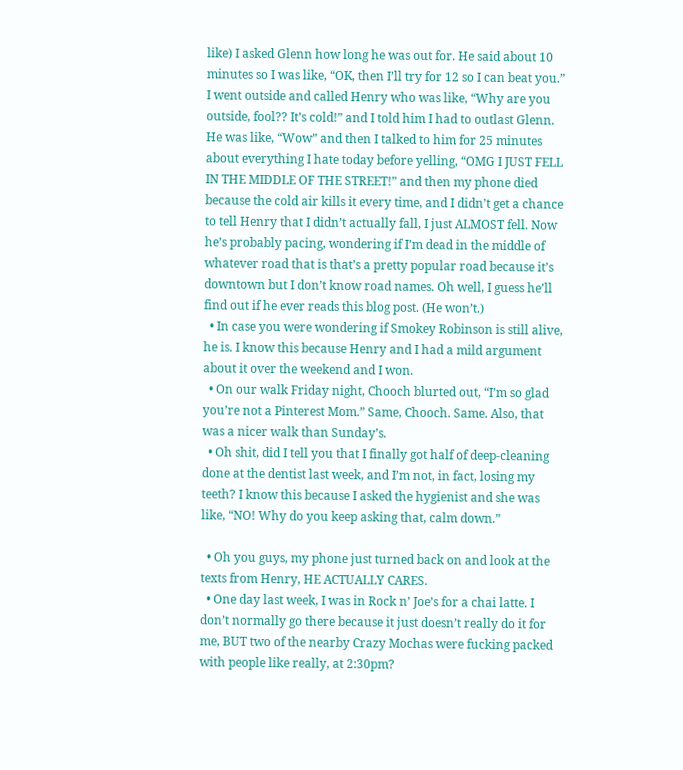like) I asked Glenn how long he was out for. He said about 10 minutes so I was like, “OK, then I’ll try for 12 so I can beat you.” I went outside and called Henry who was like, “Why are you outside, fool?? It’s cold!” and I told him I had to outlast Glenn. He was like, “Wow” and then I talked to him for 25 minutes about everything I hate today before yelling, “OMG I JUST FELL IN THE MIDDLE OF THE STREET!” and then my phone died because the cold air kills it every time, and I didn’t get a chance to tell Henry that I didn’t actually fall, I just ALMOST fell. Now he’s probably pacing, wondering if I’m dead in the middle of whatever road that is that’s a pretty popular road because it’s downtown but I don’t know road names. Oh well, I guess he’ll find out if he ever reads this blog post. (He won’t.)
  • In case you were wondering if Smokey Robinson is still alive, he is. I know this because Henry and I had a mild argument about it over the weekend and I won.
  • On our walk Friday night, Chooch blurted out, “I’m so glad you’re not a Pinterest Mom.” Same, Chooch. Same. Also, that was a nicer walk than Sunday’s.
  • Oh shit, did I tell you that I finally got half of deep-cleaning done at the dentist last week, and I’m not, in fact, losing my teeth? I know this because I asked the hygienist and she was like, “NO! Why do you keep asking that, calm down.”

  • Oh you guys, my phone just turned back on and look at the texts from Henry, HE ACTUALLY CARES.
  • One day last week, I was in Rock n’ Joe’s for a chai latte. I don’t normally go there because it just doesn’t really do it for me, BUT two of the nearby Crazy Mochas were fucking packed with people like really, at 2:30pm?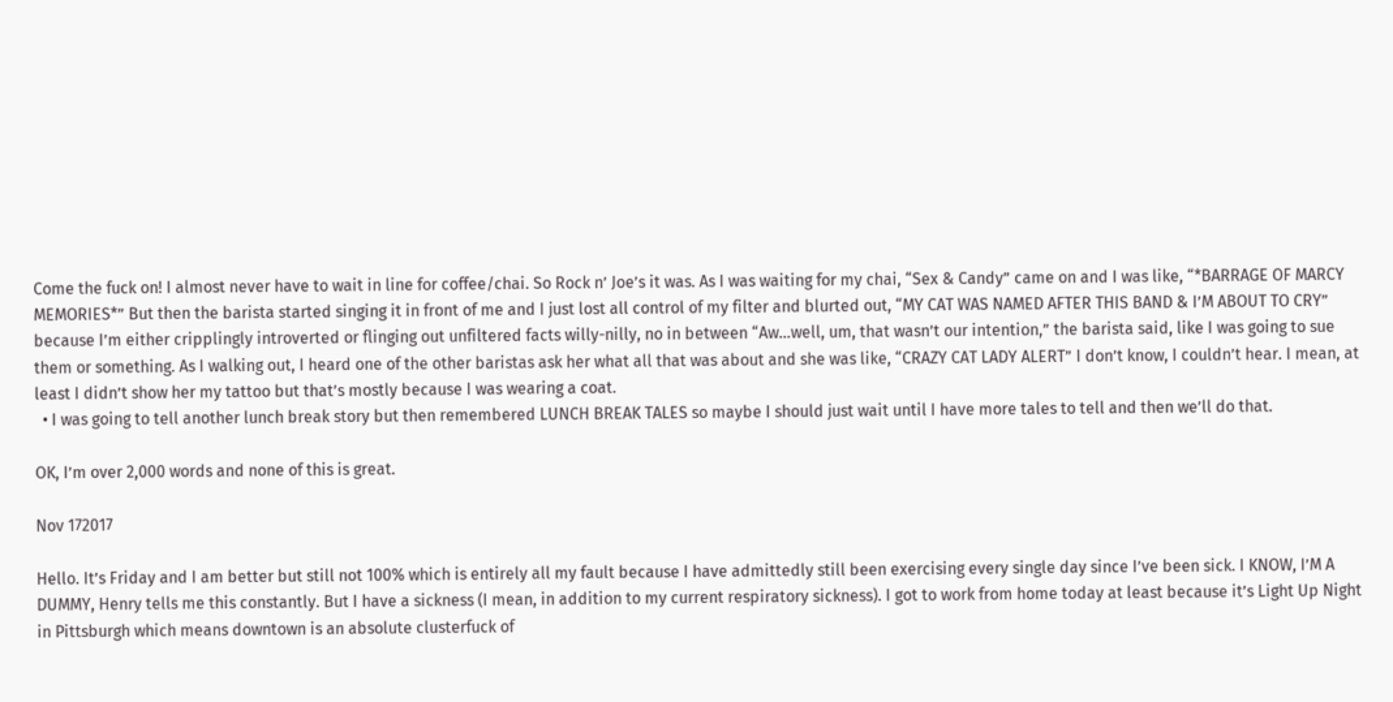Come the fuck on! I almost never have to wait in line for coffee/chai. So Rock n’ Joe’s it was. As I was waiting for my chai, “Sex & Candy” came on and I was like, “*BARRAGE OF MARCY MEMORIES*” But then the barista started singing it in front of me and I just lost all control of my filter and blurted out, “MY CAT WAS NAMED AFTER THIS BAND & I’M ABOUT TO CRY” because I’m either cripplingly introverted or flinging out unfiltered facts willy-nilly, no in between “Aw…well, um, that wasn’t our intention,” the barista said, like I was going to sue them or something. As I walking out, I heard one of the other baristas ask her what all that was about and she was like, “CRAZY CAT LADY ALERT” I don’t know, I couldn’t hear. I mean, at least I didn’t show her my tattoo but that’s mostly because I was wearing a coat.
  • I was going to tell another lunch break story but then remembered LUNCH BREAK TALES so maybe I should just wait until I have more tales to tell and then we’ll do that.

OK, I’m over 2,000 words and none of this is great.

Nov 172017

Hello. It’s Friday and I am better but still not 100% which is entirely all my fault because I have admittedly still been exercising every single day since I’ve been sick. I KNOW, I’M A DUMMY, Henry tells me this constantly. But I have a sickness (I mean, in addition to my current respiratory sickness). I got to work from home today at least because it’s Light Up Night in Pittsburgh which means downtown is an absolute clusterfuck of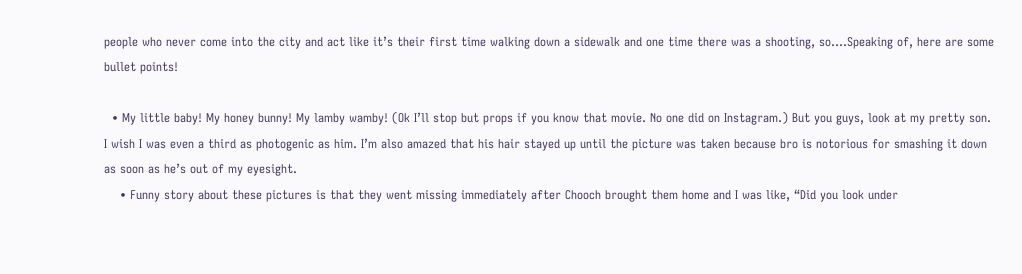people who never come into the city and act like it’s their first time walking down a sidewalk and one time there was a shooting, so….Speaking of, here are some bullet points!

  • My little baby! My honey bunny! My lamby wamby! (Ok I’ll stop but props if you know that movie. No one did on Instagram.) But you guys, look at my pretty son. I wish I was even a third as photogenic as him. I’m also amazed that his hair stayed up until the picture was taken because bro is notorious for smashing it down as soon as he’s out of my eyesight.
    • Funny story about these pictures is that they went missing immediately after Chooch brought them home and I was like, “Did you look under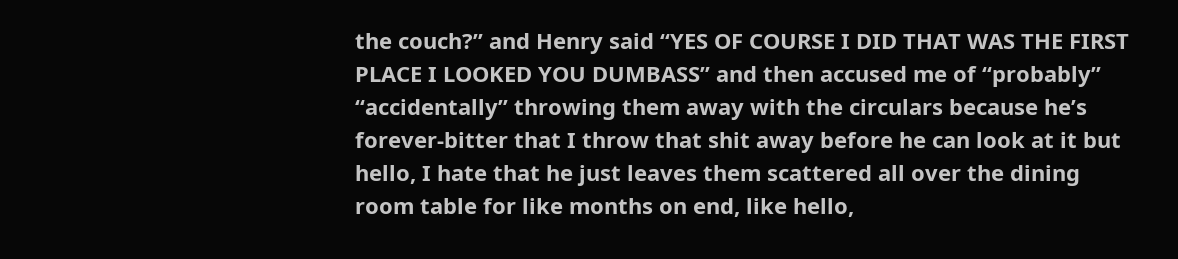the couch?” and Henry said “YES OF COURSE I DID THAT WAS THE FIRST PLACE I LOOKED YOU DUMBASS” and then accused me of “probably” “accidentally” throwing them away with the circulars because he’s forever-bitter that I throw that shit away before he can look at it but hello, I hate that he just leaves them scattered all over the dining room table for like months on end, like hello,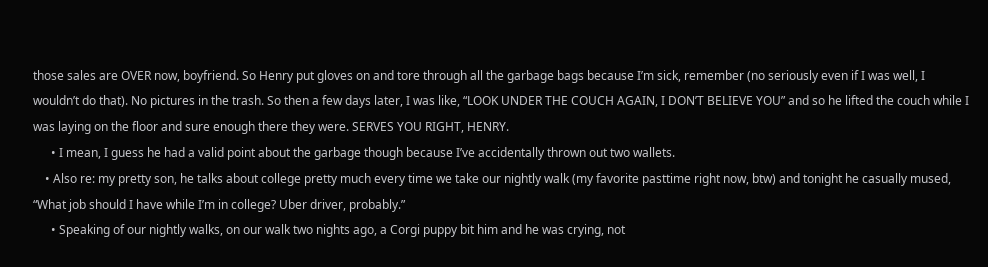those sales are OVER now, boyfriend. So Henry put gloves on and tore through all the garbage bags because I’m sick, remember (no seriously even if I was well, I wouldn’t do that). No pictures in the trash. So then a few days later, I was like, “LOOK UNDER THE COUCH AGAIN, I DON’T BELIEVE YOU” and so he lifted the couch while I was laying on the floor and sure enough there they were. SERVES YOU RIGHT, HENRY.
      • I mean, I guess he had a valid point about the garbage though because I’ve accidentally thrown out two wallets.
    • Also re: my pretty son, he talks about college pretty much every time we take our nightly walk (my favorite pasttime right now, btw) and tonight he casually mused, “What job should I have while I’m in college? Uber driver, probably.”
      • Speaking of our nightly walks, on our walk two nights ago, a Corgi puppy bit him and he was crying, not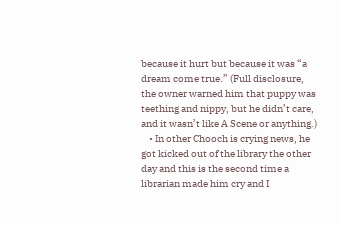because it hurt but because it was “a dream come true.” (Full disclosure, the owner warned him that puppy was teething and nippy, but he didn’t care, and it wasn’t like A Scene or anything.)
    • In other Chooch is crying news, he got kicked out of the library the other day and this is the second time a librarian made him cry and I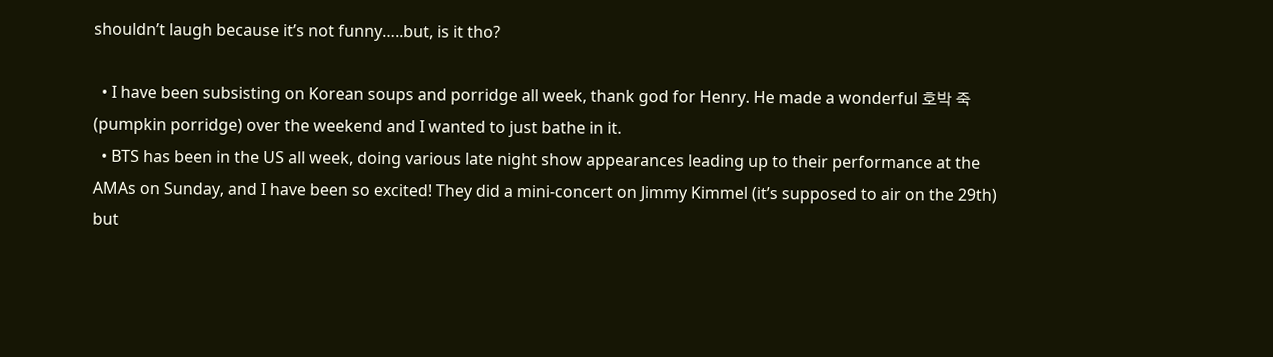shouldn’t laugh because it’s not funny…..but, is it tho?

  • I have been subsisting on Korean soups and porridge all week, thank god for Henry. He made a wonderful 호박 죽 (pumpkin porridge) over the weekend and I wanted to just bathe in it.
  • BTS has been in the US all week, doing various late night show appearances leading up to their performance at the AMAs on Sunday, and I have been so excited! They did a mini-concert on Jimmy Kimmel (it’s supposed to air on the 29th) but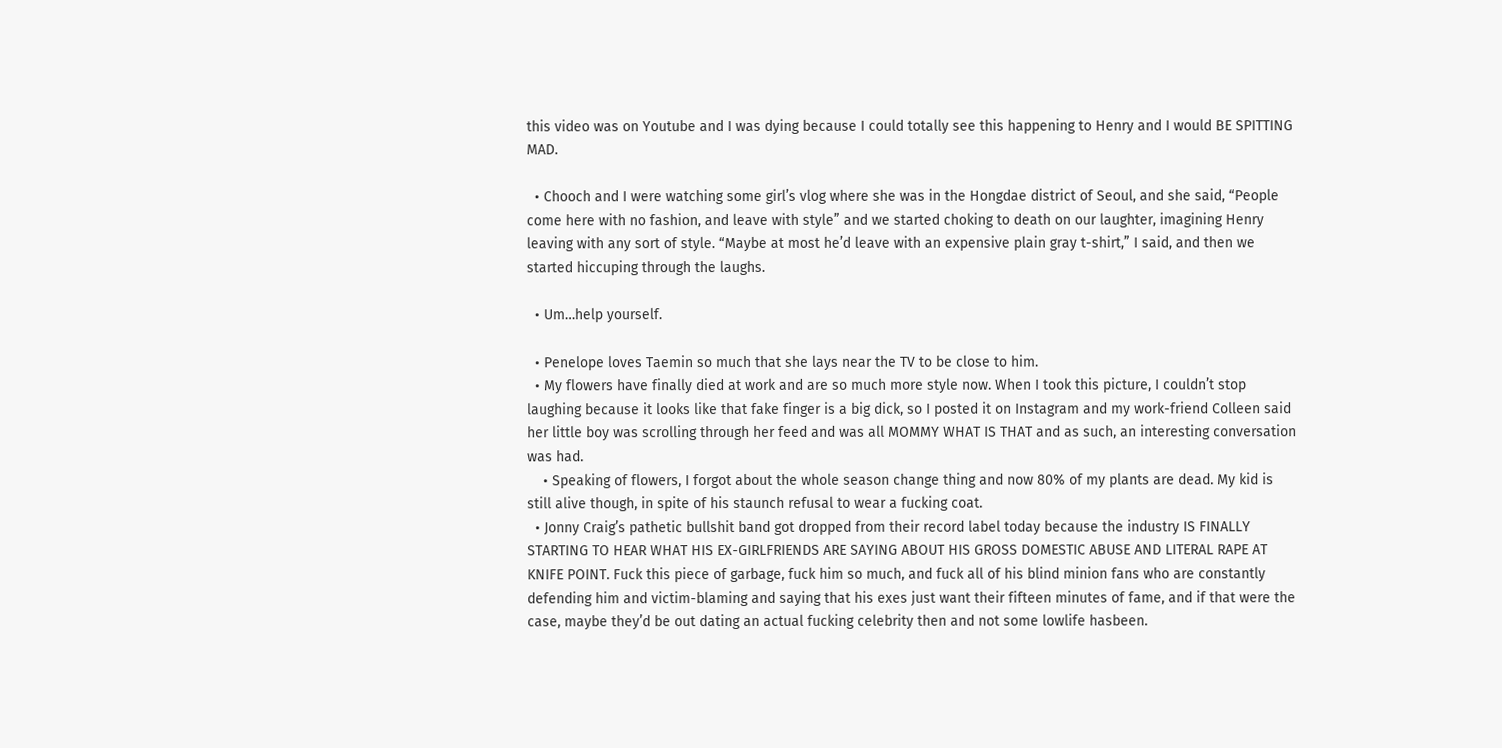this video was on Youtube and I was dying because I could totally see this happening to Henry and I would BE SPITTING MAD.

  • Chooch and I were watching some girl’s vlog where she was in the Hongdae district of Seoul, and she said, “People come here with no fashion, and leave with style” and we started choking to death on our laughter, imagining Henry leaving with any sort of style. “Maybe at most he’d leave with an expensive plain gray t-shirt,” I said, and then we started hiccuping through the laughs.

  • Um…help yourself.

  • Penelope loves Taemin so much that she lays near the TV to be close to him.
  • My flowers have finally died at work and are so much more style now. When I took this picture, I couldn’t stop laughing because it looks like that fake finger is a big dick, so I posted it on Instagram and my work-friend Colleen said her little boy was scrolling through her feed and was all MOMMY WHAT IS THAT and as such, an interesting conversation was had.
    • Speaking of flowers, I forgot about the whole season change thing and now 80% of my plants are dead. My kid is still alive though, in spite of his staunch refusal to wear a fucking coat.
  • Jonny Craig’s pathetic bullshit band got dropped from their record label today because the industry IS FINALLY STARTING TO HEAR WHAT HIS EX-GIRLFRIENDS ARE SAYING ABOUT HIS GROSS DOMESTIC ABUSE AND LITERAL RAPE AT KNIFE POINT. Fuck this piece of garbage, fuck him so much, and fuck all of his blind minion fans who are constantly defending him and victim-blaming and saying that his exes just want their fifteen minutes of fame, and if that were the case, maybe they’d be out dating an actual fucking celebrity then and not some lowlife hasbeen.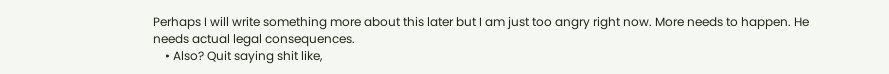Perhaps I will write something more about this later but I am just too angry right now. More needs to happen. He needs actual legal consequences.
    • Also? Quit saying shit like,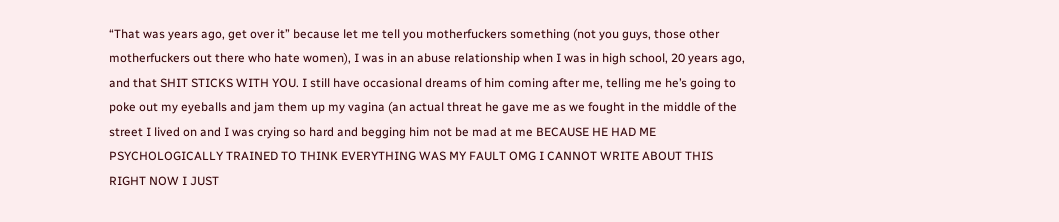“That was years ago, get over it” because let me tell you motherfuckers something (not you guys, those other motherfuckers out there who hate women), I was in an abuse relationship when I was in high school, 20 years ago, and that SHIT STICKS WITH YOU. I still have occasional dreams of him coming after me, telling me he’s going to poke out my eyeballs and jam them up my vagina (an actual threat he gave me as we fought in the middle of the street I lived on and I was crying so hard and begging him not be mad at me BECAUSE HE HAD ME PSYCHOLOGICALLY TRAINED TO THINK EVERYTHING WAS MY FAULT OMG I CANNOT WRITE ABOUT THIS RIGHT NOW I JUST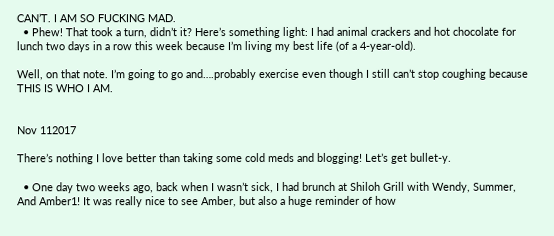CAN’T. I AM SO FUCKING MAD.
  • Phew! That took a turn, didn’t it? Here’s something light: I had animal crackers and hot chocolate for lunch two days in a row this week because I’m living my best life (of a 4-year-old).

Well, on that note. I’m going to go and….probably exercise even though I still can’t stop coughing because THIS IS WHO I AM.


Nov 112017

There’s nothing I love better than taking some cold meds and blogging! Let’s get bullet-y.

  • One day two weeks ago, back when I wasn’t sick, I had brunch at Shiloh Grill with Wendy, Summer, And Amber1! It was really nice to see Amber, but also a huge reminder of how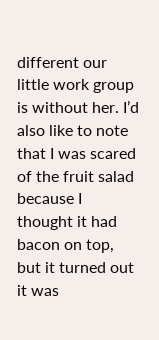different our little work group is without her. I’d also like to note that I was scared of the fruit salad because I thought it had bacon on top, but it turned out it was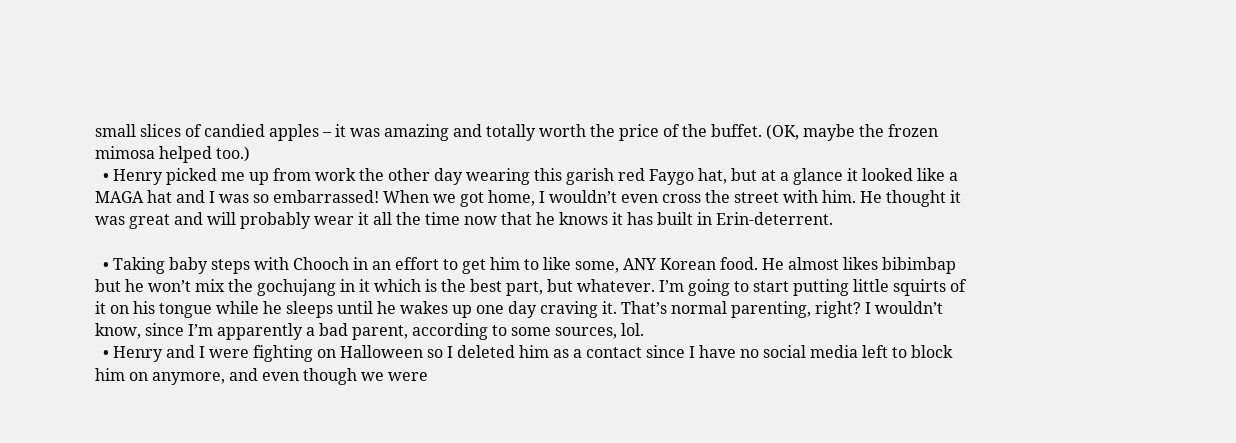small slices of candied apples – it was amazing and totally worth the price of the buffet. (OK, maybe the frozen mimosa helped too.)
  • Henry picked me up from work the other day wearing this garish red Faygo hat, but at a glance it looked like a MAGA hat and I was so embarrassed! When we got home, I wouldn’t even cross the street with him. He thought it was great and will probably wear it all the time now that he knows it has built in Erin-deterrent.

  • Taking baby steps with Chooch in an effort to get him to like some, ANY Korean food. He almost likes bibimbap but he won’t mix the gochujang in it which is the best part, but whatever. I’m going to start putting little squirts of it on his tongue while he sleeps until he wakes up one day craving it. That’s normal parenting, right? I wouldn’t know, since I’m apparently a bad parent, according to some sources, lol.
  • Henry and I were fighting on Halloween so I deleted him as a contact since I have no social media left to block him on anymore, and even though we were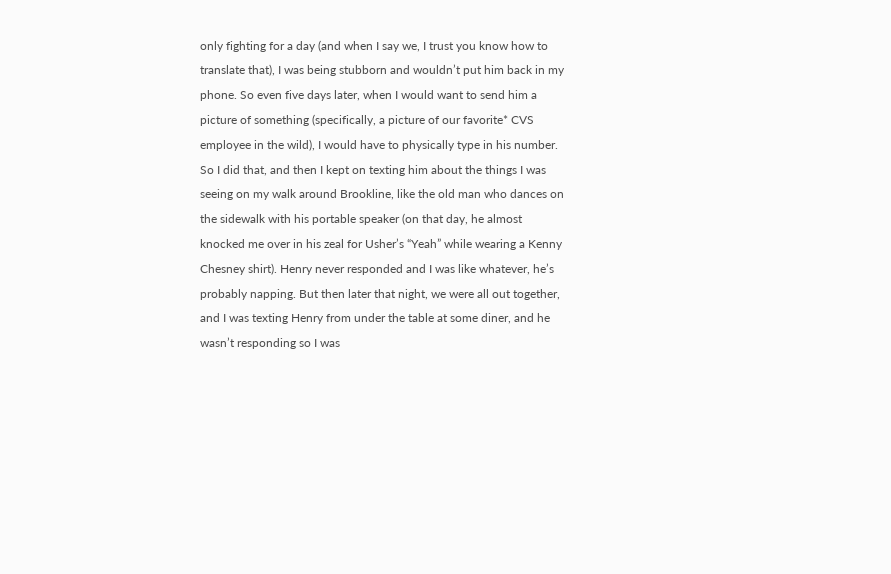only fighting for a day (and when I say we, I trust you know how to translate that), I was being stubborn and wouldn’t put him back in my phone. So even five days later, when I would want to send him a picture of something (specifically, a picture of our favorite* CVS employee in the wild), I would have to physically type in his number. So I did that, and then I kept on texting him about the things I was seeing on my walk around Brookline, like the old man who dances on the sidewalk with his portable speaker (on that day, he almost knocked me over in his zeal for Usher’s “Yeah” while wearing a Kenny Chesney shirt). Henry never responded and I was like whatever, he’s probably napping. But then later that night, we were all out together, and I was texting Henry from under the table at some diner, and he wasn’t responding so I was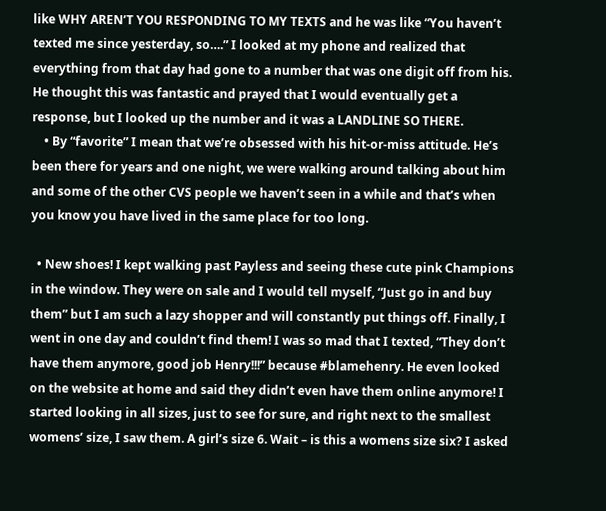like WHY AREN’T YOU RESPONDING TO MY TEXTS and he was like “You haven’t texted me since yesterday, so….” I looked at my phone and realized that everything from that day had gone to a number that was one digit off from his. He thought this was fantastic and prayed that I would eventually get a response, but I looked up the number and it was a LANDLINE SO THERE.
    • By “favorite” I mean that we’re obsessed with his hit-or-miss attitude. He’s been there for years and one night, we were walking around talking about him and some of the other CVS people we haven’t seen in a while and that’s when you know you have lived in the same place for too long.

  • New shoes! I kept walking past Payless and seeing these cute pink Champions in the window. They were on sale and I would tell myself, “Just go in and buy them” but I am such a lazy shopper and will constantly put things off. Finally, I went in one day and couldn’t find them! I was so mad that I texted, “They don’t have them anymore, good job Henry!!!” because #blamehenry. He even looked on the website at home and said they didn’t even have them online anymore! I started looking in all sizes, just to see for sure, and right next to the smallest womens’ size, I saw them. A girl’s size 6. Wait – is this a womens size six? I asked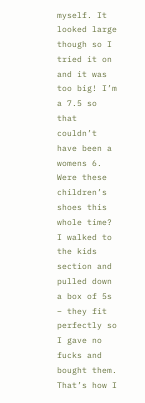myself. It looked large though so I tried it on and it was too big! I’m a 7.5 so that couldn’t have been a womens 6. Were these children’s shoes this whole time? I walked to the kids section and pulled down a box of 5s – they fit perfectly so I gave no fucks and bought them. That’s how I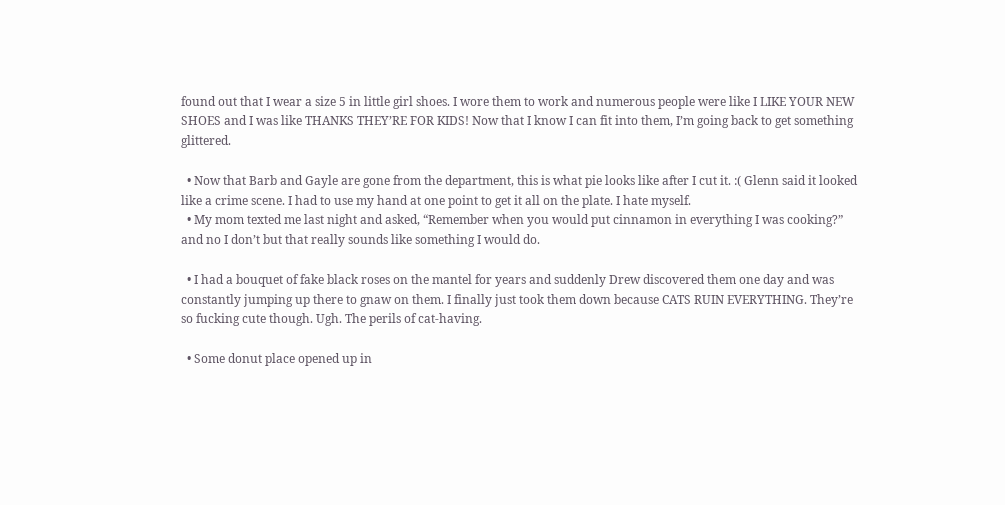found out that I wear a size 5 in little girl shoes. I wore them to work and numerous people were like I LIKE YOUR NEW SHOES and I was like THANKS THEY’RE FOR KIDS! Now that I know I can fit into them, I’m going back to get something glittered.

  • Now that Barb and Gayle are gone from the department, this is what pie looks like after I cut it. :( Glenn said it looked like a crime scene. I had to use my hand at one point to get it all on the plate. I hate myself.
  • My mom texted me last night and asked, “Remember when you would put cinnamon in everything I was cooking?” and no I don’t but that really sounds like something I would do.

  • I had a bouquet of fake black roses on the mantel for years and suddenly Drew discovered them one day and was constantly jumping up there to gnaw on them. I finally just took them down because CATS RUIN EVERYTHING. They’re so fucking cute though. Ugh. The perils of cat-having.

  • Some donut place opened up in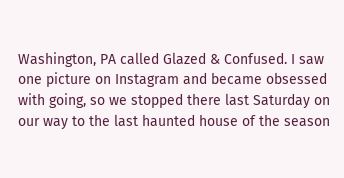Washington, PA called Glazed & Confused. I saw one picture on Instagram and became obsessed with going, so we stopped there last Saturday on our way to the last haunted house of the season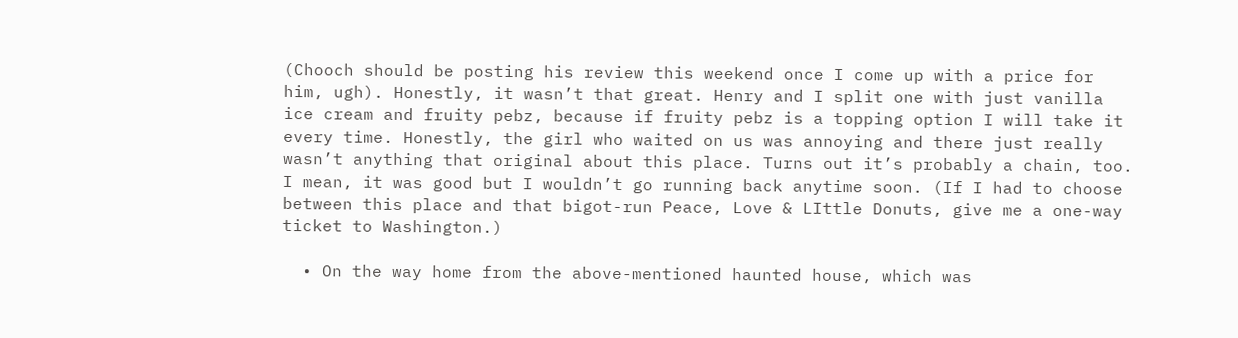(Chooch should be posting his review this weekend once I come up with a price for him, ugh). Honestly, it wasn’t that great. Henry and I split one with just vanilla ice cream and fruity pebz, because if fruity pebz is a topping option I will take it every time. Honestly, the girl who waited on us was annoying and there just really wasn’t anything that original about this place. Turns out it’s probably a chain, too. I mean, it was good but I wouldn’t go running back anytime soon. (If I had to choose between this place and that bigot-run Peace, Love & LIttle Donuts, give me a one-way ticket to Washington.)

  • On the way home from the above-mentioned haunted house, which was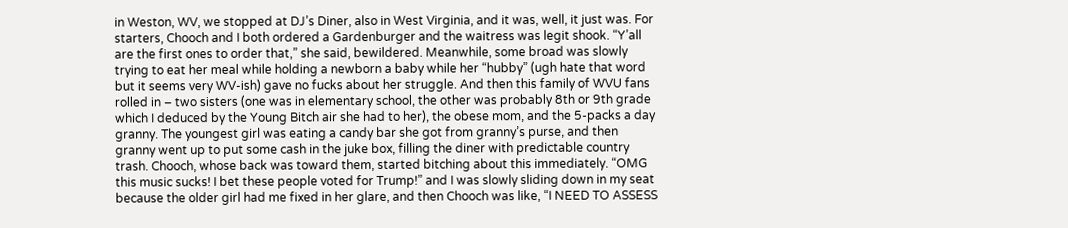in Weston, WV, we stopped at DJ’s Diner, also in West Virginia, and it was, well, it just was. For starters, Chooch and I both ordered a Gardenburger and the waitress was legit shook. “Y’all are the first ones to order that,” she said, bewildered. Meanwhile, some broad was slowly trying to eat her meal while holding a newborn a baby while her “hubby” (ugh hate that word but it seems very WV-ish) gave no fucks about her struggle. And then this family of WVU fans rolled in – two sisters (one was in elementary school, the other was probably 8th or 9th grade which I deduced by the Young Bitch air she had to her), the obese mom, and the 5-packs a day granny. The youngest girl was eating a candy bar she got from granny’s purse, and then granny went up to put some cash in the juke box, filling the diner with predictable country trash. Chooch, whose back was toward them, started bitching about this immediately. “OMG this music sucks! I bet these people voted for Trump!” and I was slowly sliding down in my seat because the older girl had me fixed in her glare, and then Chooch was like, “I NEED TO ASSESS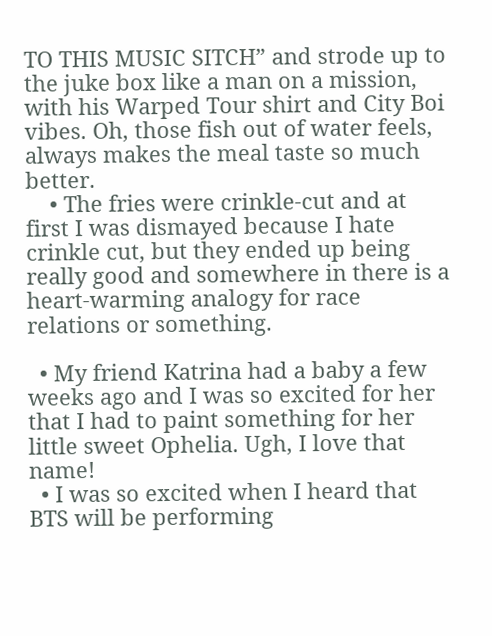TO THIS MUSIC SITCH” and strode up to the juke box like a man on a mission, with his Warped Tour shirt and City Boi vibes. Oh, those fish out of water feels, always makes the meal taste so much better.
    • The fries were crinkle-cut and at first I was dismayed because I hate crinkle cut, but they ended up being really good and somewhere in there is a heart-warming analogy for race relations or something.

  • My friend Katrina had a baby a few weeks ago and I was so excited for her that I had to paint something for her little sweet Ophelia. Ugh, I love that name!
  • I was so excited when I heard that BTS will be performing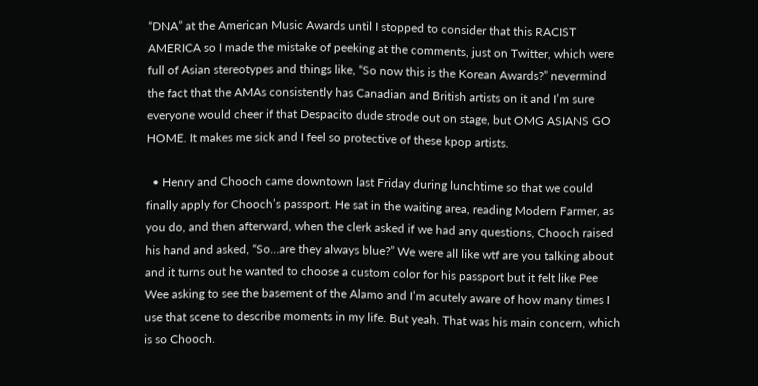“DNA” at the American Music Awards until I stopped to consider that this RACIST AMERICA so I made the mistake of peeking at the comments, just on Twitter, which were full of Asian stereotypes and things like, “So now this is the Korean Awards?” nevermind the fact that the AMAs consistently has Canadian and British artists on it and I’m sure everyone would cheer if that Despacito dude strode out on stage, but OMG ASIANS GO HOME. It makes me sick and I feel so protective of these kpop artists.

  • Henry and Chooch came downtown last Friday during lunchtime so that we could finally apply for Chooch’s passport. He sat in the waiting area, reading Modern Farmer, as you do, and then afterward, when the clerk asked if we had any questions, Chooch raised his hand and asked, “So…are they always blue?” We were all like wtf are you talking about and it turns out he wanted to choose a custom color for his passport but it felt like Pee Wee asking to see the basement of the Alamo and I’m acutely aware of how many times I use that scene to describe moments in my life. But yeah. That was his main concern, which is so Chooch.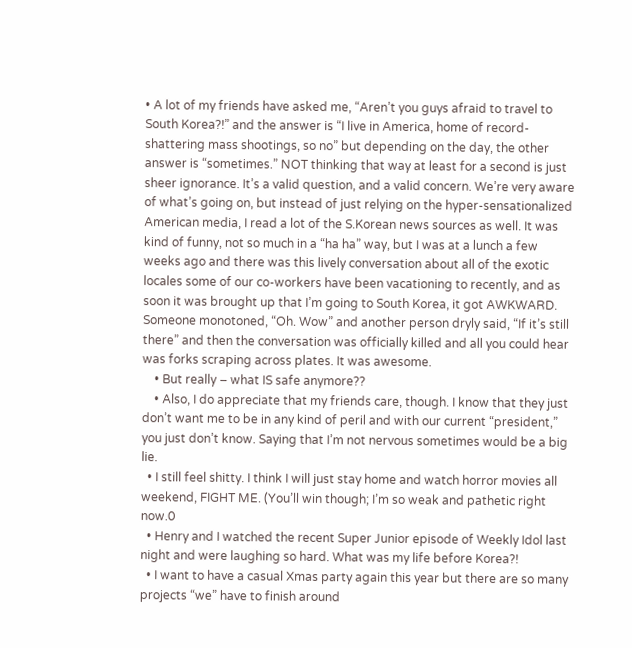• A lot of my friends have asked me, “Aren’t you guys afraid to travel to South Korea?!” and the answer is “I live in America, home of record-shattering mass shootings, so no” but depending on the day, the other answer is “sometimes.” NOT thinking that way at least for a second is just sheer ignorance. It’s a valid question, and a valid concern. We’re very aware of what’s going on, but instead of just relying on the hyper-sensationalized American media, I read a lot of the S.Korean news sources as well. It was kind of funny, not so much in a “ha ha” way, but I was at a lunch a few weeks ago and there was this lively conversation about all of the exotic locales some of our co-workers have been vacationing to recently, and as soon it was brought up that I’m going to South Korea, it got AWKWARD. Someone monotoned, “Oh. Wow” and another person dryly said, “If it’s still there” and then the conversation was officially killed and all you could hear was forks scraping across plates. It was awesome.
    • But really – what IS safe anymore??
    • Also, I do appreciate that my friends care, though. I know that they just don’t want me to be in any kind of peril and with our current “president,” you just don’t know. Saying that I’m not nervous sometimes would be a big lie.
  • I still feel shitty. I think I will just stay home and watch horror movies all weekend, FIGHT ME. (You’ll win though; I’m so weak and pathetic right now.0
  • Henry and I watched the recent Super Junior episode of Weekly Idol last night and were laughing so hard. What was my life before Korea?!
  • I want to have a casual Xmas party again this year but there are so many projects “we” have to finish around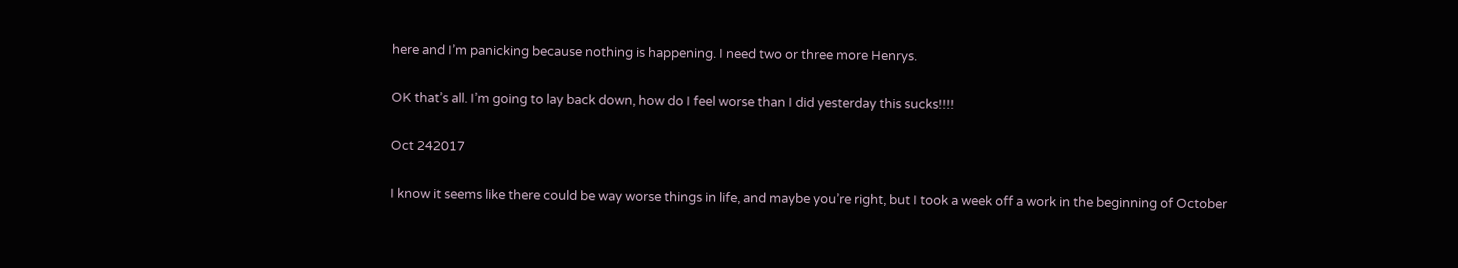here and I’m panicking because nothing is happening. I need two or three more Henrys.

OK that’s all. I’m going to lay back down, how do I feel worse than I did yesterday this sucks!!!!

Oct 242017

I know it seems like there could be way worse things in life, and maybe you’re right, but I took a week off a work in the beginning of October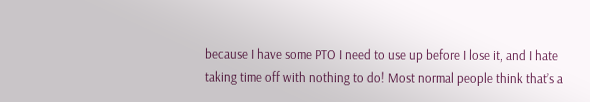because I have some PTO I need to use up before I lose it, and I hate taking time off with nothing to do! Most normal people think that’s a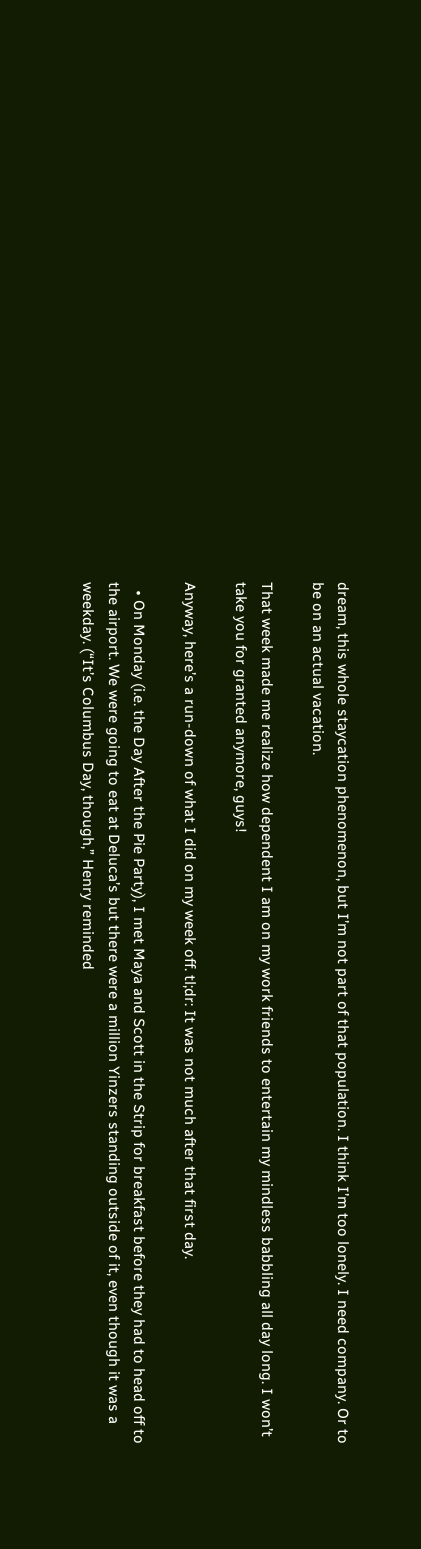dream, this whole staycation phenomenon, but I’m not part of that population. I think I’m too lonely. I need company. Or to be on an actual vacation.

That week made me realize how dependent I am on my work friends to entertain my mindless babbling all day long. I won’t take you for granted anymore, guys!

Anyway, here’s a run-down of what I did on my week off. tl;dr: It was not much after that first day.

  • On Monday (i.e. the Day After the Pie Party), I met Maya and Scott in the Strip for breakfast before they had to head off to the airport. We were going to eat at Deluca’s but there were a million Yinzers standing outside of it, even though it was a weekday. (“It’s Columbus Day, though,” Henry reminded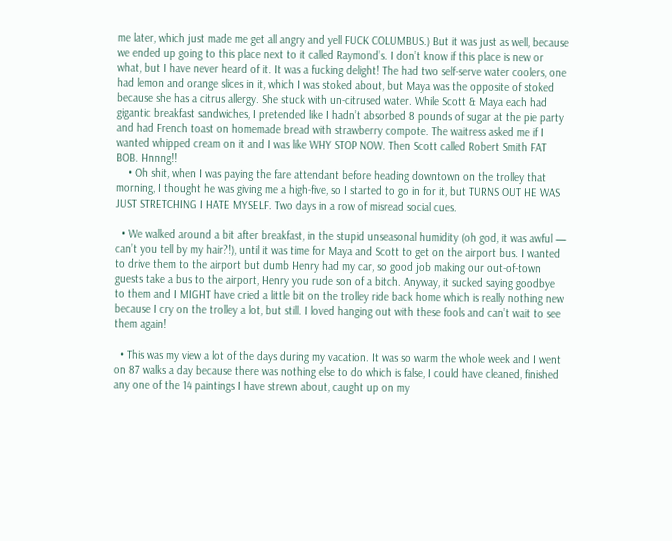me later, which just made me get all angry and yell FUCK COLUMBUS.) But it was just as well, because we ended up going to this place next to it called Raymond’s. I don’t know if this place is new or what, but I have never heard of it. It was a fucking delight! The had two self-serve water coolers, one had lemon and orange slices in it, which I was stoked about, but Maya was the opposite of stoked because she has a citrus allergy. She stuck with un-citrused water. While Scott & Maya each had gigantic breakfast sandwiches, I pretended like I hadn’t absorbed 8 pounds of sugar at the pie party and had French toast on homemade bread with strawberry compote. The waitress asked me if I wanted whipped cream on it and I was like WHY STOP NOW. Then Scott called Robert Smith FAT BOB. Hnnng!!
    • Oh shit, when I was paying the fare attendant before heading downtown on the trolley that morning, I thought he was giving me a high-five, so I started to go in for it, but TURNS OUT HE WAS JUST STRETCHING I HATE MYSELF. Two days in a row of misread social cues.

  • We walked around a bit after breakfast, in the stupid unseasonal humidity (oh god, it was awful — can’t you tell by my hair?!), until it was time for Maya and Scott to get on the airport bus. I wanted to drive them to the airport but dumb Henry had my car, so good job making our out-of-town guests take a bus to the airport, Henry you rude son of a bitch. Anyway, it sucked saying goodbye to them and I MIGHT have cried a little bit on the trolley ride back home which is really nothing new because I cry on the trolley a lot, but still. I loved hanging out with these fools and can’t wait to see them again!

  • This was my view a lot of the days during my vacation. It was so warm the whole week and I went on 87 walks a day because there was nothing else to do which is false, I could have cleaned, finished any one of the 14 paintings I have strewn about, caught up on my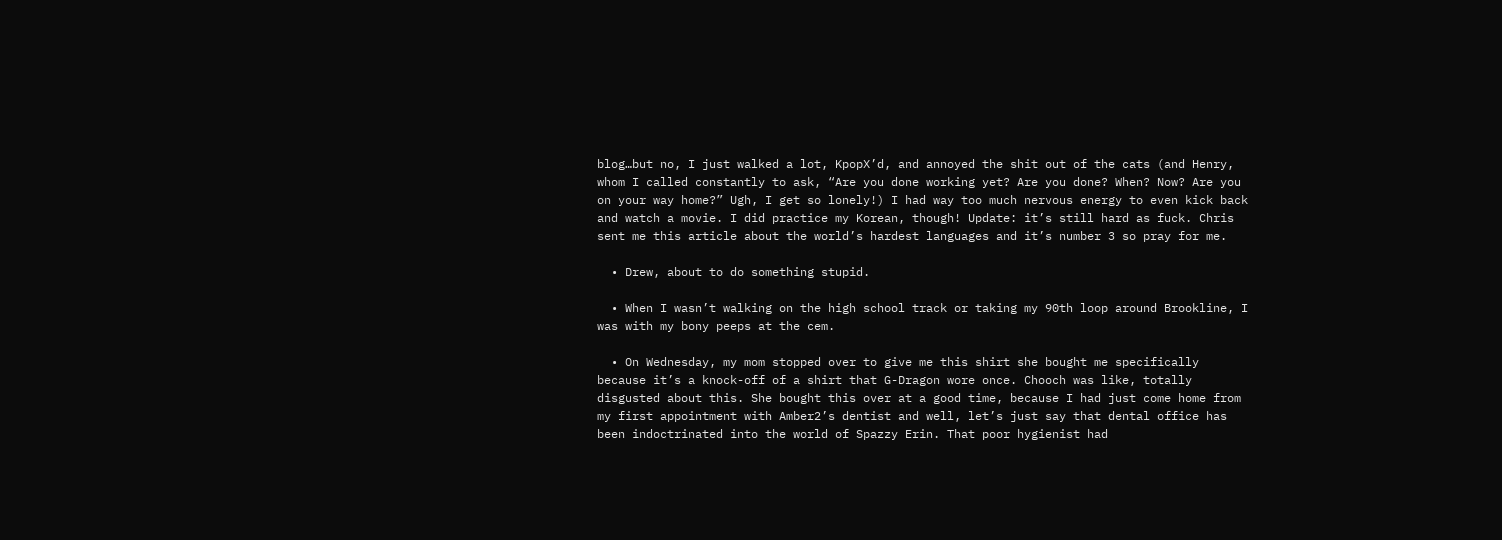blog…but no, I just walked a lot, KpopX’d, and annoyed the shit out of the cats (and Henry, whom I called constantly to ask, “Are you done working yet? Are you done? When? Now? Are you on your way home?” Ugh, I get so lonely!) I had way too much nervous energy to even kick back and watch a movie. I did practice my Korean, though! Update: it’s still hard as fuck. Chris sent me this article about the world’s hardest languages and it’s number 3 so pray for me.

  • Drew, about to do something stupid.

  • When I wasn’t walking on the high school track or taking my 90th loop around Brookline, I was with my bony peeps at the cem.

  • On Wednesday, my mom stopped over to give me this shirt she bought me specifically because it’s a knock-off of a shirt that G-Dragon wore once. Chooch was like, totally disgusted about this. She bought this over at a good time, because I had just come home from my first appointment with Amber2’s dentist and well, let’s just say that dental office has been indoctrinated into the world of Spazzy Erin. That poor hygienist had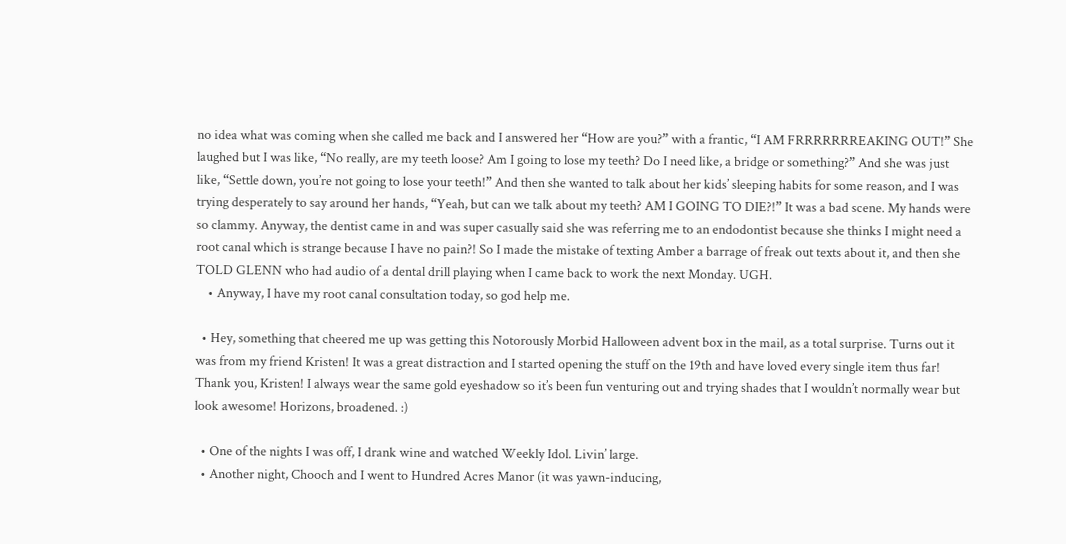no idea what was coming when she called me back and I answered her “How are you?” with a frantic, “I AM FRRRRRRREAKING OUT!” She laughed but I was like, “No really, are my teeth loose? Am I going to lose my teeth? Do I need like, a bridge or something?” And she was just like, “Settle down, you’re not going to lose your teeth!” And then she wanted to talk about her kids’ sleeping habits for some reason, and I was trying desperately to say around her hands, “Yeah, but can we talk about my teeth? AM I GOING TO DIE?!” It was a bad scene. My hands were so clammy. Anyway, the dentist came in and was super casually said she was referring me to an endodontist because she thinks I might need a root canal which is strange because I have no pain?! So I made the mistake of texting Amber a barrage of freak out texts about it, and then she TOLD GLENN who had audio of a dental drill playing when I came back to work the next Monday. UGH.
    • Anyway, I have my root canal consultation today, so god help me.

  • Hey, something that cheered me up was getting this Notorously Morbid Halloween advent box in the mail, as a total surprise. Turns out it was from my friend Kristen! It was a great distraction and I started opening the stuff on the 19th and have loved every single item thus far! Thank you, Kristen! I always wear the same gold eyeshadow so it’s been fun venturing out and trying shades that I wouldn’t normally wear but look awesome! Horizons, broadened. :)

  • One of the nights I was off, I drank wine and watched Weekly Idol. Livin’ large.
  • Another night, Chooch and I went to Hundred Acres Manor (it was yawn-inducing,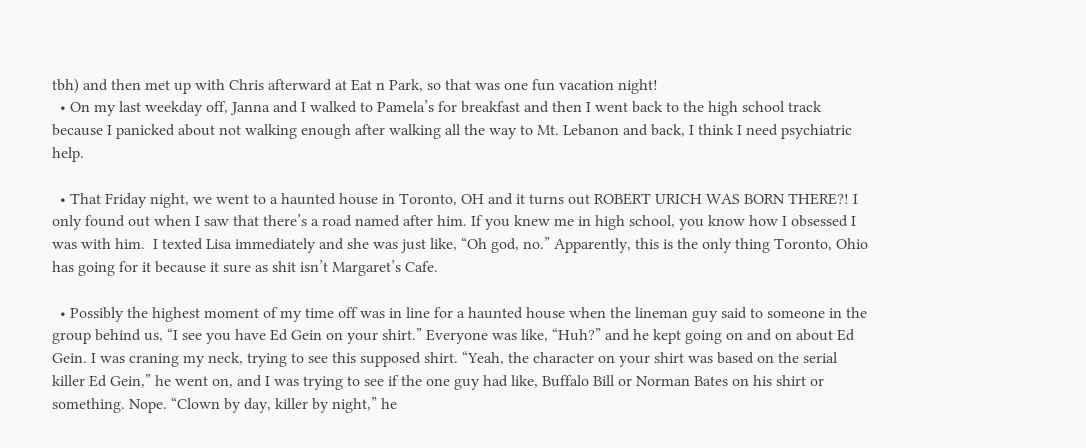tbh) and then met up with Chris afterward at Eat n Park, so that was one fun vacation night!
  • On my last weekday off, Janna and I walked to Pamela’s for breakfast and then I went back to the high school track because I panicked about not walking enough after walking all the way to Mt. Lebanon and back, I think I need psychiatric help.

  • That Friday night, we went to a haunted house in Toronto, OH and it turns out ROBERT URICH WAS BORN THERE?! I only found out when I saw that there’s a road named after him. If you knew me in high school, you know how I obsessed I was with him.  I texted Lisa immediately and she was just like, “Oh god, no.” Apparently, this is the only thing Toronto, Ohio has going for it because it sure as shit isn’t Margaret’s Cafe.

  • Possibly the highest moment of my time off was in line for a haunted house when the lineman guy said to someone in the group behind us, “I see you have Ed Gein on your shirt.” Everyone was like, “Huh?” and he kept going on and on about Ed Gein. I was craning my neck, trying to see this supposed shirt. “Yeah, the character on your shirt was based on the serial killer Ed Gein,” he went on, and I was trying to see if the one guy had like, Buffalo Bill or Norman Bates on his shirt or something. Nope. “Clown by day, killer by night,” he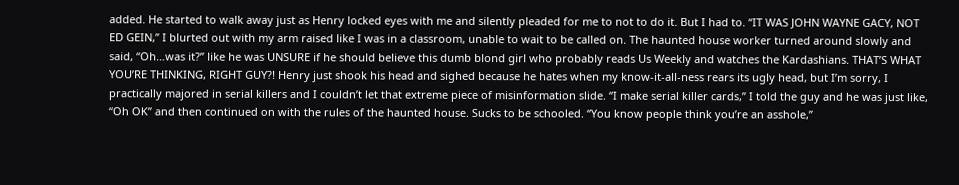added. He started to walk away just as Henry locked eyes with me and silently pleaded for me to not to do it. But I had to. “IT WAS JOHN WAYNE GACY, NOT ED GEIN,” I blurted out with my arm raised like I was in a classroom, unable to wait to be called on. The haunted house worker turned around slowly and said, “Oh…was it?” like he was UNSURE if he should believe this dumb blond girl who probably reads Us Weekly and watches the Kardashians. THAT’S WHAT YOU’RE THINKING, RIGHT GUY?! Henry just shook his head and sighed because he hates when my know-it-all-ness rears its ugly head, but I’m sorry, I practically majored in serial killers and I couldn’t let that extreme piece of misinformation slide. “I make serial killer cards,” I told the guy and he was just like, “Oh OK” and then continued on with the rules of the haunted house. Sucks to be schooled. “You know people think you’re an asshole,”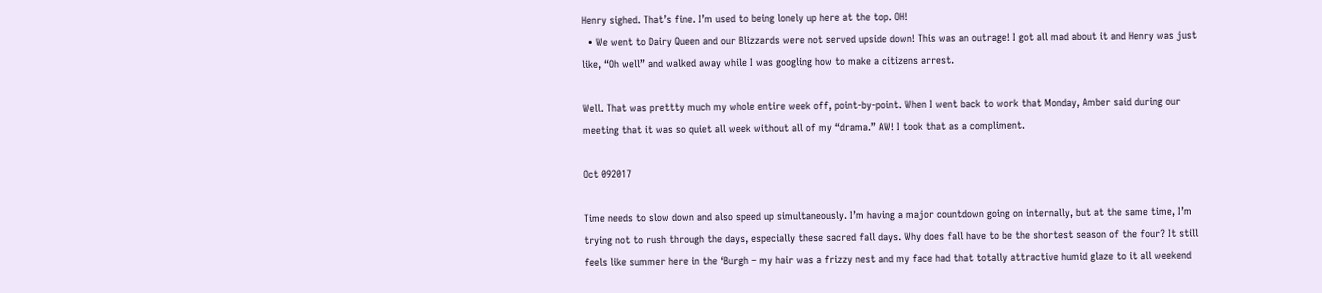Henry sighed. That’s fine. I’m used to being lonely up here at the top. OH!
  • We went to Dairy Queen and our Blizzards were not served upside down! This was an outrage! I got all mad about it and Henry was just like, “Oh well” and walked away while I was googling how to make a citizens arrest.

Well. That was prettty much my whole entire week off, point-by-point. When I went back to work that Monday, Amber said during our meeting that it was so quiet all week without all of my “drama.” AW! I took that as a compliment.

Oct 092017

Time needs to slow down and also speed up simultaneously. I’m having a major countdown going on internally, but at the same time, I’m trying not to rush through the days, especially these sacred fall days. Why does fall have to be the shortest season of the four? It still feels like summer here in the ‘Burgh – my hair was a frizzy nest and my face had that totally attractive humid glaze to it all weekend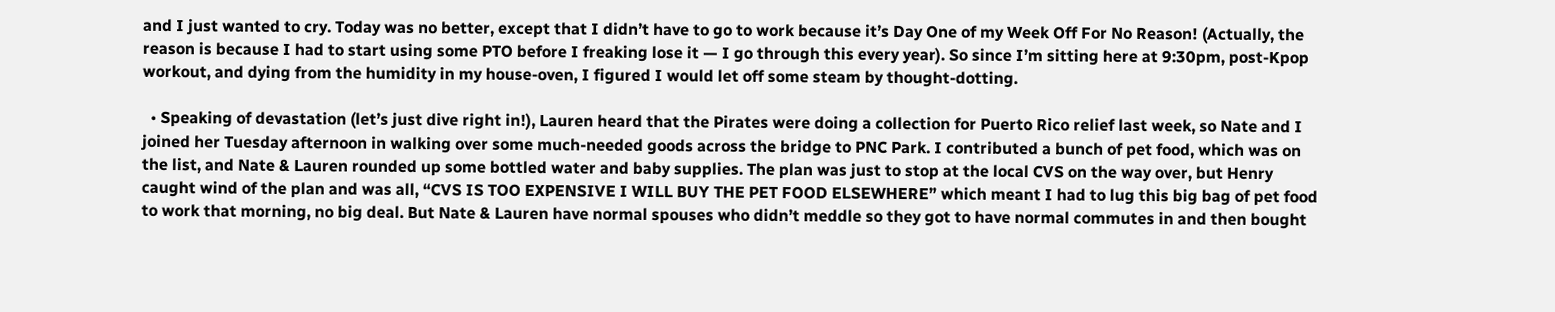and I just wanted to cry. Today was no better, except that I didn’t have to go to work because it’s Day One of my Week Off For No Reason! (Actually, the reason is because I had to start using some PTO before I freaking lose it — I go through this every year). So since I’m sitting here at 9:30pm, post-Kpop workout, and dying from the humidity in my house-oven, I figured I would let off some steam by thought-dotting.

  • Speaking of devastation (let’s just dive right in!), Lauren heard that the Pirates were doing a collection for Puerto Rico relief last week, so Nate and I joined her Tuesday afternoon in walking over some much-needed goods across the bridge to PNC Park. I contributed a bunch of pet food, which was on the list, and Nate & Lauren rounded up some bottled water and baby supplies. The plan was just to stop at the local CVS on the way over, but Henry caught wind of the plan and was all, “CVS IS TOO EXPENSIVE I WILL BUY THE PET FOOD ELSEWHERE” which meant I had to lug this big bag of pet food to work that morning, no big deal. But Nate & Lauren have normal spouses who didn’t meddle so they got to have normal commutes in and then bought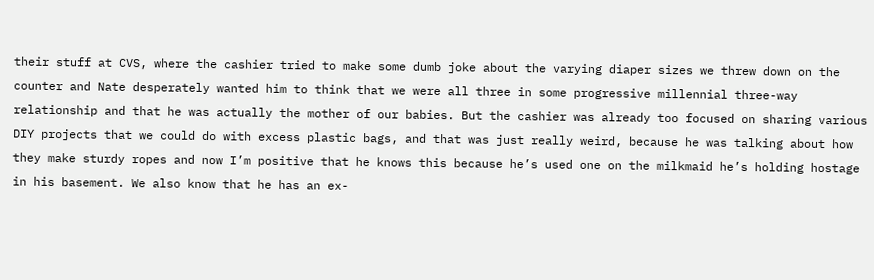their stuff at CVS, where the cashier tried to make some dumb joke about the varying diaper sizes we threw down on the counter and Nate desperately wanted him to think that we were all three in some progressive millennial three-way relationship and that he was actually the mother of our babies. But the cashier was already too focused on sharing various DIY projects that we could do with excess plastic bags, and that was just really weird, because he was talking about how they make sturdy ropes and now I’m positive that he knows this because he’s used one on the milkmaid he’s holding hostage in his basement. We also know that he has an ex-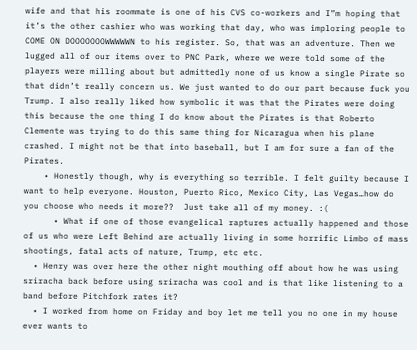wife and that his roommate is one of his CVS co-workers and I”m hoping that it’s the other cashier who was working that day, who was imploring people to COME ON DOOOOOOOWWWWWN to his register. So, that was an adventure. Then we lugged all of our items over to PNC Park, where we were told some of the players were milling about but admittedly none of us know a single Pirate so that didn’t really concern us. We just wanted to do our part because fuck you Trump. I also really liked how symbolic it was that the Pirates were doing this because the one thing I do know about the Pirates is that Roberto Clemente was trying to do this same thing for Nicaragua when his plane crashed. I might not be that into baseball, but I am for sure a fan of the Pirates.
    • Honestly though, why is everything so terrible. I felt guilty because I want to help everyone. Houston, Puerto Rico, Mexico City, Las Vegas…how do you choose who needs it more??  Just take all of my money. :(
      • What if one of those evangelical raptures actually happened and those of us who were Left Behind are actually living in some horrific Limbo of mass shootings, fatal acts of nature, Trump, etc etc.
  • Henry was over here the other night mouthing off about how he was using sriracha back before using sriracha was cool and is that like listening to a band before Pitchfork rates it?
  • I worked from home on Friday and boy let me tell you no one in my house ever wants to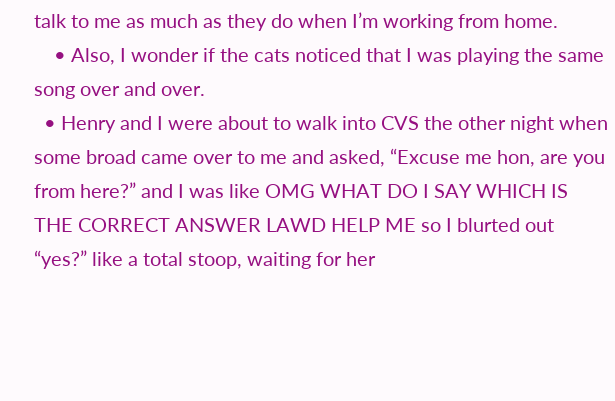talk to me as much as they do when I’m working from home.
    • Also, I wonder if the cats noticed that I was playing the same song over and over.
  • Henry and I were about to walk into CVS the other night when some broad came over to me and asked, “Excuse me hon, are you from here?” and I was like OMG WHAT DO I SAY WHICH IS THE CORRECT ANSWER LAWD HELP ME so I blurted out “yes?” like a total stoop, waiting for her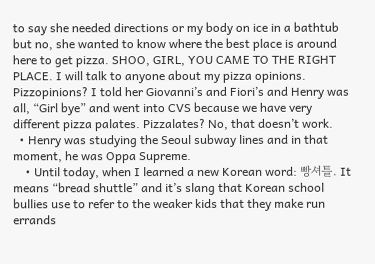to say she needed directions or my body on ice in a bathtub but no, she wanted to know where the best place is around here to get pizza. SHOO, GIRL, YOU CAME TO THE RIGHT PLACE. I will talk to anyone about my pizza opinions. Pizzopinions? I told her Giovanni’s and Fiori’s and Henry was all, “Girl bye” and went into CVS because we have very different pizza palates. Pizzalates? No, that doesn’t work.
  • Henry was studying the Seoul subway lines and in that moment, he was Oppa Supreme.
    • Until today, when I learned a new Korean word: 빵셔틀. It means “bread shuttle” and it’s slang that Korean school bullies use to refer to the weaker kids that they make run errands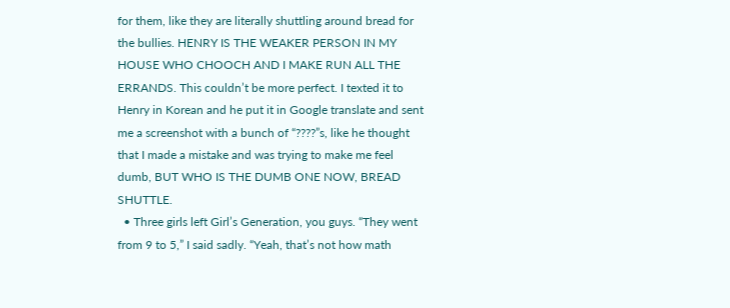for them, like they are literally shuttling around bread for the bullies. HENRY IS THE WEAKER PERSON IN MY HOUSE WHO CHOOCH AND I MAKE RUN ALL THE ERRANDS. This couldn’t be more perfect. I texted it to Henry in Korean and he put it in Google translate and sent me a screenshot with a bunch of “????”s, like he thought that I made a mistake and was trying to make me feel dumb, BUT WHO IS THE DUMB ONE NOW, BREAD SHUTTLE.
  • Three girls left Girl’s Generation, you guys. “They went from 9 to 5,” I said sadly. “Yeah, that’s not how math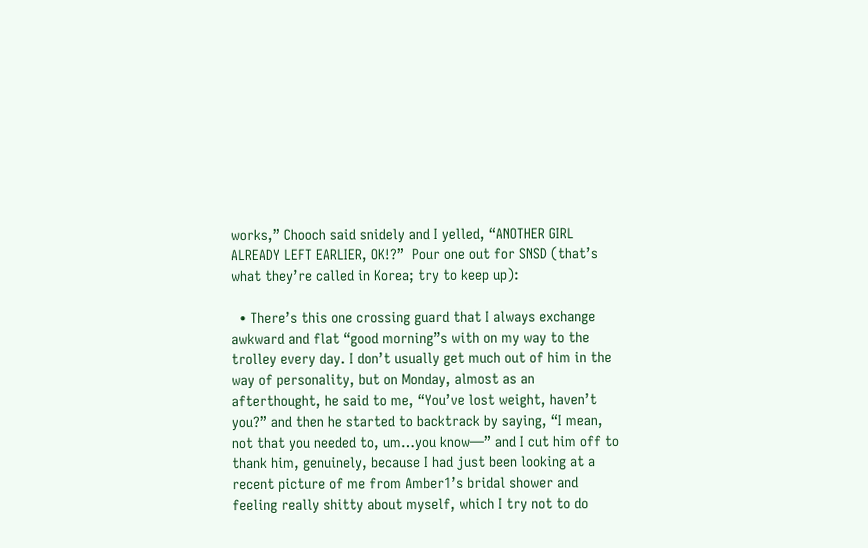works,” Chooch said snidely and I yelled, “ANOTHER GIRL ALREADY LEFT EARLIER, OK!?”  Pour one out for SNSD (that’s what they’re called in Korea; try to keep up):

  • There’s this one crossing guard that I always exchange awkward and flat “good morning”s with on my way to the trolley every day. I don’t usually get much out of him in the way of personality, but on Monday, almost as an afterthought, he said to me, “You’ve lost weight, haven’t you?” and then he started to backtrack by saying, “I mean, not that you needed to, um…you know—” and I cut him off to thank him, genuinely, because I had just been looking at a recent picture of me from Amber1’s bridal shower and feeling really shitty about myself, which I try not to do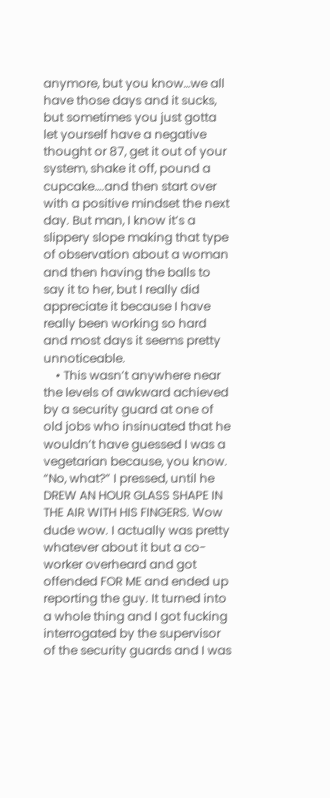anymore, but you know…we all have those days and it sucks, but sometimes you just gotta let yourself have a negative thought or 87, get it out of your system, shake it off, pound a cupcake….and then start over with a positive mindset the next day. But man, I know it’s a slippery slope making that type of observation about a woman and then having the balls to say it to her, but I really did appreciate it because I have really been working so hard and most days it seems pretty unnoticeable.
    • This wasn’t anywhere near the levels of awkward achieved by a security guard at one of old jobs who insinuated that he wouldn’t have guessed I was a vegetarian because, you know. “No, what?” I pressed, until he DREW AN HOUR GLASS SHAPE IN THE AIR WITH HIS FINGERS. Wow dude wow. I actually was pretty whatever about it but a co-worker overheard and got offended FOR ME and ended up reporting the guy. It turned into a whole thing and I got fucking interrogated by the supervisor of the security guards and I was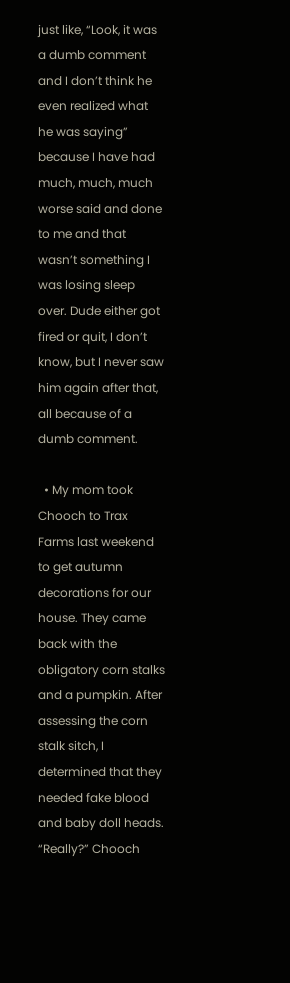just like, “Look, it was a dumb comment and I don’t think he even realized what he was saying” because I have had much, much, much worse said and done to me and that wasn’t something I was losing sleep over. Dude either got fired or quit, I don’t know, but I never saw him again after that, all because of a dumb comment.

  • My mom took Chooch to Trax Farms last weekend to get autumn decorations for our house. They came back with the obligatory corn stalks and a pumpkin. After assessing the corn stalk sitch, I determined that they needed fake blood and baby doll heads. “Really?” Chooch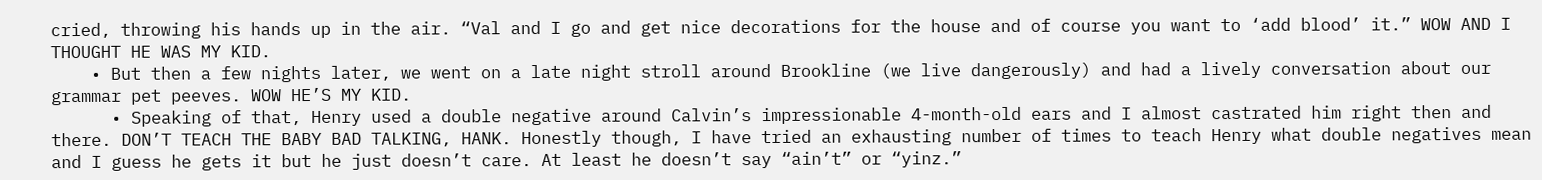cried, throwing his hands up in the air. “Val and I go and get nice decorations for the house and of course you want to ‘add blood’ it.” WOW AND I THOUGHT HE WAS MY KID.
    • But then a few nights later, we went on a late night stroll around Brookline (we live dangerously) and had a lively conversation about our grammar pet peeves. WOW HE’S MY KID.
      • Speaking of that, Henry used a double negative around Calvin’s impressionable 4-month-old ears and I almost castrated him right then and there. DON’T TEACH THE BABY BAD TALKING, HANK. Honestly though, I have tried an exhausting number of times to teach Henry what double negatives mean and I guess he gets it but he just doesn’t care. At least he doesn’t say “ain’t” or “yinz.”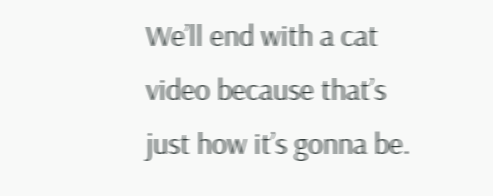We’ll end with a cat video because that’s just how it’s gonna be.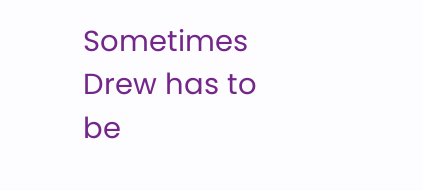Sometimes Drew has to be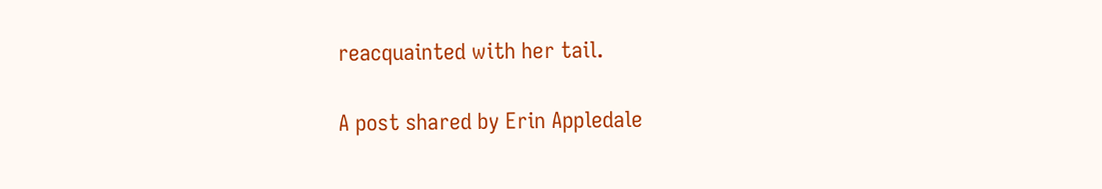reacquainted with her tail.

A post shared by Erin Appledale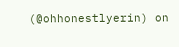(@ohhonestlyerin) on